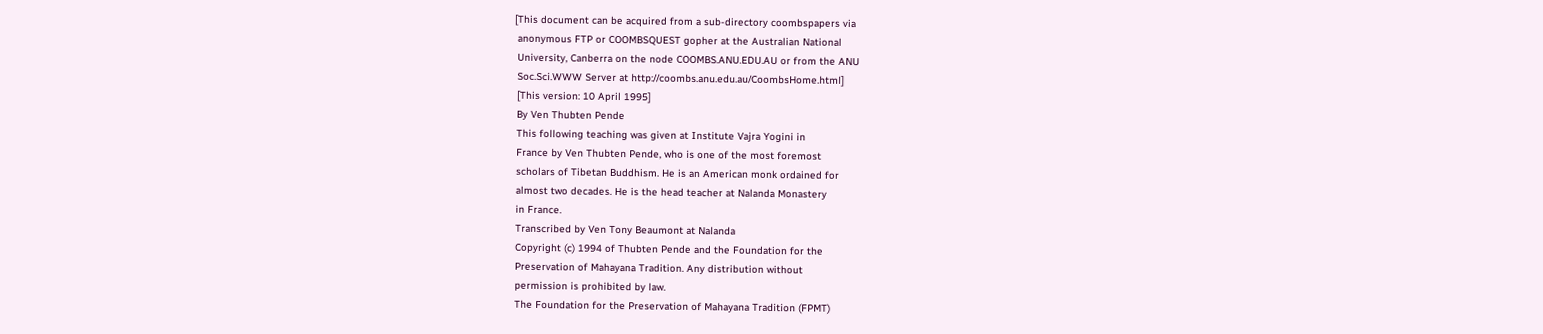[This document can be acquired from a sub-directory coombspapers via
 anonymous FTP or COOMBSQUEST gopher at the Australian National
 University, Canberra on the node COOMBS.ANU.EDU.AU or from the ANU
 Soc.Sci.WWW Server at http://coombs.anu.edu.au/CoombsHome.html]
 [This version: 10 April 1995]
 By Ven Thubten Pende
 This following teaching was given at Institute Vajra Yogini in
 France by Ven Thubten Pende, who is one of the most foremost
 scholars of Tibetan Buddhism. He is an American monk ordained for
 almost two decades. He is the head teacher at Nalanda Monastery
 in France.
 Transcribed by Ven Tony Beaumont at Nalanda
 Copyright (c) 1994 of Thubten Pende and the Foundation for the
 Preservation of Mahayana Tradition. Any distribution without
 permission is prohibited by law.
 The Foundation for the Preservation of Mahayana Tradition (FPMT)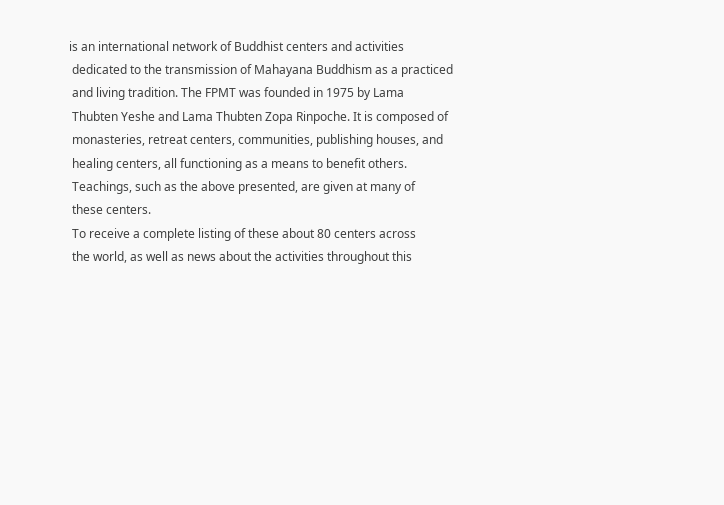is an international network of Buddhist centers and activities
 dedicated to the transmission of Mahayana Buddhism as a practiced
 and living tradition. The FPMT was founded in 1975 by Lama
 Thubten Yeshe and Lama Thubten Zopa Rinpoche. It is composed of
 monasteries, retreat centers, communities, publishing houses, and
 healing centers, all functioning as a means to benefit others.
 Teachings, such as the above presented, are given at many of
 these centers.
 To receive a complete listing of these about 80 centers across
 the world, as well as news about the activities throughout this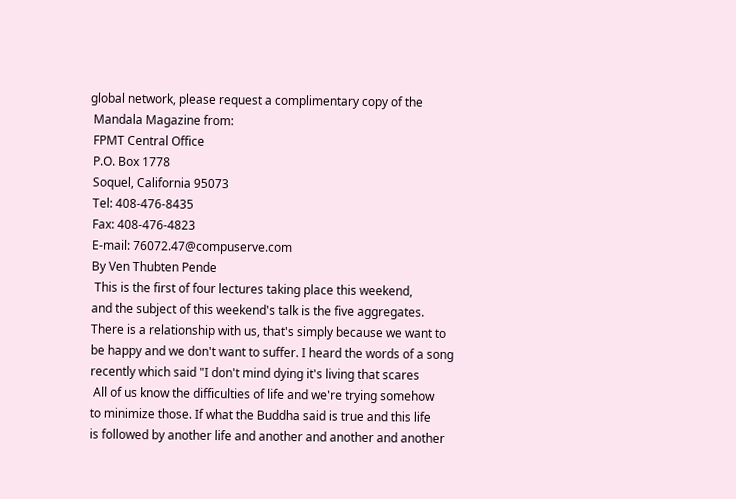global network, please request a complimentary copy of the
 Mandala Magazine from:
 FPMT Central Office
 P.O. Box 1778
 Soquel, California 95073
 Tel: 408-476-8435
 Fax: 408-476-4823
 E-mail: 76072.47@compuserve.com
 By Ven Thubten Pende
  This is the first of four lectures taking place this weekend,
 and the subject of this weekend's talk is the five aggregates.
 There is a relationship with us, that's simply because we want to
 be happy and we don't want to suffer. I heard the words of a song
 recently which said "I don't mind dying it's living that scares
  All of us know the difficulties of life and we're trying somehow
 to minimize those. If what the Buddha said is true and this life
 is followed by another life and another and another and another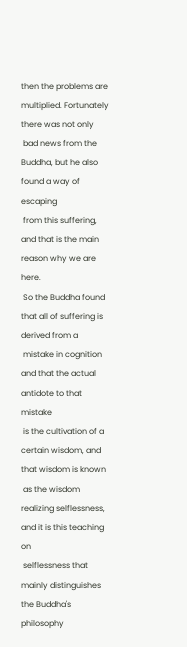then the problems are multiplied. Fortunately there was not only
 bad news from the Buddha, but he also found a way of escaping
 from this suffering, and that is the main reason why we are here.
 So the Buddha found that all of suffering is derived from a
 mistake in cognition and that the actual antidote to that mistake
 is the cultivation of a certain wisdom, and that wisdom is known
 as the wisdom realizing selflessness, and it is this teaching on
 selflessness that mainly distinguishes the Buddha's philosophy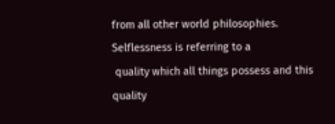from all other world philosophies. Selflessness is referring to a
 quality which all things possess and this quality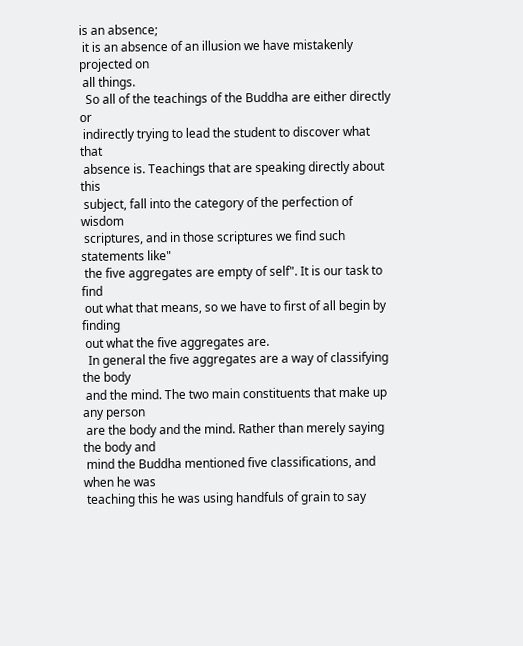is an absence;
 it is an absence of an illusion we have mistakenly projected on
 all things.
  So all of the teachings of the Buddha are either directly or
 indirectly trying to lead the student to discover what that
 absence is. Teachings that are speaking directly about this
 subject, fall into the category of the perfection of wisdom
 scriptures, and in those scriptures we find such statements like"
 the five aggregates are empty of self". It is our task to find
 out what that means, so we have to first of all begin by finding
 out what the five aggregates are.
  In general the five aggregates are a way of classifying the body
 and the mind. The two main constituents that make up any person
 are the body and the mind. Rather than merely saying the body and
 mind the Buddha mentioned five classifications, and when he was
 teaching this he was using handfuls of grain to say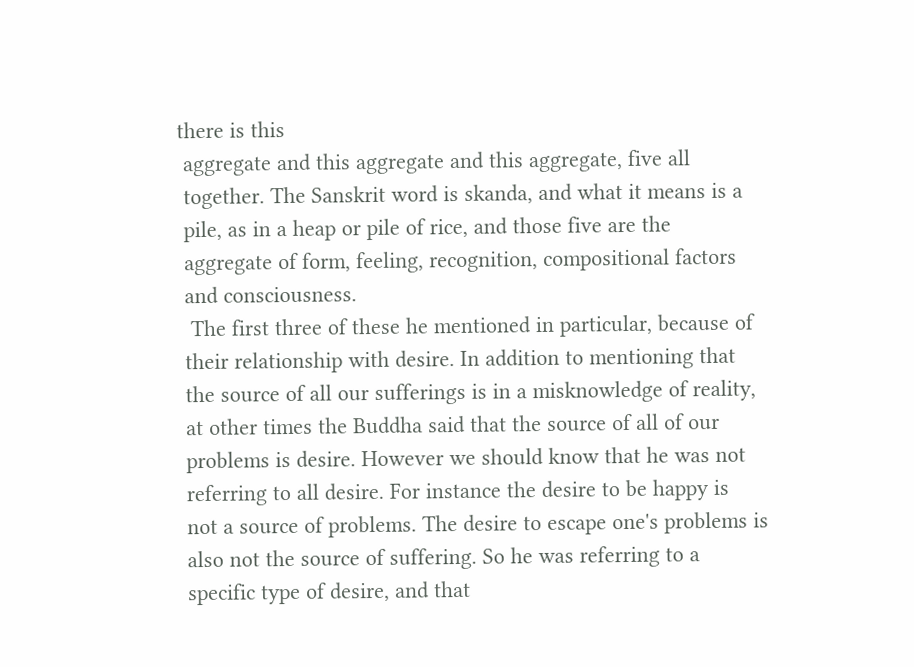there is this
 aggregate and this aggregate and this aggregate, five all
 together. The Sanskrit word is skanda, and what it means is a
 pile, as in a heap or pile of rice, and those five are the
 aggregate of form, feeling, recognition, compositional factors
 and consciousness.
  The first three of these he mentioned in particular, because of
 their relationship with desire. In addition to mentioning that
 the source of all our sufferings is in a misknowledge of reality,
 at other times the Buddha said that the source of all of our
 problems is desire. However we should know that he was not
 referring to all desire. For instance the desire to be happy is
 not a source of problems. The desire to escape one's problems is
 also not the source of suffering. So he was referring to a
 specific type of desire, and that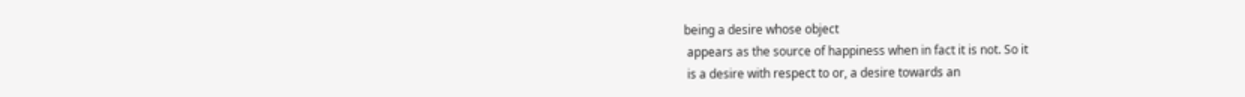being a desire whose object
 appears as the source of happiness when in fact it is not. So it
 is a desire with respect to or, a desire towards an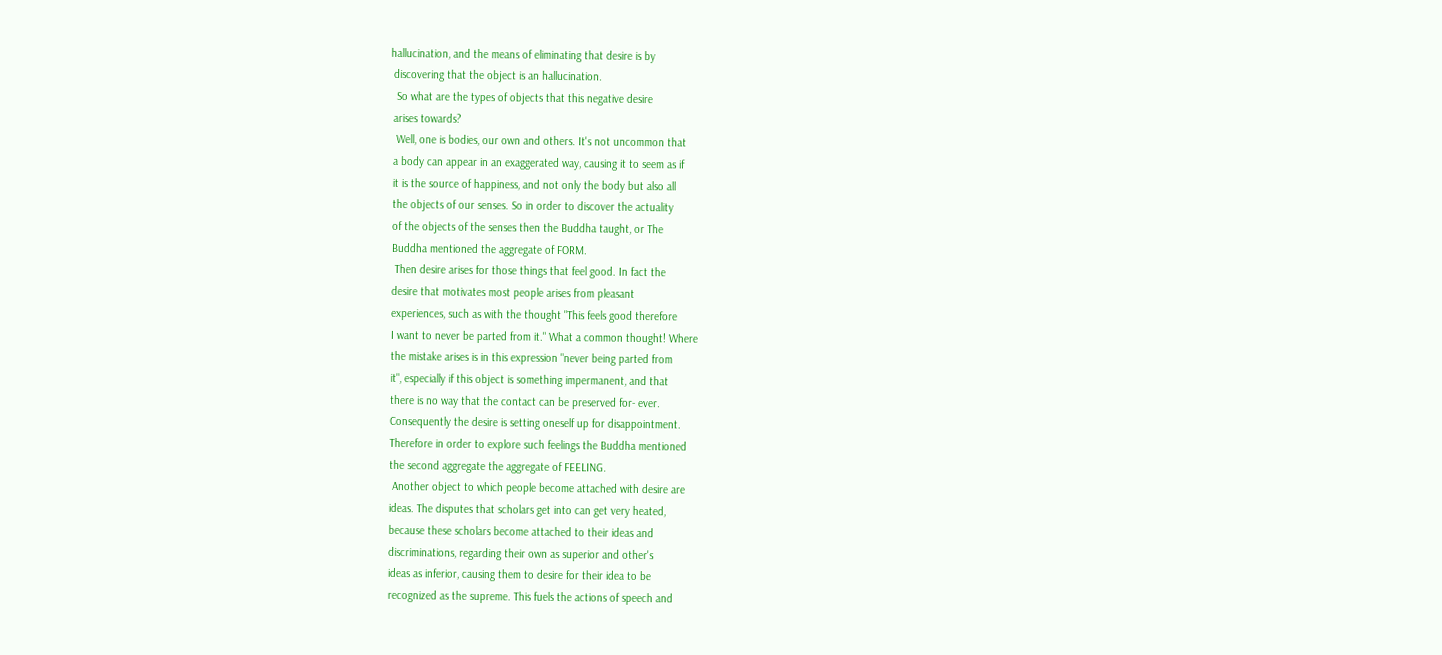hallucination, and the means of eliminating that desire is by
 discovering that the object is an hallucination.
  So what are the types of objects that this negative desire
 arises towards?
  Well, one is bodies, our own and others. It's not uncommon that
 a body can appear in an exaggerated way, causing it to seem as if
 it is the source of happiness, and not only the body but also all
 the objects of our senses. So in order to discover the actuality
 of the objects of the senses then the Buddha taught, or The
 Buddha mentioned the aggregate of FORM.
  Then desire arises for those things that feel good. In fact the
 desire that motivates most people arises from pleasant
 experiences, such as with the thought "This feels good therefore
 I want to never be parted from it." What a common thought! Where
 the mistake arises is in this expression "never being parted from
 it", especially if this object is something impermanent, and that
 there is no way that the contact can be preserved for- ever.
 Consequently the desire is setting oneself up for disappointment.
 Therefore in order to explore such feelings the Buddha mentioned
 the second aggregate the aggregate of FEELING.
  Another object to which people become attached with desire are
 ideas. The disputes that scholars get into can get very heated,
 because these scholars become attached to their ideas and
 discriminations, regarding their own as superior and other's
 ideas as inferior, causing them to desire for their idea to be
 recognized as the supreme. This fuels the actions of speech and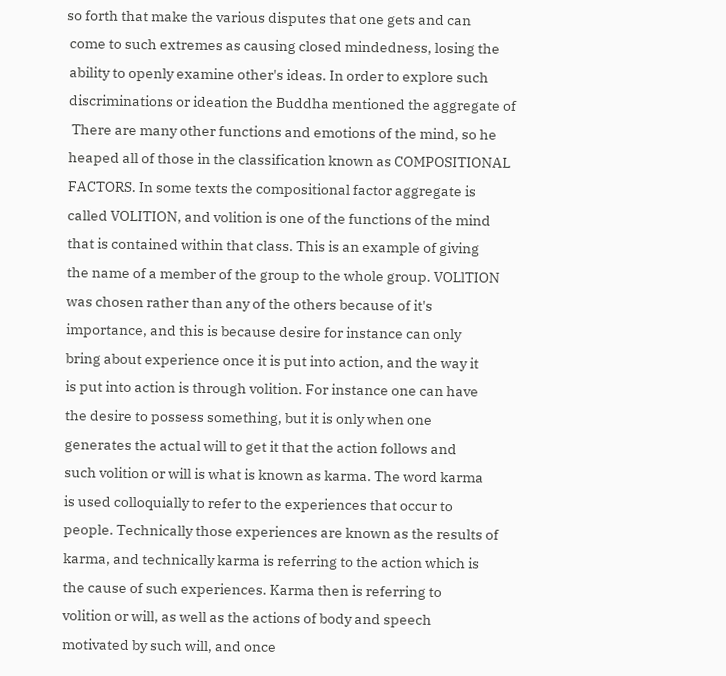so forth that make the various disputes that one gets and can
 come to such extremes as causing closed mindedness, losing the
 ability to openly examine other's ideas. In order to explore such
 discriminations or ideation the Buddha mentioned the aggregate of
  There are many other functions and emotions of the mind, so he
 heaped all of those in the classification known as COMPOSITIONAL
 FACTORS. In some texts the compositional factor aggregate is
 called VOLITION, and volition is one of the functions of the mind
 that is contained within that class. This is an example of giving
 the name of a member of the group to the whole group. VOLlTION
 was chosen rather than any of the others because of it's
 importance, and this is because desire for instance can only
 bring about experience once it is put into action, and the way it
 is put into action is through volition. For instance one can have
 the desire to possess something, but it is only when one
 generates the actual will to get it that the action follows and
 such volition or will is what is known as karma. The word karma
 is used colloquially to refer to the experiences that occur to
 people. Technically those experiences are known as the results of
 karma, and technically karma is referring to the action which is
 the cause of such experiences. Karma then is referring to
 volition or will, as well as the actions of body and speech
 motivated by such will, and once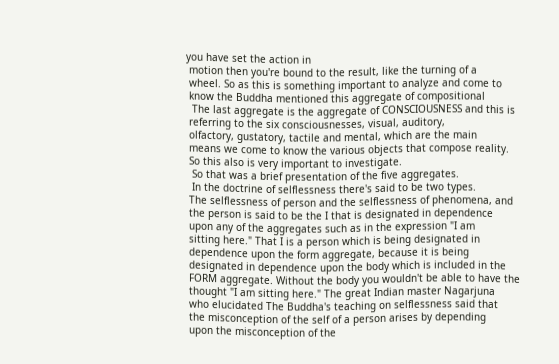you have set the action in
 motion then you're bound to the result, like the turning of a
 wheel. So as this is something important to analyze and come to
 know the Buddha mentioned this aggregate of compositional
  The last aggregate is the aggregate of CONSCIOUSNESS and this is
 referring to the six consciousnesses, visual, auditory,
 olfactory, gustatory, tactile and mental, which are the main
 means we come to know the various objects that compose reality.
 So this also is very important to investigate.
  So that was a brief presentation of the five aggregates.
  In the doctrine of selflessness there's said to be two types.
 The selflessness of person and the selflessness of phenomena, and
 the person is said to be the I that is designated in dependence
 upon any of the aggregates such as in the expression "I am
 sitting here." That I is a person which is being designated in
 dependence upon the form aggregate, because it is being
 designated in dependence upon the body which is included in the
 FORM aggregate. Without the body you wouldn't be able to have the
 thought "I am sitting here." The great Indian master Nagarjuna
 who elucidated The Buddha's teaching on selflessness said that
 the misconception of the self of a person arises by depending
 upon the misconception of the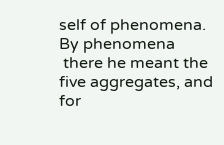self of phenomena. By phenomena
 there he meant the five aggregates, and for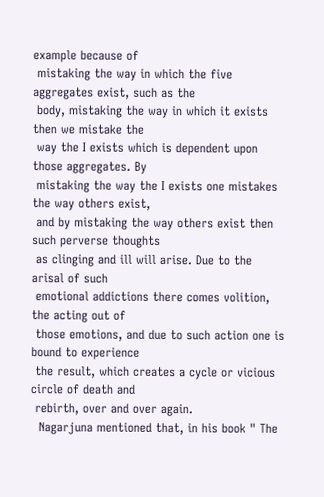example because of
 mistaking the way in which the five aggregates exist, such as the
 body, mistaking the way in which it exists then we mistake the
 way the I exists which is dependent upon those aggregates. By
 mistaking the way the I exists one mistakes the way others exist,
 and by mistaking the way others exist then such perverse thoughts
 as clinging and ill will arise. Due to the arisal of such
 emotional addictions there comes volition, the acting out of
 those emotions, and due to such action one is bound to experience
 the result, which creates a cycle or vicious circle of death and
 rebirth, over and over again.
  Nagarjuna mentioned that, in his book " The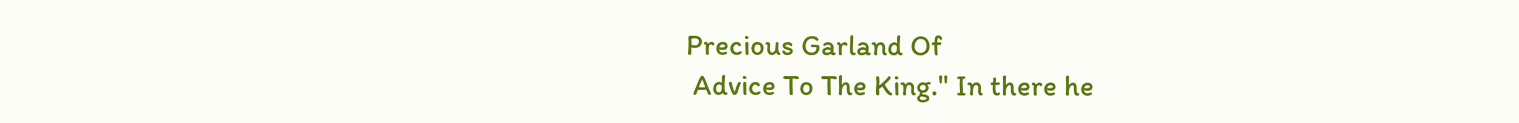Precious Garland Of
 Advice To The King." In there he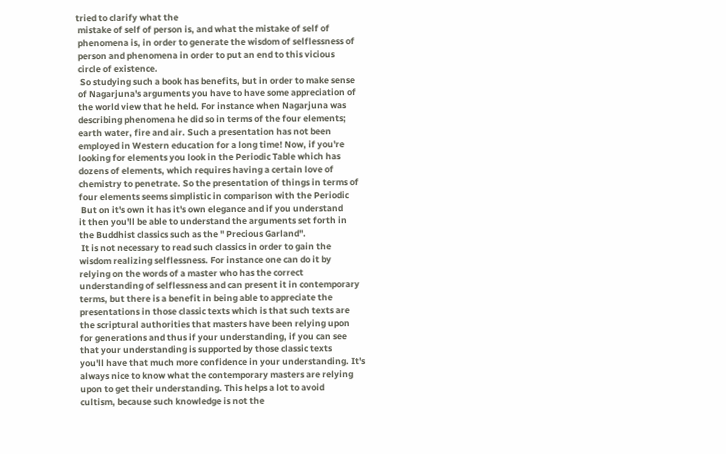tried to clarify what the
 mistake of self of person is, and what the mistake of self of
 phenomena is, in order to generate the wisdom of selflessness of
 person and phenomena in order to put an end to this vicious
 circle of existence.
  So studying such a book has benefits, but in order to make sense
 of Nagarjuna's arguments you have to have some appreciation of
 the world view that he held. For instance when Nagarjuna was
 describing phenomena he did so in terms of the four elements;
 earth water, fire and air. Such a presentation has not been
 employed in Western education for a long time! Now, if you're
 looking for elements you look in the Periodic Table which has
 dozens of elements, which requires having a certain love of
 chemistry to penetrate. So the presentation of things in terms of
 four elements seems simplistic in comparison with the Periodic
  But on it's own it has it's own elegance and if you understand
 it then you'll be able to understand the arguments set forth in
 the Buddhist classics such as the " Precious Garland".
  It is not necessary to read such classics in order to gain the
 wisdom realizing selflessness. For instance one can do it by
 relying on the words of a master who has the correct
 understanding of selflessness and can present it in contemporary
 terms, but there is a benefit in being able to appreciate the
 presentations in those classic texts which is that such texts are
 the scriptural authorities that masters have been relying upon
 for generations and thus if your understanding, if you can see
 that your understanding is supported by those classic texts
 you'll have that much more confidence in your understanding. It's
 always nice to know what the contemporary masters are relying
 upon to get their understanding. This helps a lot to avoid
 cultism, because such knowledge is not the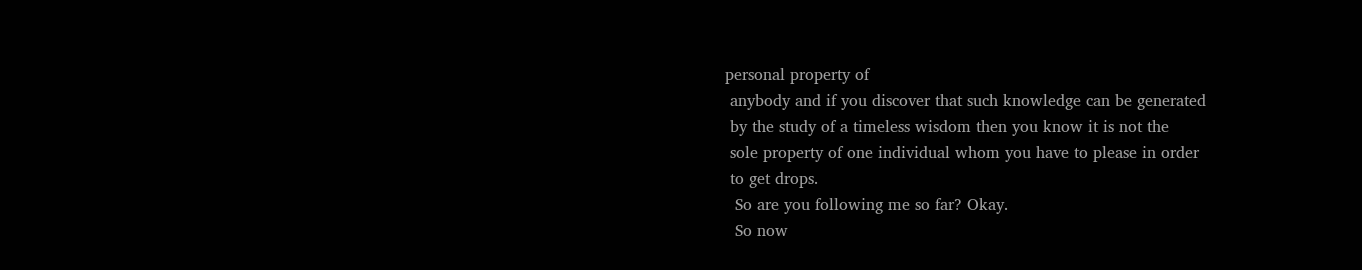personal property of
 anybody and if you discover that such knowledge can be generated
 by the study of a timeless wisdom then you know it is not the
 sole property of one individual whom you have to please in order
 to get drops.
  So are you following me so far? Okay.
  So now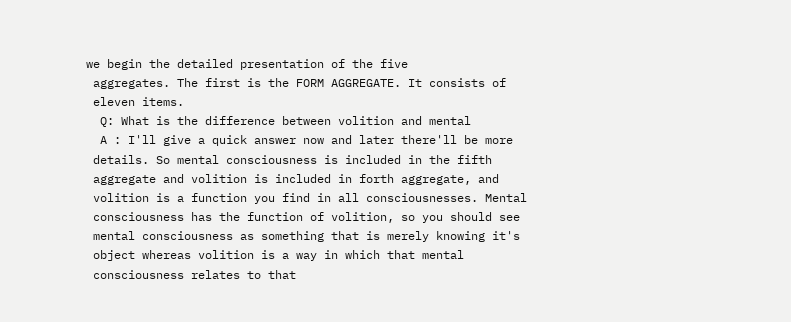we begin the detailed presentation of the five
 aggregates. The first is the FORM AGGREGATE. It consists of
 eleven items.
  Q: What is the difference between volition and mental
  A : I'll give a quick answer now and later there'll be more
 details. So mental consciousness is included in the fifth
 aggregate and volition is included in forth aggregate, and
 volition is a function you find in all consciousnesses. Mental
 consciousness has the function of volition, so you should see
 mental consciousness as something that is merely knowing it's
 object whereas volition is a way in which that mental
 consciousness relates to that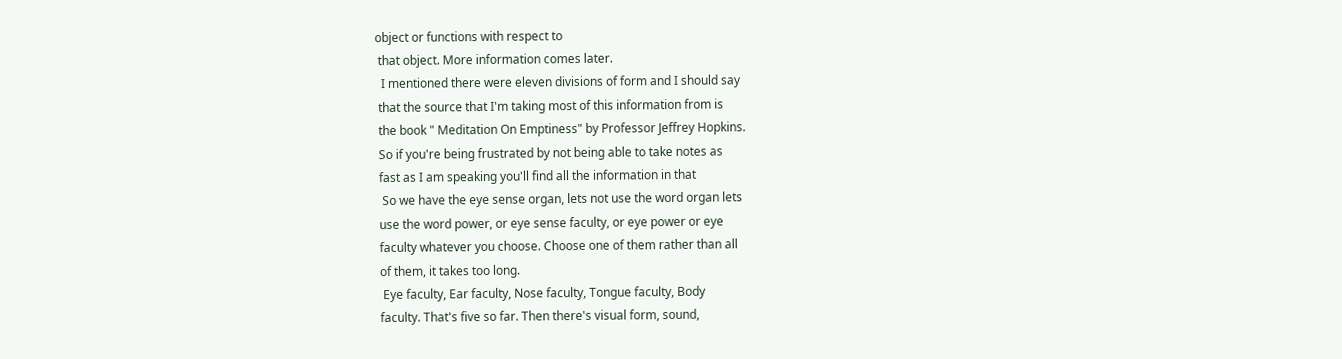object or functions with respect to
 that object. More information comes later.
  I mentioned there were eleven divisions of form and I should say
 that the source that I'm taking most of this information from is
 the book " Meditation On Emptiness" by Professor Jeffrey Hopkins.
 So if you're being frustrated by not being able to take notes as
 fast as I am speaking you'll find all the information in that
  So we have the eye sense organ, lets not use the word organ lets
 use the word power, or eye sense faculty, or eye power or eye
 faculty whatever you choose. Choose one of them rather than all
 of them, it takes too long.
  Eye faculty, Ear faculty, Nose faculty, Tongue faculty, Body
 faculty. That's five so far. Then there's visual form, sound,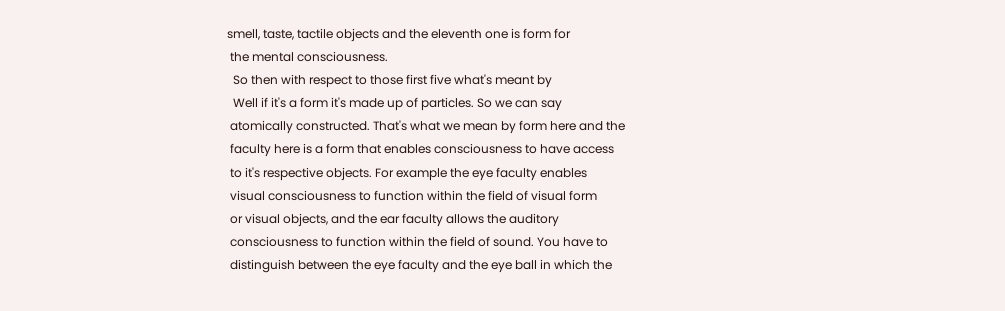smell, taste, tactile objects and the eleventh one is form for
 the mental consciousness.
  So then with respect to those first five what's meant by
  Well if it's a form it's made up of particles. So we can say
 atomically constructed. That's what we mean by form here and the
 faculty here is a form that enables consciousness to have access
 to it's respective objects. For example the eye faculty enables
 visual consciousness to function within the field of visual form
 or visual objects, and the ear faculty allows the auditory
 consciousness to function within the field of sound. You have to
 distinguish between the eye faculty and the eye ball in which the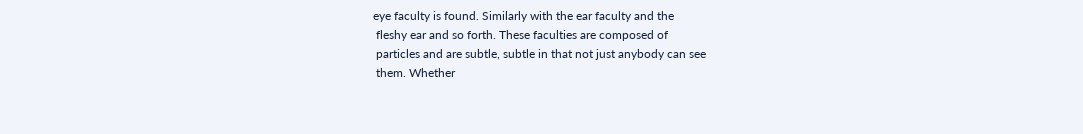eye faculty is found. Similarly with the ear faculty and the
 fleshy ear and so forth. These faculties are composed of
 particles and are subtle, subtle in that not just anybody can see
 them. Whether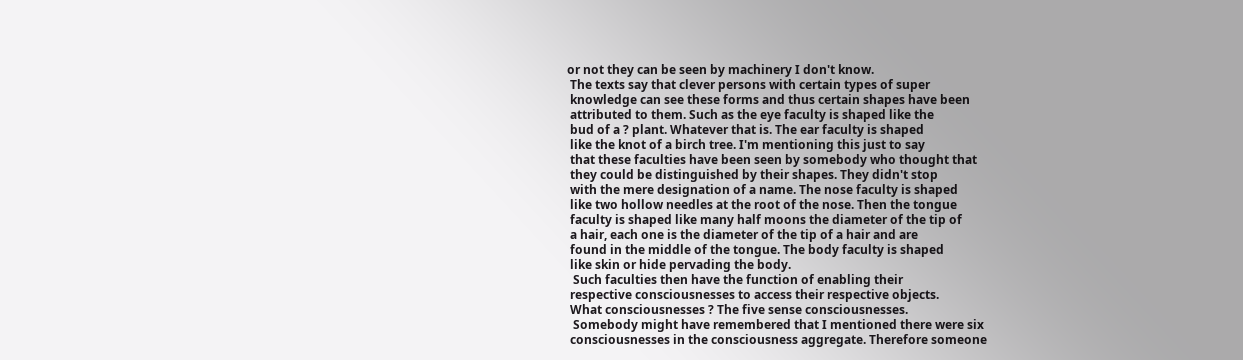or not they can be seen by machinery I don't know.
 The texts say that clever persons with certain types of super
 knowledge can see these forms and thus certain shapes have been
 attributed to them. Such as the eye faculty is shaped like the
 bud of a ? plant. Whatever that is. The ear faculty is shaped
 like the knot of a birch tree. I'm mentioning this just to say
 that these faculties have been seen by somebody who thought that
 they could be distinguished by their shapes. They didn't stop
 with the mere designation of a name. The nose faculty is shaped
 like two hollow needles at the root of the nose. Then the tongue
 faculty is shaped like many half moons the diameter of the tip of
 a hair, each one is the diameter of the tip of a hair and are
 found in the middle of the tongue. The body faculty is shaped
 like skin or hide pervading the body.
  Such faculties then have the function of enabling their
 respective consciousnesses to access their respective objects.
 What consciousnesses ? The five sense consciousnesses.
  Somebody might have remembered that I mentioned there were six
 consciousnesses in the consciousness aggregate. Therefore someone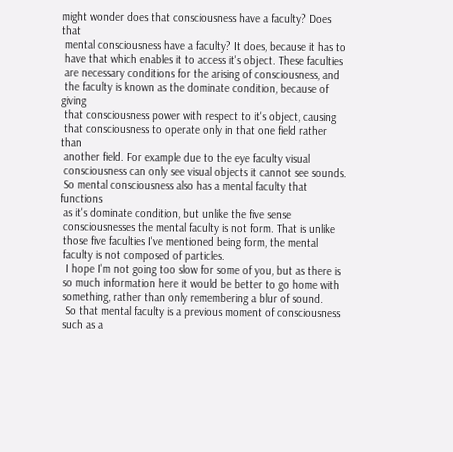might wonder does that consciousness have a faculty? Does that
 mental consciousness have a faculty? It does, because it has to
 have that which enables it to access it's object. These faculties
 are necessary conditions for the arising of consciousness, and
 the faculty is known as the dominate condition, because of giving
 that consciousness power with respect to it's object, causing
 that consciousness to operate only in that one field rather than
 another field. For example due to the eye faculty visual
 consciousness can only see visual objects it cannot see sounds.
 So mental consciousness also has a mental faculty that functions
 as it's dominate condition, but unlike the five sense
 consciousnesses the mental faculty is not form. That is unlike
 those five faculties I've mentioned being form, the mental
 faculty is not composed of particles.
  I hope I'm not going too slow for some of you, but as there is
 so much information here it would be better to go home with
 something, rather than only remembering a blur of sound.
  So that mental faculty is a previous moment of consciousness
 such as a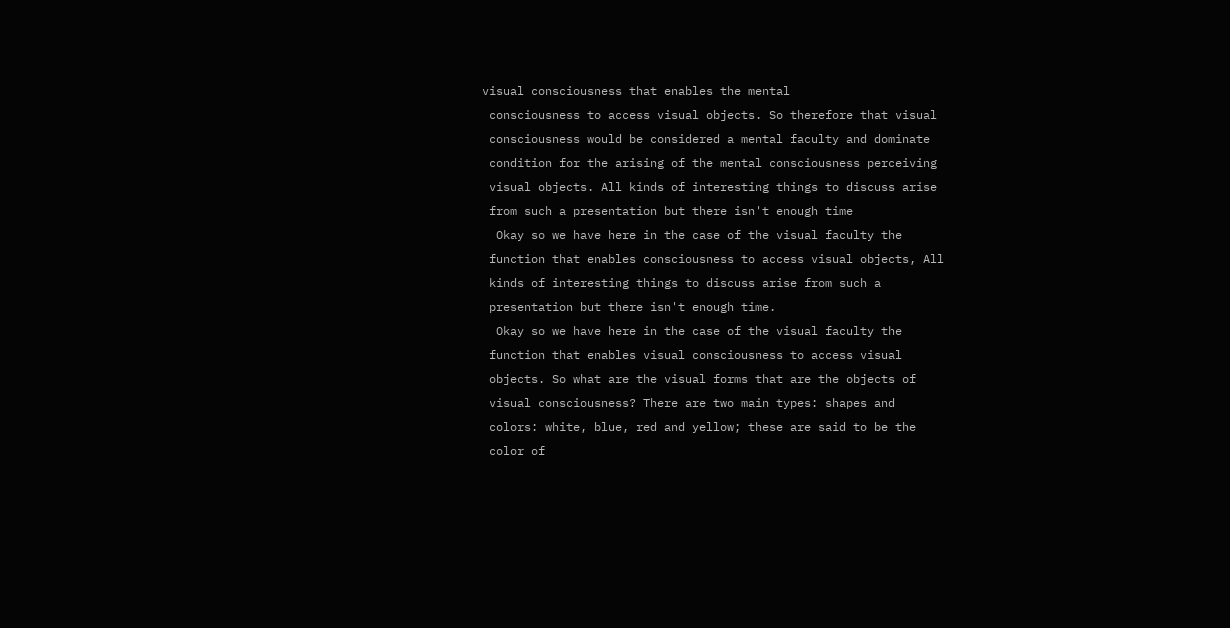visual consciousness that enables the mental
 consciousness to access visual objects. So therefore that visual
 consciousness would be considered a mental faculty and dominate
 condition for the arising of the mental consciousness perceiving
 visual objects. All kinds of interesting things to discuss arise
 from such a presentation but there isn't enough time
  Okay so we have here in the case of the visual faculty the
 function that enables consciousness to access visual objects, All
 kinds of interesting things to discuss arise from such a
 presentation but there isn't enough time.
  Okay so we have here in the case of the visual faculty the
 function that enables visual consciousness to access visual
 objects. So what are the visual forms that are the objects of
 visual consciousness? There are two main types: shapes and
 colors: white, blue, red and yellow; these are said to be the
 color of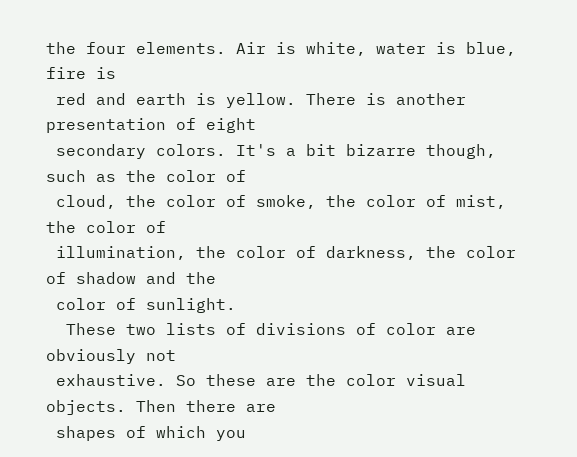the four elements. Air is white, water is blue, fire is
 red and earth is yellow. There is another presentation of eight
 secondary colors. It's a bit bizarre though, such as the color of
 cloud, the color of smoke, the color of mist, the color of
 illumination, the color of darkness, the color of shadow and the
 color of sunlight.
  These two lists of divisions of color are obviously not
 exhaustive. So these are the color visual objects. Then there are
 shapes of which you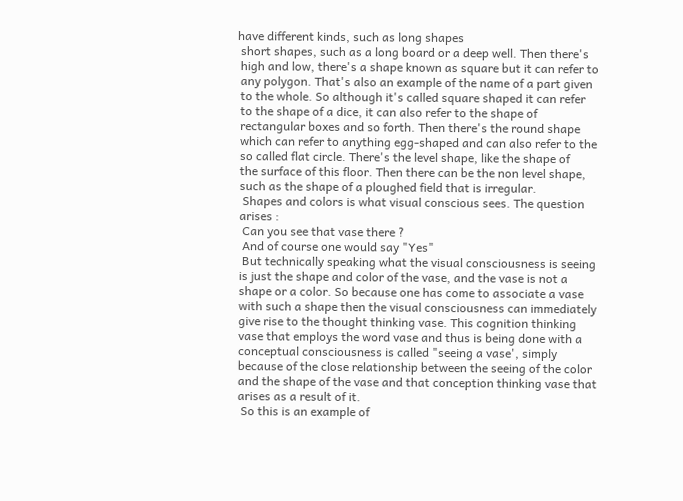have different kinds, such as long shapes
 short shapes, such as a long board or a deep well. Then there's
 high and low, there's a shape known as square but it can refer to
 any polygon. That's also an example of the name of a part given
 to the whole. So although it's called square shaped it can refer
 to the shape of a dice, it can also refer to the shape of
 rectangular boxes and so forth. Then there's the round shape
 which can refer to anything egg-shaped and can also refer to the
 so called flat circle. There's the level shape, like the shape of
 the surface of this floor. Then there can be the non level shape,
 such as the shape of a ploughed field that is irregular.
  Shapes and colors is what visual conscious sees. The question
 arises :
  Can you see that vase there ?
  And of course one would say "Yes"
  But technically speaking what the visual consciousness is seeing
 is just the shape and color of the vase, and the vase is not a
 shape or a color. So because one has come to associate a vase
 with such a shape then the visual consciousness can immediately
 give rise to the thought thinking vase. This cognition thinking
 vase that employs the word vase and thus is being done with a
 conceptual consciousness is called "seeing a vase', simply
 because of the close relationship between the seeing of the color
 and the shape of the vase and that conception thinking vase that
 arises as a result of it.
  So this is an example of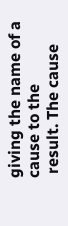giving the name of a cause to the
 result. The cause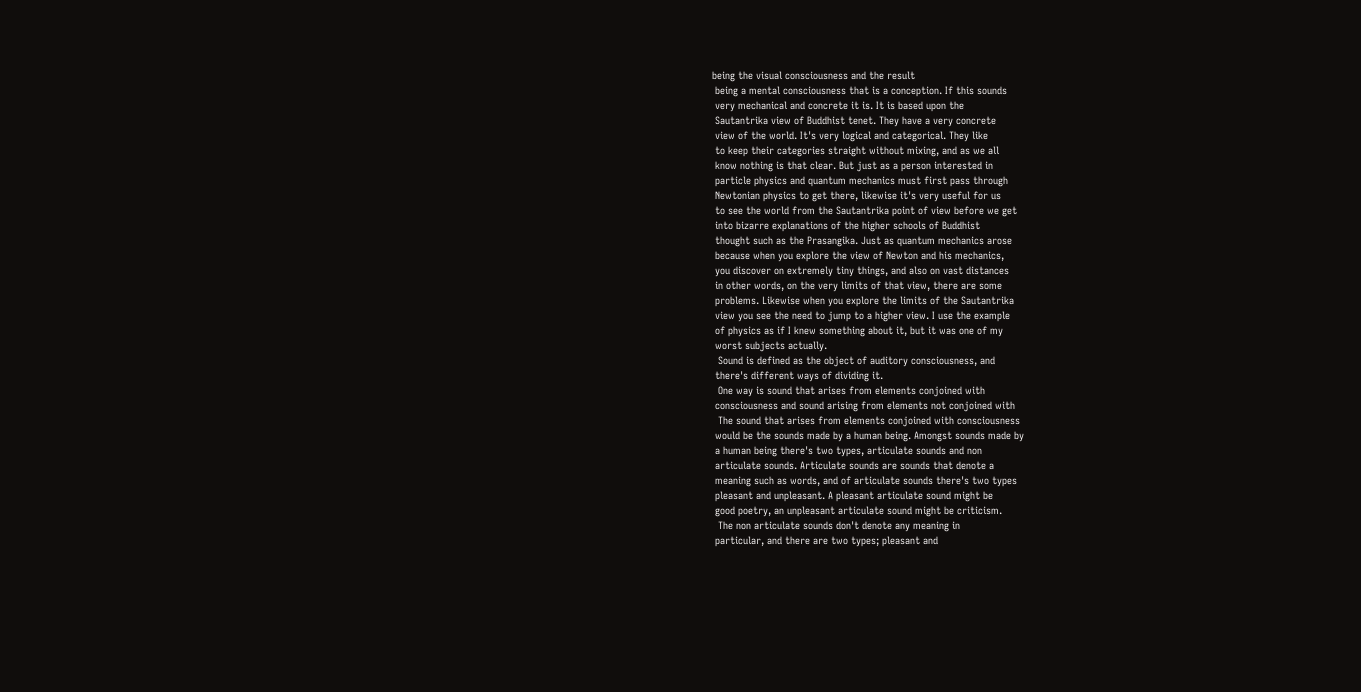being the visual consciousness and the result
 being a mental consciousness that is a conception. If this sounds
 very mechanical and concrete it is. It is based upon the
 Sautantrika view of Buddhist tenet. They have a very concrete
 view of the world. It's very logical and categorical. They like
 to keep their categories straight without mixing, and as we all
 know nothing is that clear. But just as a person interested in
 particle physics and quantum mechanics must first pass through
 Newtonian physics to get there, likewise it's very useful for us
 to see the world from the Sautantrika point of view before we get
 into bizarre explanations of the higher schools of Buddhist
 thought such as the Prasangika. Just as quantum mechanics arose
 because when you explore the view of Newton and his mechanics,
 you discover on extremely tiny things, and also on vast distances
 in other words, on the very limits of that view, there are some
 problems. Likewise when you explore the limits of the Sautantrika
 view you see the need to jump to a higher view. I use the example
 of physics as if I knew something about it, but it was one of my
 worst subjects actually.
  Sound is defined as the object of auditory consciousness, and
 there's different ways of dividing it.
  One way is sound that arises from elements conjoined with
 consciousness and sound arising from elements not conjoined with
  The sound that arises from elements conjoined with consciousness
 would be the sounds made by a human being. Amongst sounds made by
 a human being there's two types, articulate sounds and non
 articulate sounds. Articulate sounds are sounds that denote a
 meaning such as words, and of articulate sounds there's two types
 pleasant and unpleasant. A pleasant articulate sound might be
 good poetry, an unpleasant articulate sound might be criticism.
  The non articulate sounds don't denote any meaning in
 particular, and there are two types; pleasant and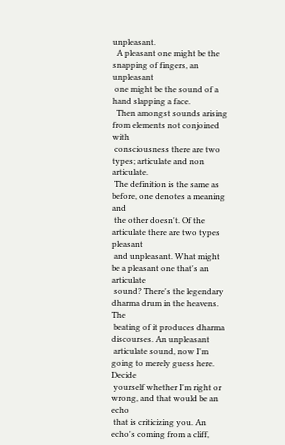unpleasant.
  A pleasant one might be the snapping of fingers, an unpleasant
 one might be the sound of a hand slapping a face.
  Then amongst sounds arising from elements not conjoined with
 consciousness there are two types; articulate and non articulate.
 The definition is the same as before, one denotes a meaning and
 the other doesn't. Of the articulate there are two types pleasant
 and unpleasant. What might be a pleasant one that's an articulate
 sound? There's the legendary dharma drum in the heavens. The
 beating of it produces dharma discourses. An unpleasant
 articulate sound, now I'm going to merely guess here. Decide
 yourself whether I'm right or wrong, and that would be an echo
 that is criticizing you. An echo's coming from a cliff,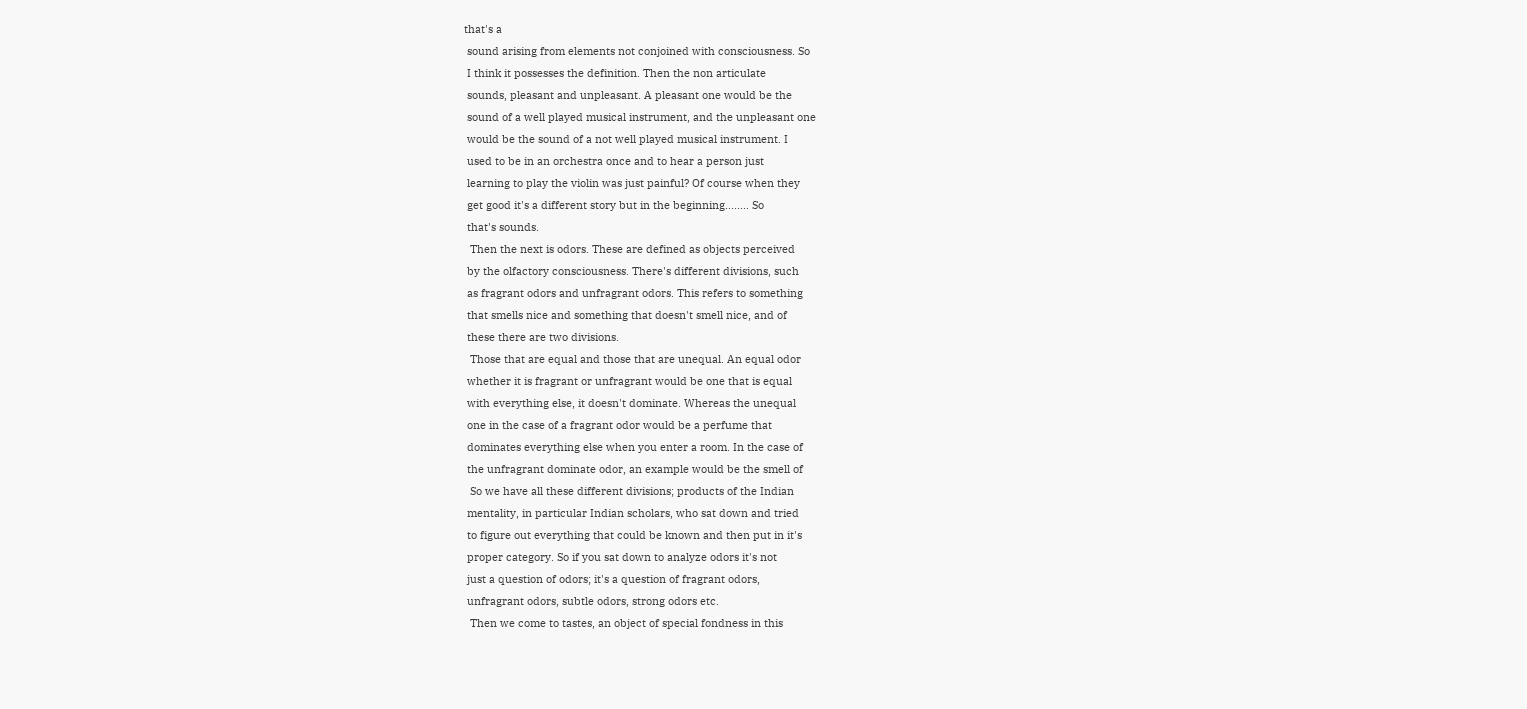that's a
 sound arising from elements not conjoined with consciousness. So
 I think it possesses the definition. Then the non articulate
 sounds, pleasant and unpleasant. A pleasant one would be the
 sound of a well played musical instrument, and the unpleasant one
 would be the sound of a not well played musical instrument. I
 used to be in an orchestra once and to hear a person just
 learning to play the violin was just painful? Of course when they
 get good it's a different story but in the beginning........ So
 that's sounds.
  Then the next is odors. These are defined as objects perceived
 by the olfactory consciousness. There's different divisions, such
 as fragrant odors and unfragrant odors. This refers to something
 that smells nice and something that doesn't smell nice, and of
 these there are two divisions.
  Those that are equal and those that are unequal. An equal odor
 whether it is fragrant or unfragrant would be one that is equal
 with everything else, it doesn't dominate. Whereas the unequal
 one in the case of a fragrant odor would be a perfume that
 dominates everything else when you enter a room. In the case of
 the unfragrant dominate odor, an example would be the smell of
  So we have all these different divisions; products of the Indian
 mentality, in particular Indian scholars, who sat down and tried
 to figure out everything that could be known and then put in it's
 proper category. So if you sat down to analyze odors it's not
 just a question of odors; it's a question of fragrant odors,
 unfragrant odors, subtle odors, strong odors etc.
  Then we come to tastes, an object of special fondness in this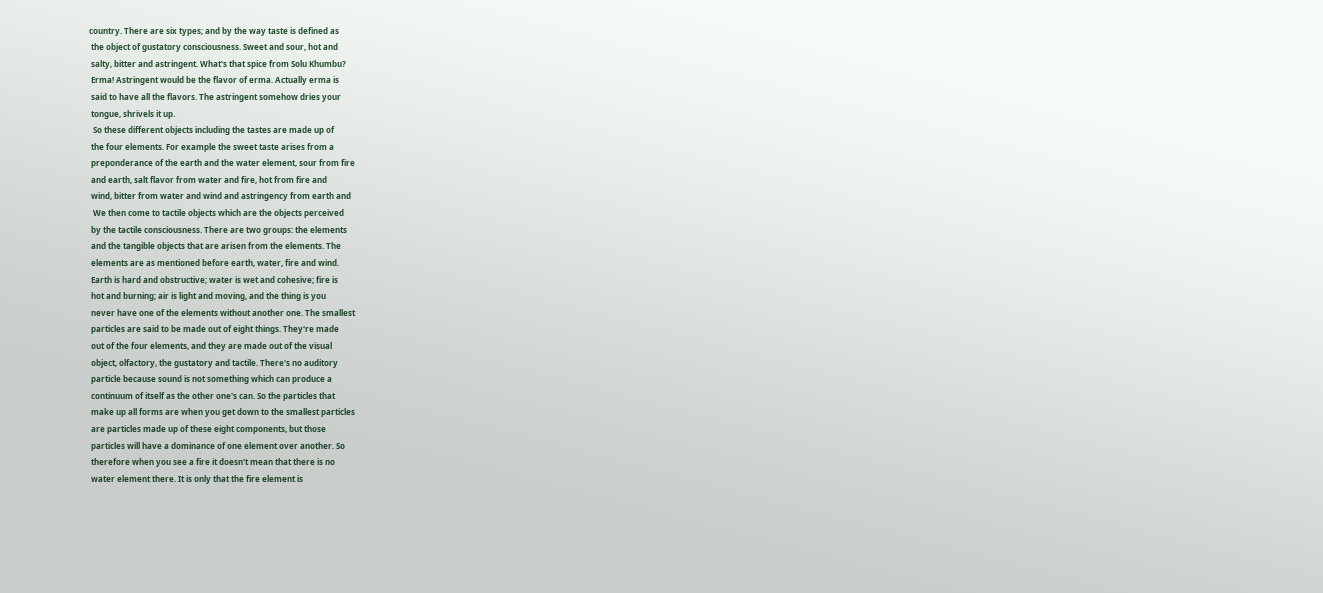country. There are six types; and by the way taste is defined as
 the object of gustatory consciousness. Sweet and sour, hot and
 salty, bitter and astringent. What's that spice from Solu Khumbu?
 Erma! Astringent would be the flavor of erma. Actually erma is
 said to have all the flavors. The astringent somehow dries your
 tongue, shrivels it up.
  So these different objects including the tastes are made up of
 the four elements. For example the sweet taste arises from a
 preponderance of the earth and the water element, sour from fire
 and earth, salt flavor from water and fire, hot from fire and
 wind, bitter from water and wind and astringency from earth and
  We then come to tactile objects which are the objects perceived
 by the tactile consciousness. There are two groups: the elements
 and the tangible objects that are arisen from the elements. The
 elements are as mentioned before earth, water, fire and wind.
 Earth is hard and obstructive; water is wet and cohesive; fire is
 hot and burning; air is light and moving, and the thing is you
 never have one of the elements without another one. The smallest
 particles are said to be made out of eight things. They're made
 out of the four elements, and they are made out of the visual
 object, olfactory, the gustatory and tactile. There's no auditory
 particle because sound is not something which can produce a
 continuum of itself as the other one's can. So the particles that
 make up all forms are when you get down to the smallest particles
 are particles made up of these eight components, but those
 particles will have a dominance of one element over another. So
 therefore when you see a fire it doesn't mean that there is no
 water element there. It is only that the fire element is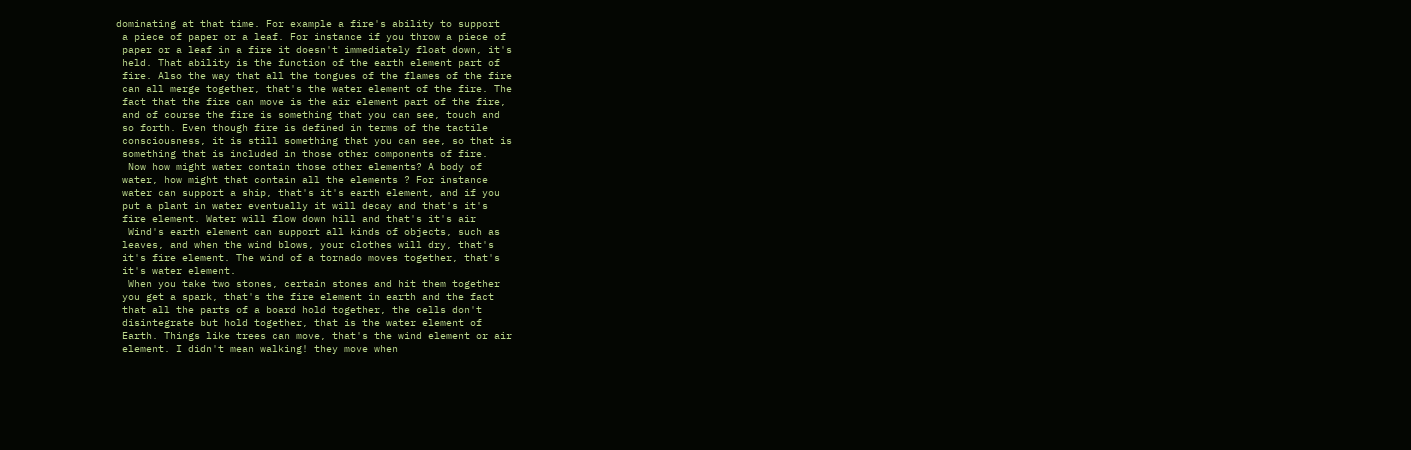dominating at that time. For example a fire's ability to support
 a piece of paper or a leaf. For instance if you throw a piece of
 paper or a leaf in a fire it doesn't immediately float down, it's
 held. That ability is the function of the earth element part of
 fire. Also the way that all the tongues of the flames of the fire
 can all merge together, that's the water element of the fire. The
 fact that the fire can move is the air element part of the fire,
 and of course the fire is something that you can see, touch and
 so forth. Even though fire is defined in terms of the tactile
 consciousness, it is still something that you can see, so that is
 something that is included in those other components of fire.
  Now how might water contain those other elements? A body of
 water, how might that contain all the elements ? For instance
 water can support a ship, that's it's earth element, and if you
 put a plant in water eventually it will decay and that's it's
 fire element. Water will flow down hill and that's it's air
  Wind's earth element can support all kinds of objects, such as
 leaves, and when the wind blows, your clothes will dry, that's
 it's fire element. The wind of a tornado moves together, that's
 it's water element.
  When you take two stones, certain stones and hit them together
 you get a spark, that's the fire element in earth and the fact
 that all the parts of a board hold together, the cells don't
 disintegrate but hold together, that is the water element of
 Earth. Things like trees can move, that's the wind element or air
 element. I didn't mean walking! they move when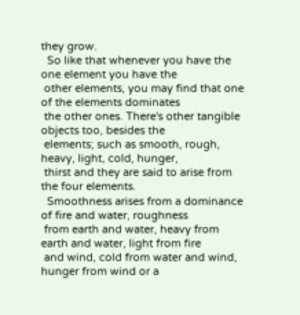they grow.
  So like that whenever you have the one element you have the
 other elements, you may find that one of the elements dominates
 the other ones. There's other tangible objects too, besides the
 elements; such as smooth, rough, heavy, light, cold, hunger,
 thirst and they are said to arise from the four elements.
  Smoothness arises from a dominance of fire and water, roughness
 from earth and water, heavy from earth and water, light from fire
 and wind, cold from water and wind, hunger from wind or a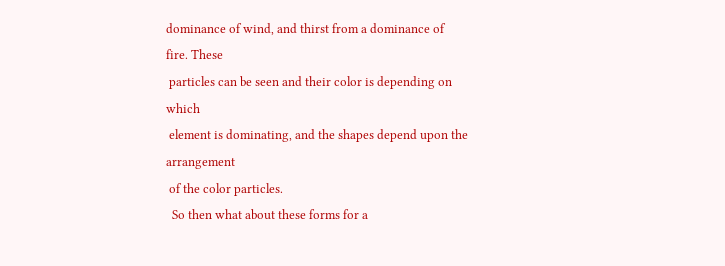dominance of wind, and thirst from a dominance of fire. These
 particles can be seen and their color is depending on which
 element is dominating, and the shapes depend upon the arrangement
 of the color particles.
  So then what about these forms for a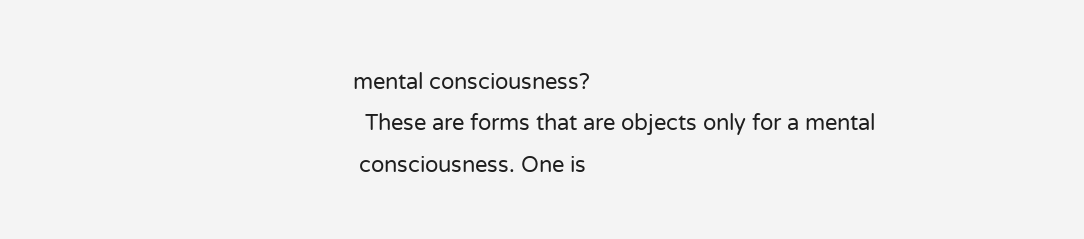mental consciousness?
  These are forms that are objects only for a mental
 consciousness. One is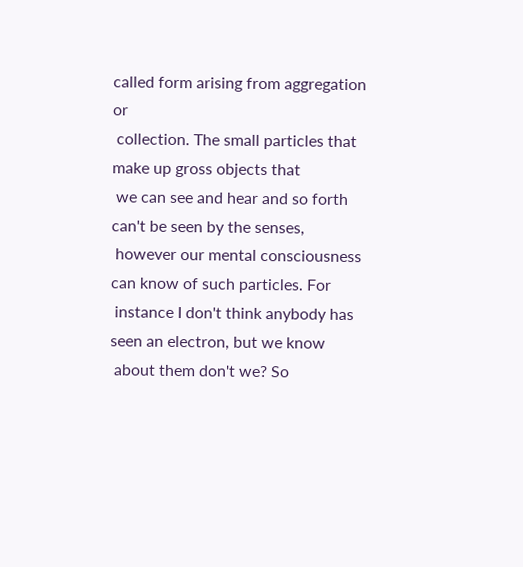called form arising from aggregation or
 collection. The small particles that make up gross objects that
 we can see and hear and so forth can't be seen by the senses,
 however our mental consciousness can know of such particles. For
 instance I don't think anybody has seen an electron, but we know
 about them don't we? So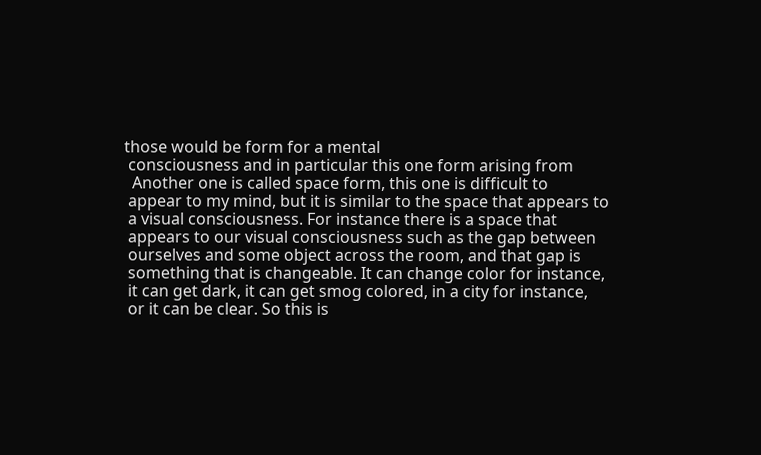those would be form for a mental
 consciousness and in particular this one form arising from
  Another one is called space form, this one is difficult to
 appear to my mind, but it is similar to the space that appears to
 a visual consciousness. For instance there is a space that
 appears to our visual consciousness such as the gap between
 ourselves and some object across the room, and that gap is
 something that is changeable. It can change color for instance,
 it can get dark, it can get smog colored, in a city for instance,
 or it can be clear. So this is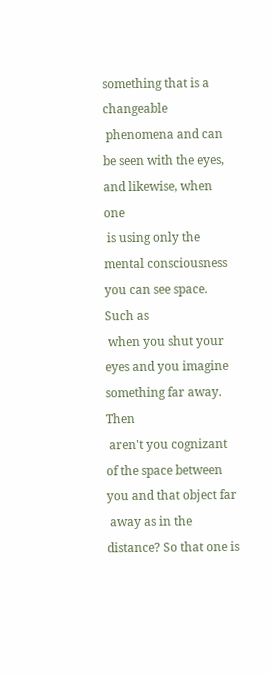something that is a changeable
 phenomena and can be seen with the eyes, and likewise, when one
 is using only the mental consciousness you can see space. Such as
 when you shut your eyes and you imagine something far away. Then
 aren't you cognizant of the space between you and that object far
 away as in the distance? So that one is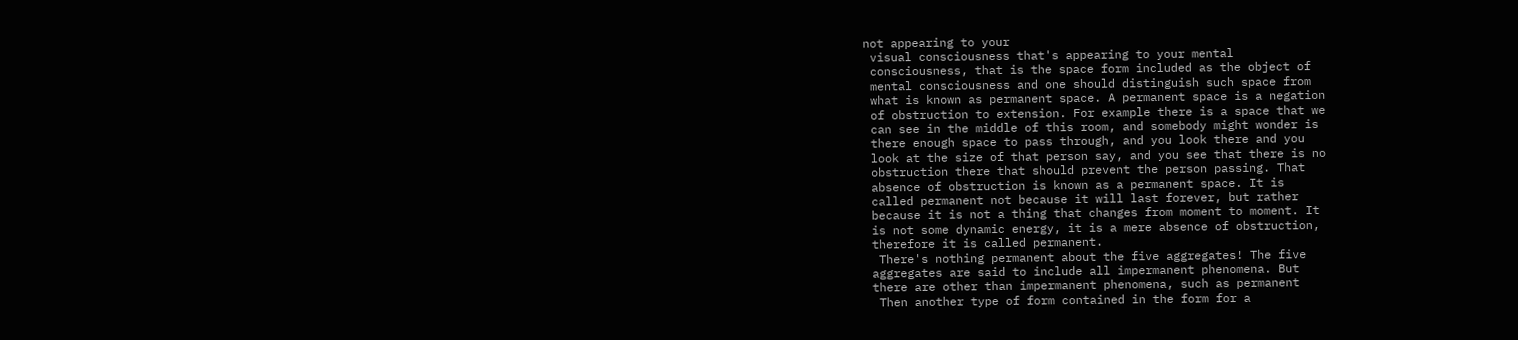not appearing to your
 visual consciousness that's appearing to your mental
 consciousness, that is the space form included as the object of
 mental consciousness and one should distinguish such space from
 what is known as permanent space. A permanent space is a negation
 of obstruction to extension. For example there is a space that we
 can see in the middle of this room, and somebody might wonder is
 there enough space to pass through, and you look there and you
 look at the size of that person say, and you see that there is no
 obstruction there that should prevent the person passing. That
 absence of obstruction is known as a permanent space. It is
 called permanent not because it will last forever, but rather
 because it is not a thing that changes from moment to moment. It
 is not some dynamic energy, it is a mere absence of obstruction,
 therefore it is called permanent.
  There's nothing permanent about the five aggregates! The five
 aggregates are said to include all impermanent phenomena. But
 there are other than impermanent phenomena, such as permanent
  Then another type of form contained in the form for a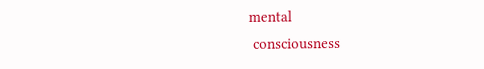mental
 consciousness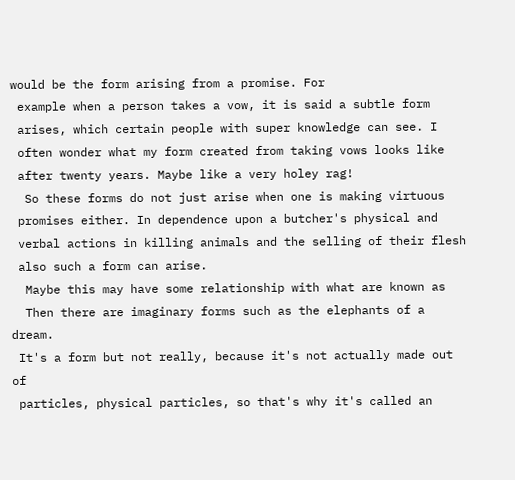would be the form arising from a promise. For
 example when a person takes a vow, it is said a subtle form
 arises, which certain people with super knowledge can see. I
 often wonder what my form created from taking vows looks like
 after twenty years. Maybe like a very holey rag!
  So these forms do not just arise when one is making virtuous
 promises either. In dependence upon a butcher's physical and
 verbal actions in killing animals and the selling of their flesh
 also such a form can arise.
  Maybe this may have some relationship with what are known as
  Then there are imaginary forms such as the elephants of a dream.
 It's a form but not really, because it's not actually made out of
 particles, physical particles, so that's why it's called an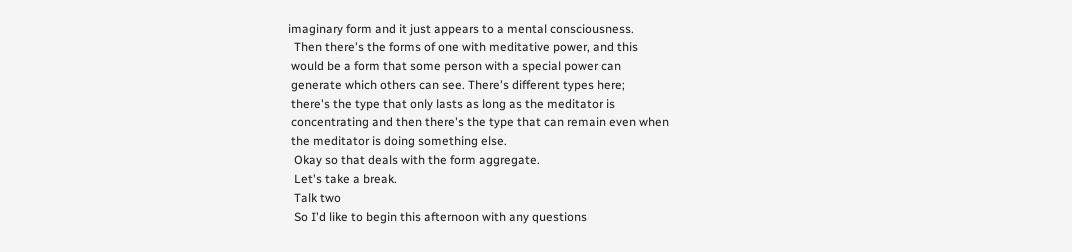imaginary form and it just appears to a mental consciousness.
  Then there's the forms of one with meditative power, and this
 would be a form that some person with a special power can
 generate which others can see. There's different types here;
 there's the type that only lasts as long as the meditator is
 concentrating and then there's the type that can remain even when
 the meditator is doing something else.
  Okay so that deals with the form aggregate.
  Let's take a break.
  Talk two
  So I'd like to begin this afternoon with any questions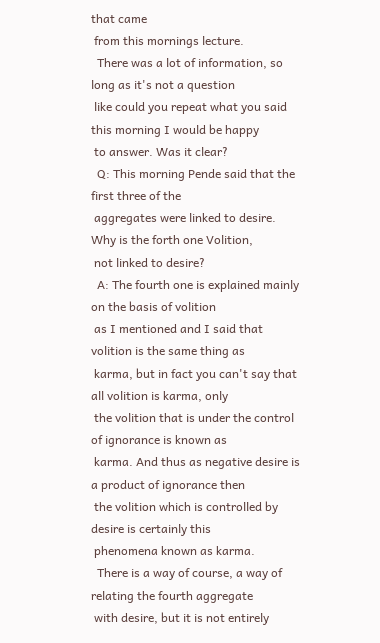that came
 from this mornings lecture.
  There was a lot of information, so long as it's not a question
 like could you repeat what you said this morning I would be happy
 to answer. Was it clear?
  Q: This morning Pende said that the first three of the
 aggregates were linked to desire. Why is the forth one Volition,
 not linked to desire?
  A: The fourth one is explained mainly on the basis of volition
 as I mentioned and I said that volition is the same thing as
 karma, but in fact you can't say that all volition is karma, only
 the volition that is under the control of ignorance is known as
 karma. And thus as negative desire is a product of ignorance then
 the volition which is controlled by desire is certainly this
 phenomena known as karma.
  There is a way of course, a way of relating the fourth aggregate
 with desire, but it is not entirely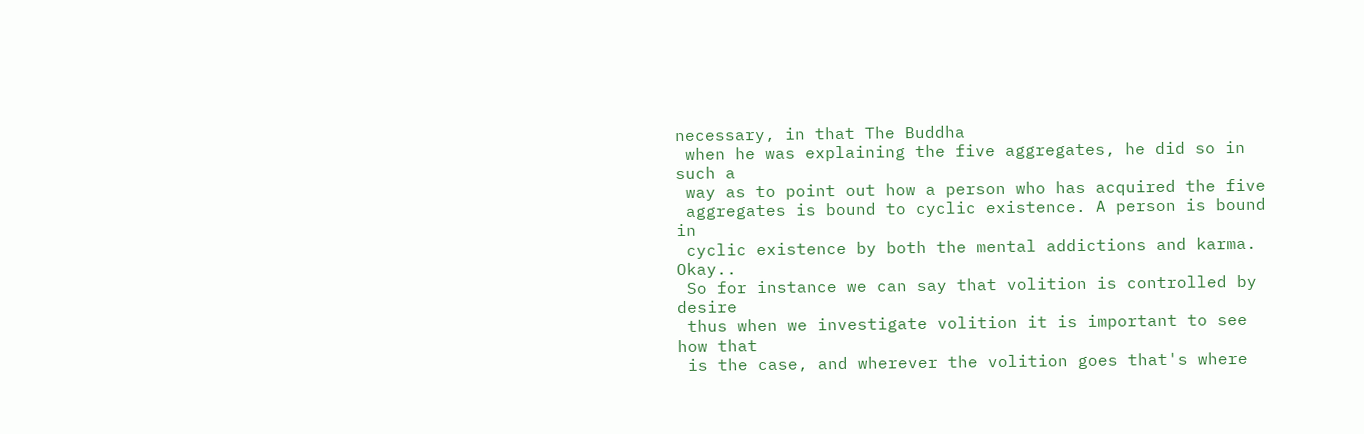necessary, in that The Buddha
 when he was explaining the five aggregates, he did so in such a
 way as to point out how a person who has acquired the five
 aggregates is bound to cyclic existence. A person is bound in
 cyclic existence by both the mental addictions and karma. Okay..
 So for instance we can say that volition is controlled by desire
 thus when we investigate volition it is important to see how that
 is the case, and wherever the volition goes that's where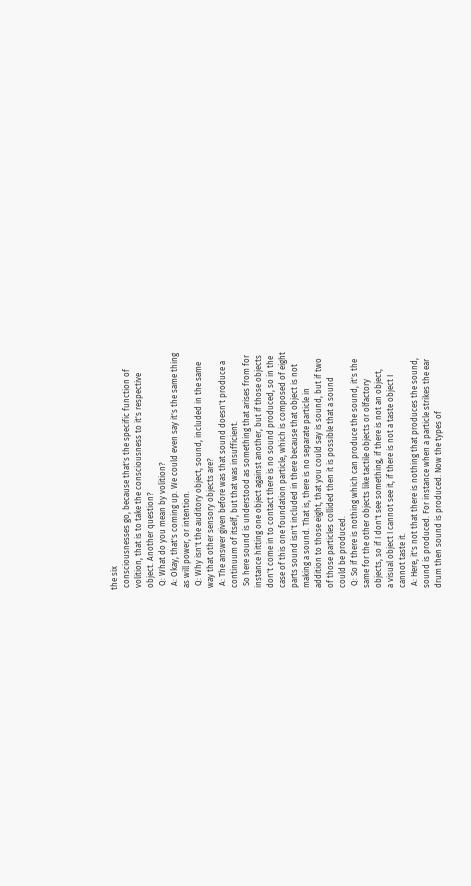the six
 consciousnesses go, because that's the specific function of
 volition, that is to take the consciousness to it's respective
 object. Another question?
  Q: What do you mean by volition?
  A: Okay, that's coming up. We could even say it's the same thing
 as will power, or intention.
  Q: Why isn't the auditory object, sound, included in the same
 way that other sensory objects are?
  A: The answer given before was that sound doesn't produce a
 continuum of itself, but that was insufficient.
  So here sound is understood as something that arises from for
 instance hitting one object against another, but if those objects
 don't come in to contact there is no sound produced, so in the
 case of this one foundation particle, which is composed of eight
 parts sound isn't included in there because that object is not
 making a sound. That is, there is no separate particle in
 addition to those eight, that you could say is sound, but if two
 of those particles collided then it is possible that a sound
 could be produced.
  Q: So if there is nothing which can produce the sound, it's the
 same for the other objects like tactile objects or olfactory
 objects, so if I don't see something, if there is not an object,
 a visual object I cannot see it, if there is not a taste object I
 cannot taste it.
  A: Here, it's not that there is nothing that produces the sound,
 sound is produced. For instance when a particle strikes the ear
 drum then sound is produced. Now the types of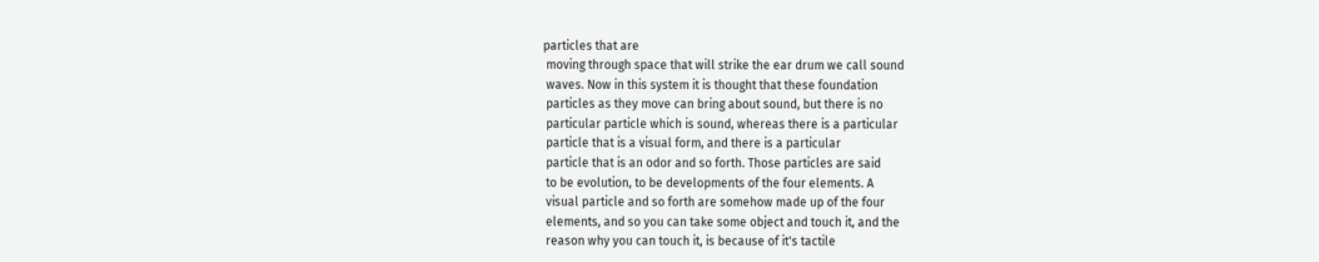particles that are
 moving through space that will strike the ear drum we call sound
 waves. Now in this system it is thought that these foundation
 particles as they move can bring about sound, but there is no
 particular particle which is sound, whereas there is a particular
 particle that is a visual form, and there is a particular
 particle that is an odor and so forth. Those particles are said
 to be evolution, to be developments of the four elements. A
 visual particle and so forth are somehow made up of the four
 elements, and so you can take some object and touch it, and the
 reason why you can touch it, is because of it's tactile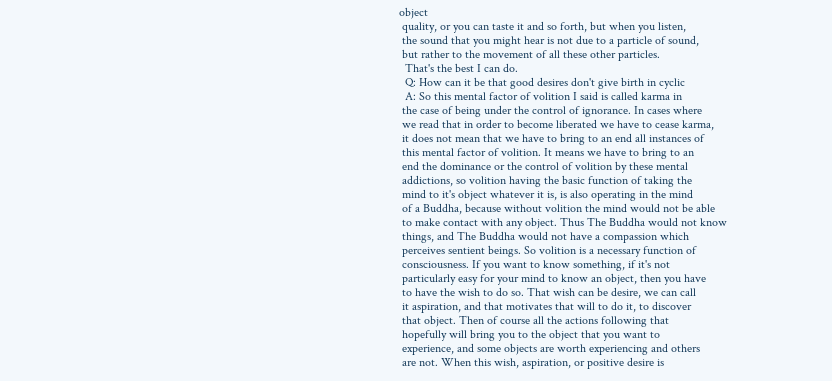object
 quality, or you can taste it and so forth, but when you listen,
 the sound that you might hear is not due to a particle of sound,
 but rather to the movement of all these other particles.
  That's the best I can do.
  Q: How can it be that good desires don't give birth in cyclic
  A: So this mental factor of volition I said is called karma in
 the case of being under the control of ignorance. In cases where
 we read that in order to become liberated we have to cease karma,
 it does not mean that we have to bring to an end all instances of
 this mental factor of volition. It means we have to bring to an
 end the dominance or the control of volition by these mental
 addictions, so volition having the basic function of taking the
 mind to it's object whatever it is, is also operating in the mind
 of a Buddha, because without volition the mind would not be able
 to make contact with any object. Thus The Buddha would not know
 things, and The Buddha would not have a compassion which
 perceives sentient beings. So volition is a necessary function of
 consciousness. If you want to know something, if it's not
 particularly easy for your mind to know an object, then you have
 to have the wish to do so. That wish can be desire, we can call
 it aspiration, and that motivates that will to do it, to discover
 that object. Then of course all the actions following that
 hopefully will bring you to the object that you want to
 experience, and some objects are worth experiencing and others
 are not. When this wish, aspiration, or positive desire is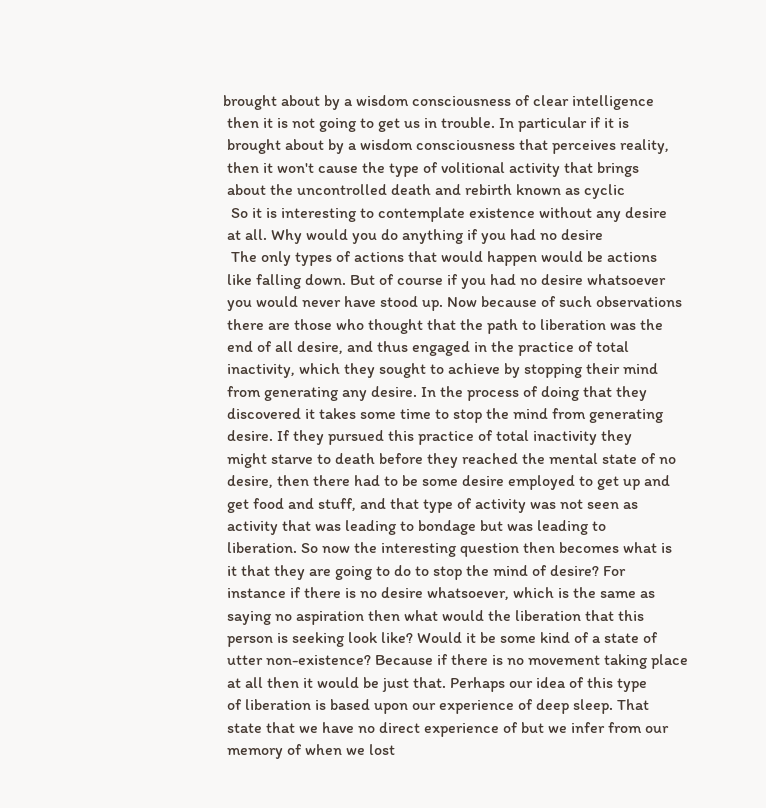brought about by a wisdom consciousness of clear intelligence
 then it is not going to get us in trouble. In particular if it is
 brought about by a wisdom consciousness that perceives reality,
 then it won't cause the type of volitional activity that brings
 about the uncontrolled death and rebirth known as cyclic
  So it is interesting to contemplate existence without any desire
 at all. Why would you do anything if you had no desire
  The only types of actions that would happen would be actions
 like falling down. But of course if you had no desire whatsoever
 you would never have stood up. Now because of such observations
 there are those who thought that the path to liberation was the
 end of all desire, and thus engaged in the practice of total
 inactivity, which they sought to achieve by stopping their mind
 from generating any desire. In the process of doing that they
 discovered it takes some time to stop the mind from generating
 desire. If they pursued this practice of total inactivity they
 might starve to death before they reached the mental state of no
 desire, then there had to be some desire employed to get up and
 get food and stuff, and that type of activity was not seen as
 activity that was leading to bondage but was leading to
 liberation. So now the interesting question then becomes what is
 it that they are going to do to stop the mind of desire? For
 instance if there is no desire whatsoever, which is the same as
 saying no aspiration then what would the liberation that this
 person is seeking look like? Would it be some kind of a state of
 utter non-existence? Because if there is no movement taking place
 at all then it would be just that. Perhaps our idea of this type
 of liberation is based upon our experience of deep sleep. That
 state that we have no direct experience of but we infer from our
 memory of when we lost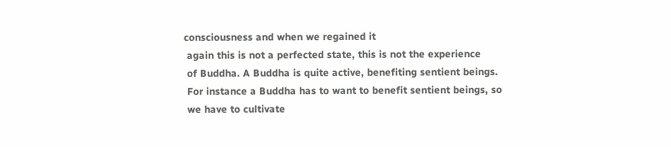consciousness and when we regained it
 again this is not a perfected state, this is not the experience
 of Buddha. A Buddha is quite active, benefiting sentient beings.
 For instance a Buddha has to want to benefit sentient beings, so
 we have to cultivate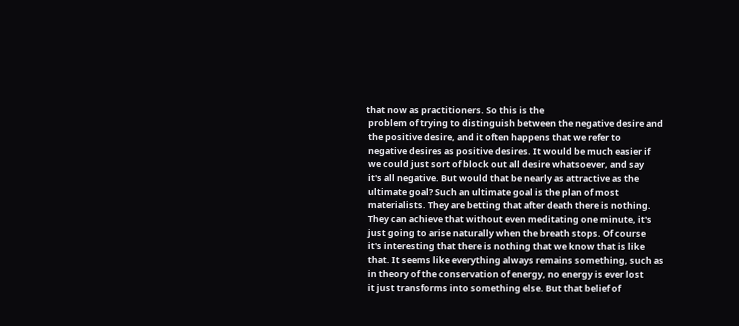that now as practitioners. So this is the
 problem of trying to distinguish between the negative desire and
 the positive desire, and it often happens that we refer to
 negative desires as positive desires. It would be much easier if
 we could just sort of block out all desire whatsoever, and say
 it's all negative. But would that be nearly as attractive as the
 ultimate goal? Such an ultimate goal is the plan of most
 materialists. They are betting that after death there is nothing.
 They can achieve that without even meditating one minute, it's
 just going to arise naturally when the breath stops. Of course
 it's interesting that there is nothing that we know that is like
 that. It seems like everything always remains something, such as
 in theory of the conservation of energy, no energy is ever lost
 it just transforms into something else. But that belief of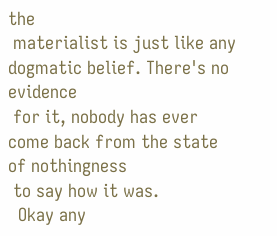the
 materialist is just like any dogmatic belief. There's no evidence
 for it, nobody has ever come back from the state of nothingness
 to say how it was.
  Okay any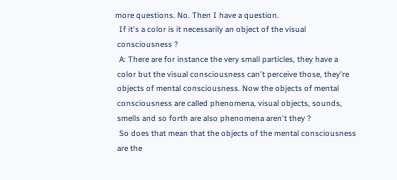more questions. No. Then I have a question.
  If it's a color is it necessarily an object of the visual
 consciousness ?
  A: There are for instance the very small particles, they have a
 color but the visual consciousness can't perceive those, they're
 objects of mental consciousness. Now the objects of mental
 consciousness are called phenomena, visual objects, sounds,
 smells and so forth are also phenomena aren't they ?
  So does that mean that the objects of the mental consciousness
 are the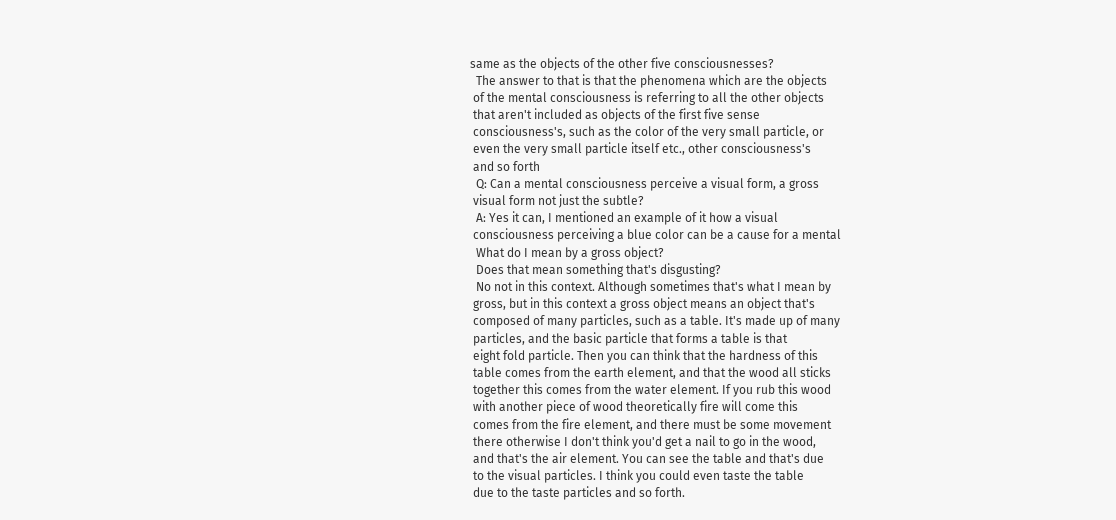same as the objects of the other five consciousnesses?
  The answer to that is that the phenomena which are the objects
 of the mental consciousness is referring to all the other objects
 that aren't included as objects of the first five sense
 consciousness's, such as the color of the very small particle, or
 even the very small particle itself etc., other consciousness's
 and so forth
  Q: Can a mental consciousness perceive a visual form, a gross
 visual form not just the subtle?
  A: Yes it can, I mentioned an example of it how a visual
 consciousness perceiving a blue color can be a cause for a mental
  What do I mean by a gross object?
  Does that mean something that's disgusting?
  No not in this context. Although sometimes that's what I mean by
 gross, but in this context a gross object means an object that's
 composed of many particles, such as a table. It's made up of many
 particles, and the basic particle that forms a table is that
 eight fold particle. Then you can think that the hardness of this
 table comes from the earth element, and that the wood all sticks
 together this comes from the water element. If you rub this wood
 with another piece of wood theoretically fire will come this
 comes from the fire element, and there must be some movement
 there otherwise I don't think you'd get a nail to go in the wood,
 and that's the air element. You can see the table and that's due
 to the visual particles. I think you could even taste the table
 due to the taste particles and so forth.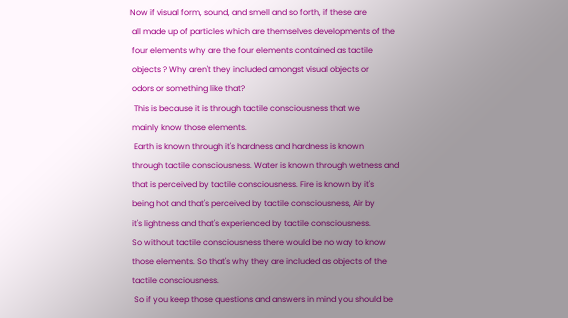Now if visual form, sound, and smell and so forth, if these are
 all made up of particles which are themselves developments of the
 four elements why are the four elements contained as tactile
 objects ? Why aren't they included amongst visual objects or
 odors or something like that?
  This is because it is through tactile consciousness that we
 mainly know those elements.
  Earth is known through it's hardness and hardness is known
 through tactile consciousness. Water is known through wetness and
 that is perceived by tactile consciousness. Fire is known by it's
 being hot and that's perceived by tactile consciousness, Air by
 it's lightness and that's experienced by tactile consciousness.
 So without tactile consciousness there would be no way to know
 those elements. So that's why they are included as objects of the
 tactile consciousness.
  So if you keep those questions and answers in mind you should be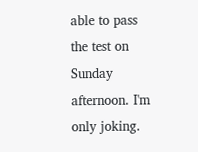able to pass the test on Sunday afternoon. I'm only joking.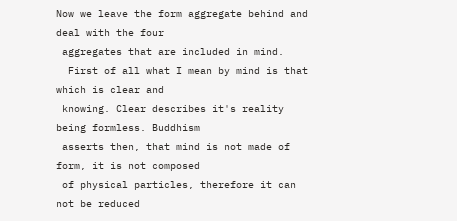Now we leave the form aggregate behind and deal with the four
 aggregates that are included in mind.
  First of all what I mean by mind is that which is clear and
 knowing. Clear describes it's reality being formless. Buddhism
 asserts then, that mind is not made of form, it is not composed
 of physical particles, therefore it can not be reduced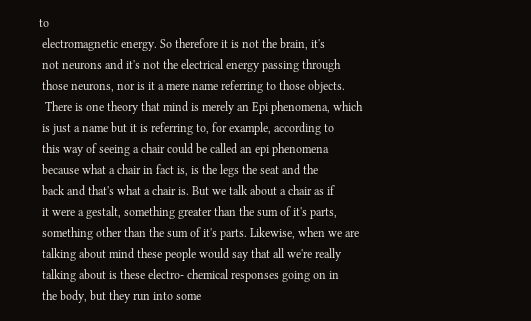to
 electromagnetic energy. So therefore it is not the brain, it's
 not neurons and it's not the electrical energy passing through
 those neurons, nor is it a mere name referring to those objects.
  There is one theory that mind is merely an Epi phenomena, which
 is just a name but it is referring to, for example, according to
 this way of seeing a chair could be called an epi phenomena
 because what a chair in fact is, is the legs the seat and the
 back and that's what a chair is. But we talk about a chair as if
 it were a gestalt, something greater than the sum of it's parts,
 something other than the sum of it's parts. Likewise, when we are
 talking about mind these people would say that all we're really
 talking about is these electro- chemical responses going on in
 the body, but they run into some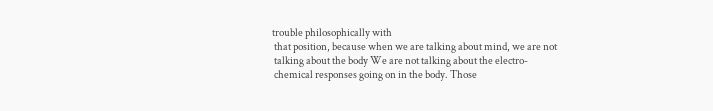trouble philosophically with
 that position, because when we are talking about mind, we are not
 talking about the body We are not talking about the electro-
 chemical responses going on in the body. Those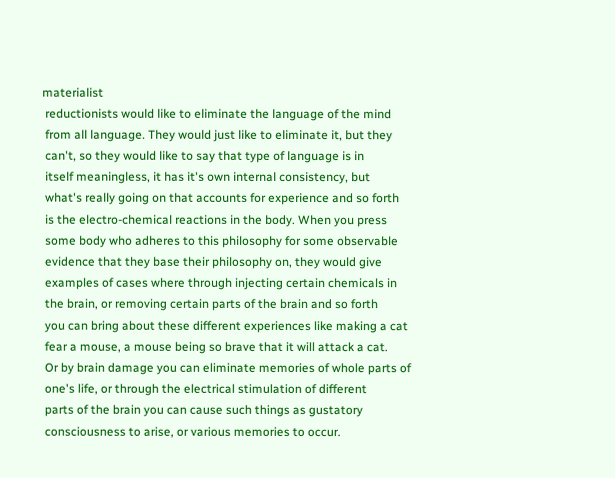materialist
 reductionists would like to eliminate the language of the mind
 from all language. They would just like to eliminate it, but they
 can't, so they would like to say that type of language is in
 itself meaningless, it has it's own internal consistency, but
 what's really going on that accounts for experience and so forth
 is the electro-chemical reactions in the body. When you press
 some body who adheres to this philosophy for some observable
 evidence that they base their philosophy on, they would give
 examples of cases where through injecting certain chemicals in
 the brain, or removing certain parts of the brain and so forth
 you can bring about these different experiences like making a cat
 fear a mouse, a mouse being so brave that it will attack a cat.
 Or by brain damage you can eliminate memories of whole parts of
 one's life, or through the electrical stimulation of different
 parts of the brain you can cause such things as gustatory
 consciousness to arise, or various memories to occur.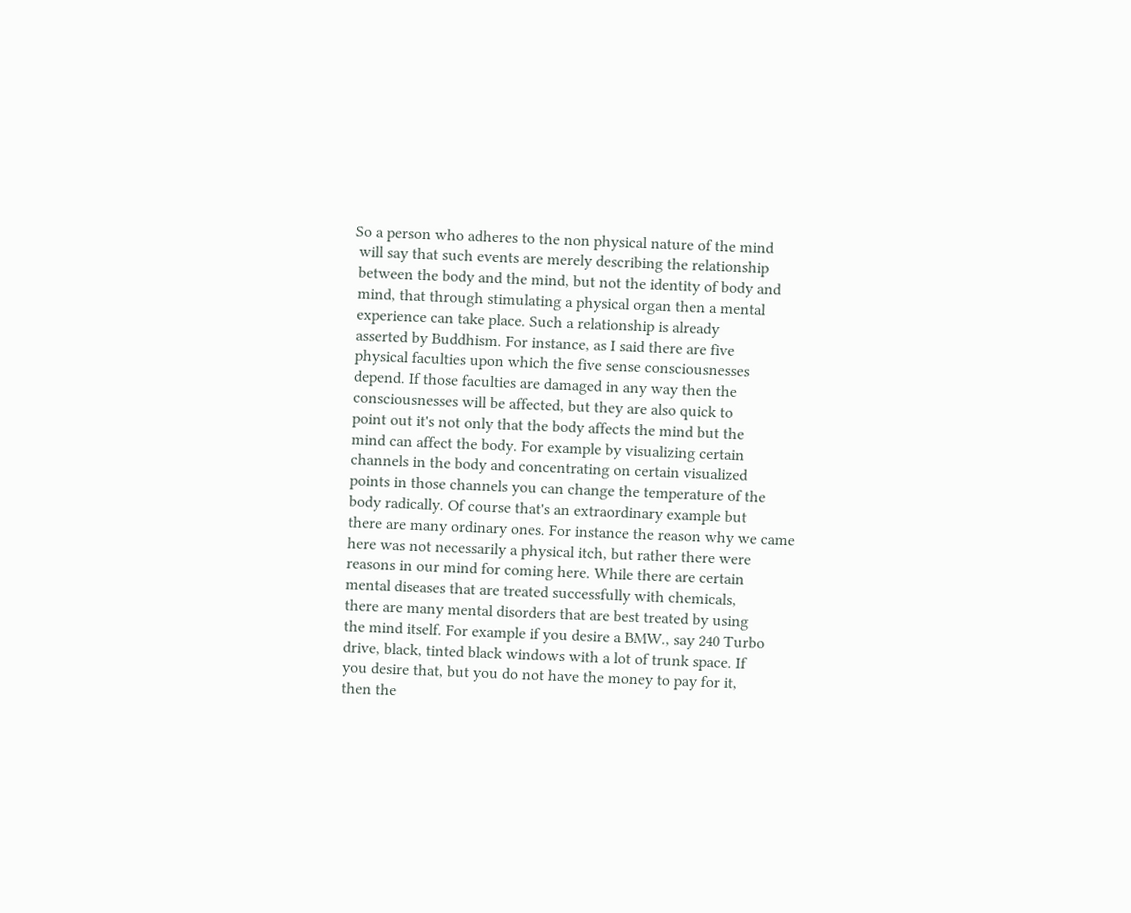So a person who adheres to the non physical nature of the mind
 will say that such events are merely describing the relationship
 between the body and the mind, but not the identity of body and
 mind, that through stimulating a physical organ then a mental
 experience can take place. Such a relationship is already
 asserted by Buddhism. For instance, as I said there are five
 physical faculties upon which the five sense consciousnesses
 depend. If those faculties are damaged in any way then the
 consciousnesses will be affected, but they are also quick to
 point out it's not only that the body affects the mind but the
 mind can affect the body. For example by visualizing certain
 channels in the body and concentrating on certain visualized
 points in those channels you can change the temperature of the
 body radically. Of course that's an extraordinary example but
 there are many ordinary ones. For instance the reason why we came
 here was not necessarily a physical itch, but rather there were
 reasons in our mind for coming here. While there are certain
 mental diseases that are treated successfully with chemicals,
 there are many mental disorders that are best treated by using
 the mind itself. For example if you desire a BMW., say 240 Turbo
 drive, black, tinted black windows with a lot of trunk space. If
 you desire that, but you do not have the money to pay for it,
 then the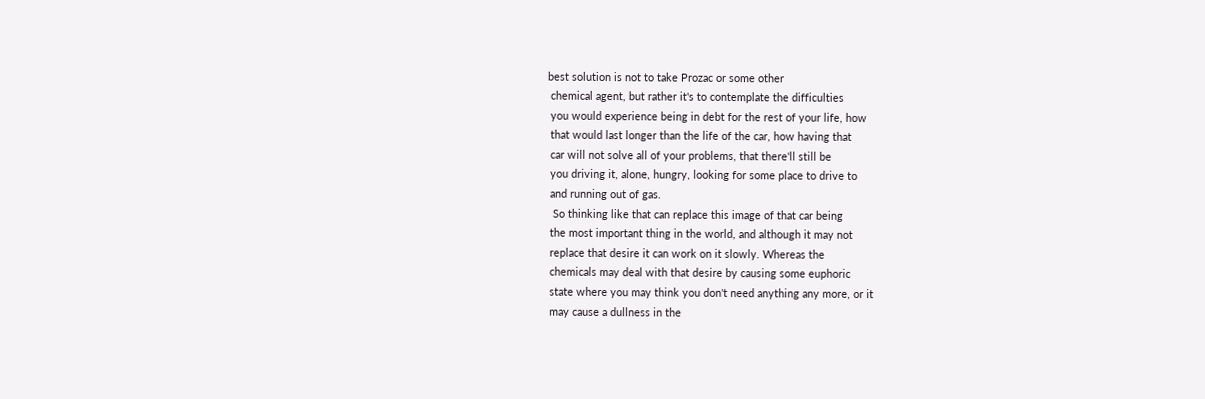best solution is not to take Prozac or some other
 chemical agent, but rather it's to contemplate the difficulties
 you would experience being in debt for the rest of your life, how
 that would last longer than the life of the car, how having that
 car will not solve all of your problems, that there'll still be
 you driving it, alone, hungry, looking for some place to drive to
 and running out of gas.
  So thinking like that can replace this image of that car being
 the most important thing in the world, and although it may not
 replace that desire it can work on it slowly. Whereas the
 chemicals may deal with that desire by causing some euphoric
 state where you may think you don't need anything any more, or it
 may cause a dullness in the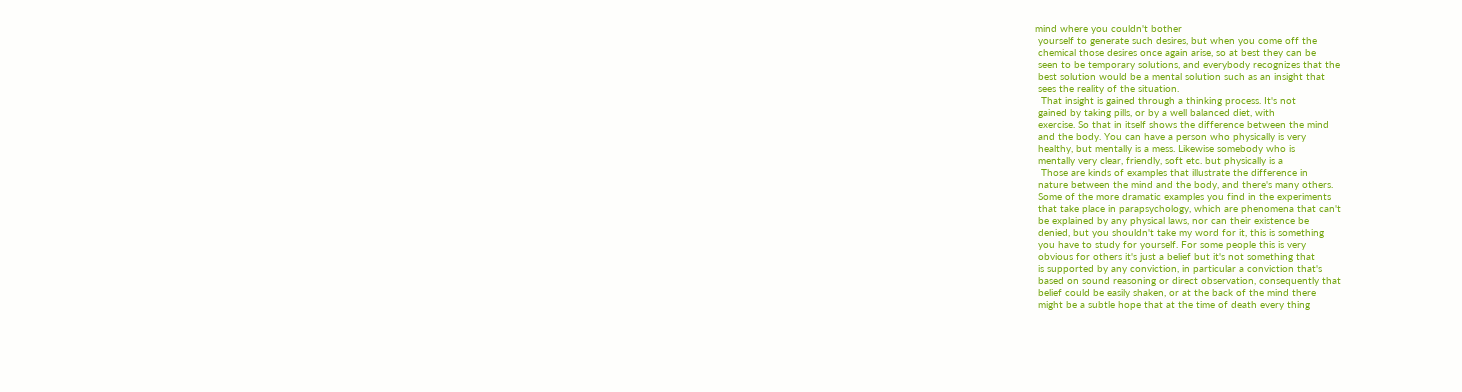mind where you couldn't bother
 yourself to generate such desires, but when you come off the
 chemical those desires once again arise, so at best they can be
 seen to be temporary solutions, and everybody recognizes that the
 best solution would be a mental solution such as an insight that
 sees the reality of the situation.
  That insight is gained through a thinking process. It's not
 gained by taking pills, or by a well balanced diet, with
 exercise. So that in itself shows the difference between the mind
 and the body. You can have a person who physically is very
 healthy, but mentally is a mess. Likewise somebody who is
 mentally very clear, friendly, soft etc. but physically is a
  Those are kinds of examples that illustrate the difference in
 nature between the mind and the body, and there's many others.
 Some of the more dramatic examples you find in the experiments
 that take place in parapsychology, which are phenomena that can't
 be explained by any physical laws, nor can their existence be
 denied, but you shouldn't take my word for it, this is something
 you have to study for yourself. For some people this is very
 obvious for others it's just a belief but it's not something that
 is supported by any conviction, in particular a conviction that's
 based on sound reasoning or direct observation, consequently that
 belief could be easily shaken, or at the back of the mind there
 might be a subtle hope that at the time of death every thing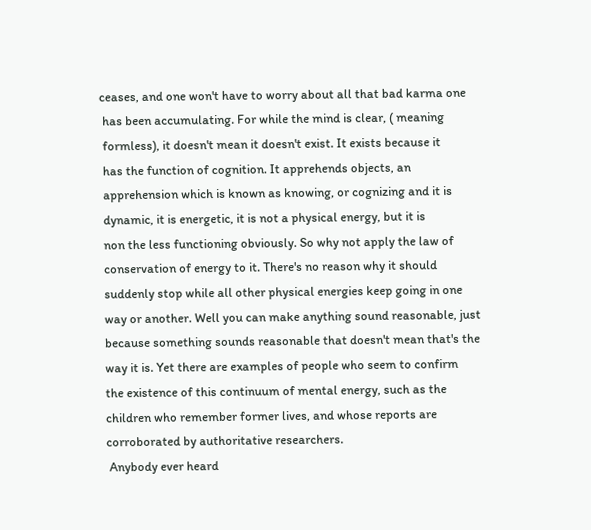ceases, and one won't have to worry about all that bad karma one
 has been accumulating. For while the mind is clear, ( meaning
 formless), it doesn't mean it doesn't exist. It exists because it
 has the function of cognition. It apprehends objects, an
 apprehension which is known as knowing, or cognizing and it is
 dynamic, it is energetic, it is not a physical energy, but it is
 non the less functioning obviously. So why not apply the law of
 conservation of energy to it. There's no reason why it should
 suddenly stop while all other physical energies keep going in one
 way or another. Well you can make anything sound reasonable, just
 because something sounds reasonable that doesn't mean that's the
 way it is. Yet there are examples of people who seem to confirm
 the existence of this continuum of mental energy, such as the
 children who remember former lives, and whose reports are
 corroborated by authoritative researchers.
  Anybody ever heard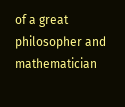of a great philosopher and mathematician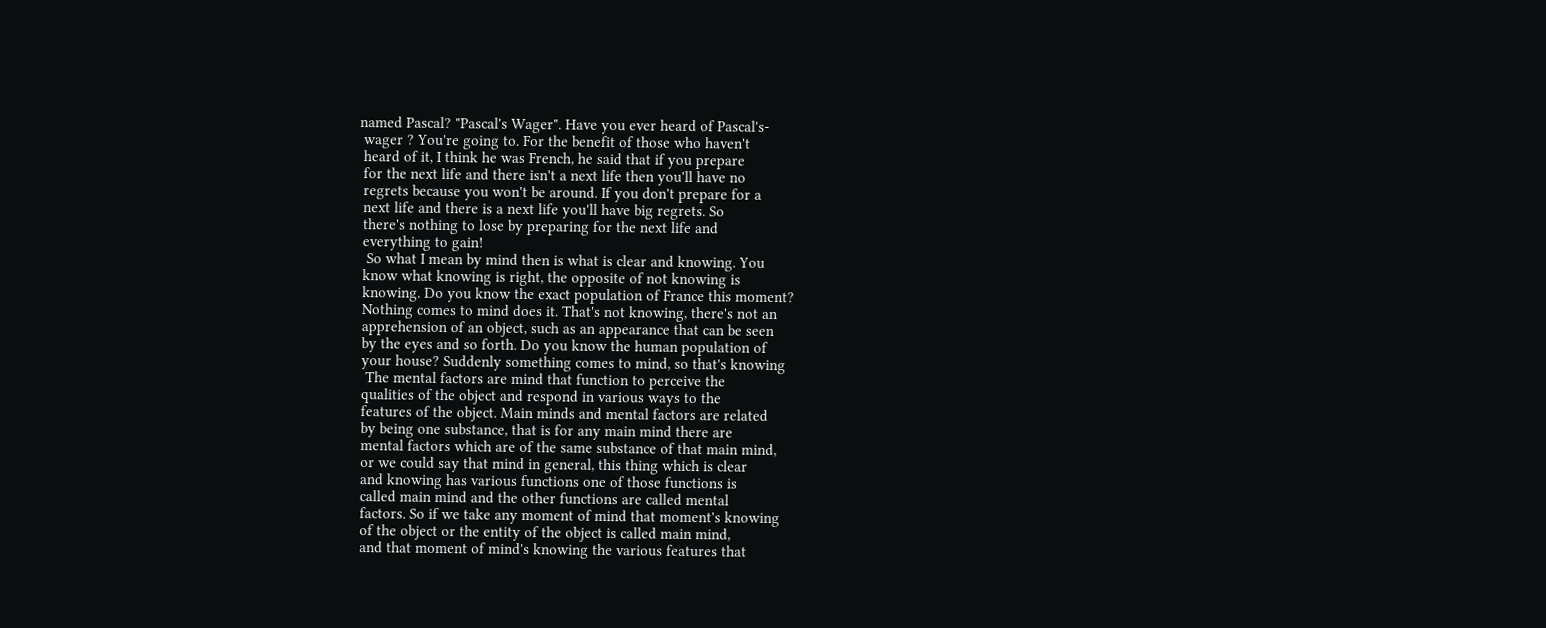named Pascal? "Pascal's Wager". Have you ever heard of Pascal's-
 wager ? You're going to. For the benefit of those who haven't
 heard of it, I think he was French, he said that if you prepare
 for the next life and there isn't a next life then you'll have no
 regrets because you won't be around. If you don't prepare for a
 next life and there is a next life you'll have big regrets. So
 there's nothing to lose by preparing for the next life and
 everything to gain!
  So what I mean by mind then is what is clear and knowing. You
 know what knowing is right, the opposite of not knowing is
 knowing. Do you know the exact population of France this moment?
 Nothing comes to mind does it. That's not knowing, there's not an
 apprehension of an object, such as an appearance that can be seen
 by the eyes and so forth. Do you know the human population of
 your house? Suddenly something comes to mind, so that's knowing
  The mental factors are mind that function to perceive the
 qualities of the object and respond in various ways to the
 features of the object. Main minds and mental factors are related
 by being one substance, that is for any main mind there are
 mental factors which are of the same substance of that main mind,
 or we could say that mind in general, this thing which is clear
 and knowing has various functions one of those functions is
 called main mind and the other functions are called mental
 factors. So if we take any moment of mind that moment's knowing
 of the object or the entity of the object is called main mind,
 and that moment of mind's knowing the various features that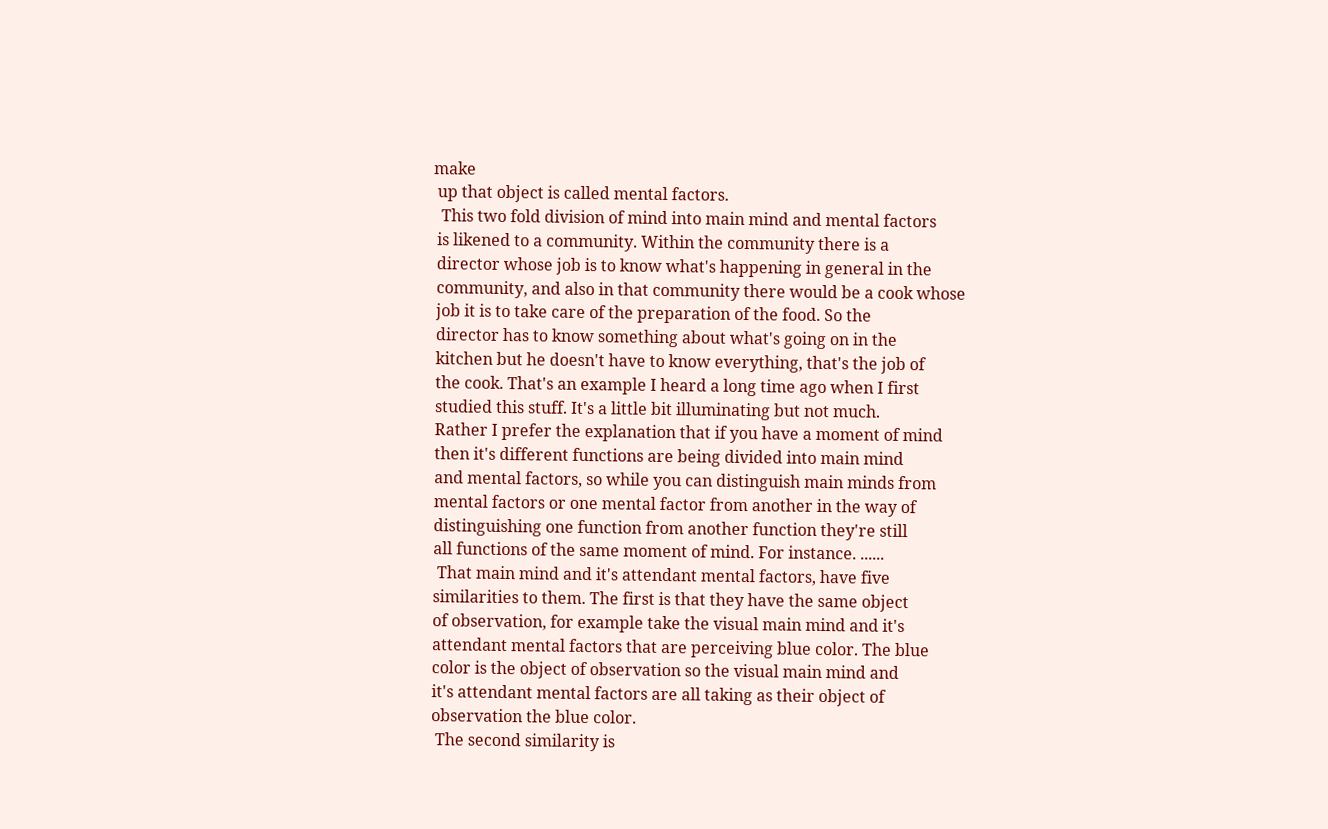make
 up that object is called mental factors.
  This two fold division of mind into main mind and mental factors
 is likened to a community. Within the community there is a
 director whose job is to know what's happening in general in the
 community, and also in that community there would be a cook whose
 job it is to take care of the preparation of the food. So the
 director has to know something about what's going on in the
 kitchen but he doesn't have to know everything, that's the job of
 the cook. That's an example I heard a long time ago when I first
 studied this stuff. It's a little bit illuminating but not much.
 Rather I prefer the explanation that if you have a moment of mind
 then it's different functions are being divided into main mind
 and mental factors, so while you can distinguish main minds from
 mental factors or one mental factor from another in the way of
 distinguishing one function from another function they're still
 all functions of the same moment of mind. For instance. ......
  That main mind and it's attendant mental factors, have five
 similarities to them. The first is that they have the same object
 of observation, for example take the visual main mind and it's
 attendant mental factors that are perceiving blue color. The blue
 color is the object of observation so the visual main mind and
 it's attendant mental factors are all taking as their object of
 observation the blue color.
  The second similarity is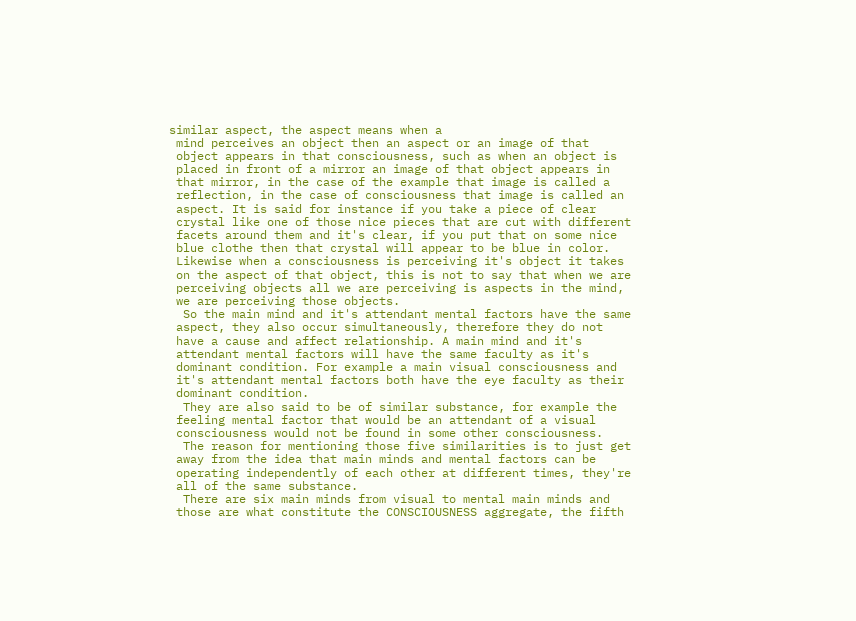similar aspect, the aspect means when a
 mind perceives an object then an aspect or an image of that
 object appears in that consciousness, such as when an object is
 placed in front of a mirror an image of that object appears in
 that mirror, in the case of the example that image is called a
 reflection, in the case of consciousness that image is called an
 aspect. It is said for instance if you take a piece of clear
 crystal like one of those nice pieces that are cut with different
 facets around them and it's clear, if you put that on some nice
 blue clothe then that crystal will appear to be blue in color.
 Likewise when a consciousness is perceiving it's object it takes
 on the aspect of that object, this is not to say that when we are
 perceiving objects all we are perceiving is aspects in the mind,
 we are perceiving those objects.
  So the main mind and it's attendant mental factors have the same
 aspect, they also occur simultaneously, therefore they do not
 have a cause and affect relationship. A main mind and it's
 attendant mental factors will have the same faculty as it's
 dominant condition. For example a main visual consciousness and
 it's attendant mental factors both have the eye faculty as their
 dominant condition.
  They are also said to be of similar substance, for example the
 feeling mental factor that would be an attendant of a visual
 consciousness would not be found in some other consciousness.
  The reason for mentioning those five similarities is to just get
 away from the idea that main minds and mental factors can be
 operating independently of each other at different times, they're
 all of the same substance.
  There are six main minds from visual to mental main minds and
 those are what constitute the CONSCIOUSNESS aggregate, the fifth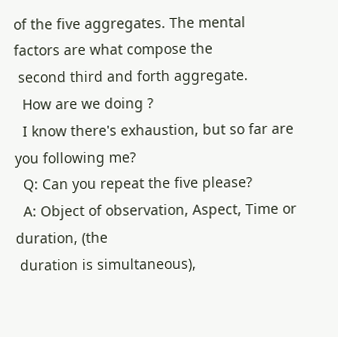of the five aggregates. The mental factors are what compose the
 second third and forth aggregate.
  How are we doing ?
  I know there's exhaustion, but so far are you following me?
  Q: Can you repeat the five please?
  A: Object of observation, Aspect, Time or duration, (the
 duration is simultaneous),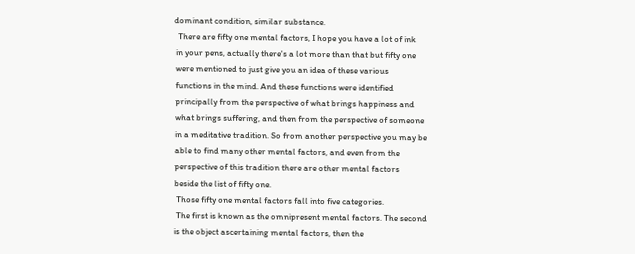dominant condition, similar substance.
  There are fifty one mental factors, I hope you have a lot of ink
 in your pens, actually there's a lot more than that but fifty one
 were mentioned to just give you an idea of these various
 functions in the mind. And these functions were identified
 principally from the perspective of what brings happiness and
 what brings suffering, and then from the perspective of someone
 in a meditative tradition. So from another perspective you may be
 able to find many other mental factors, and even from the
 perspective of this tradition there are other mental factors
 beside the list of fifty one.
  Those fifty one mental factors fall into five categories.
  The first is known as the omnipresent mental factors. The second
 is the object ascertaining mental factors, then the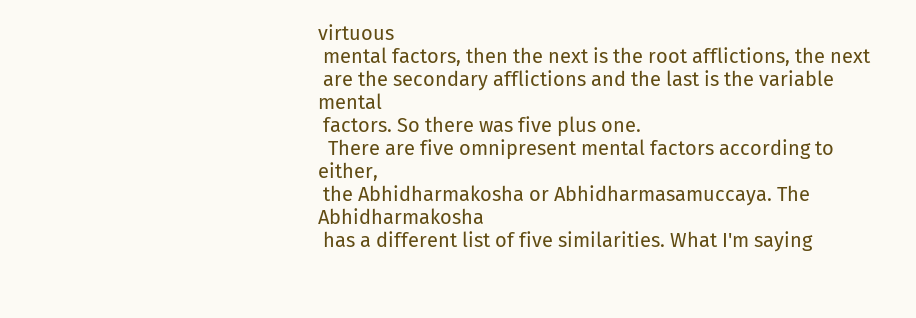virtuous
 mental factors, then the next is the root afflictions, the next
 are the secondary afflictions and the last is the variable mental
 factors. So there was five plus one.
  There are five omnipresent mental factors according to either,
 the Abhidharmakosha or Abhidharmasamuccaya. The Abhidharmakosha
 has a different list of five similarities. What I'm saying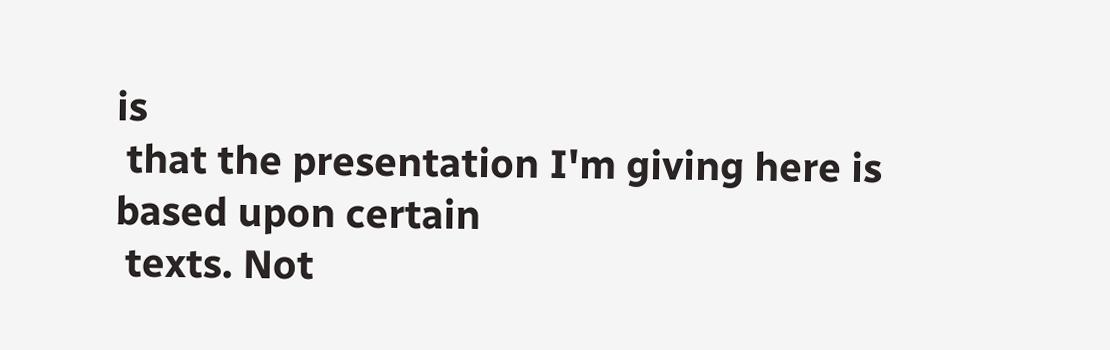is
 that the presentation I'm giving here is based upon certain
 texts. Not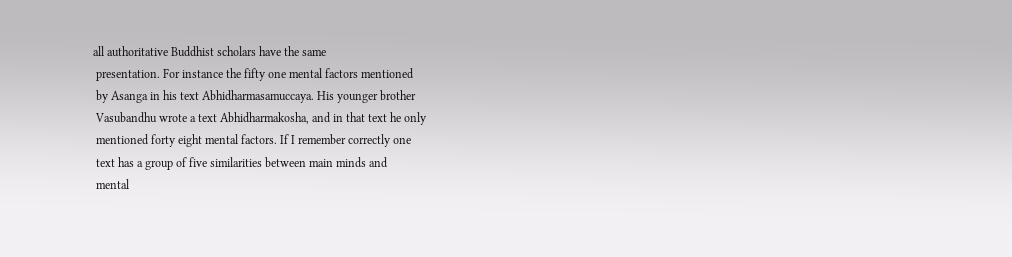all authoritative Buddhist scholars have the same
 presentation. For instance the fifty one mental factors mentioned
 by Asanga in his text Abhidharmasamuccaya. His younger brother
 Vasubandhu wrote a text Abhidharmakosha, and in that text he only
 mentioned forty eight mental factors. If I remember correctly one
 text has a group of five similarities between main minds and
 mental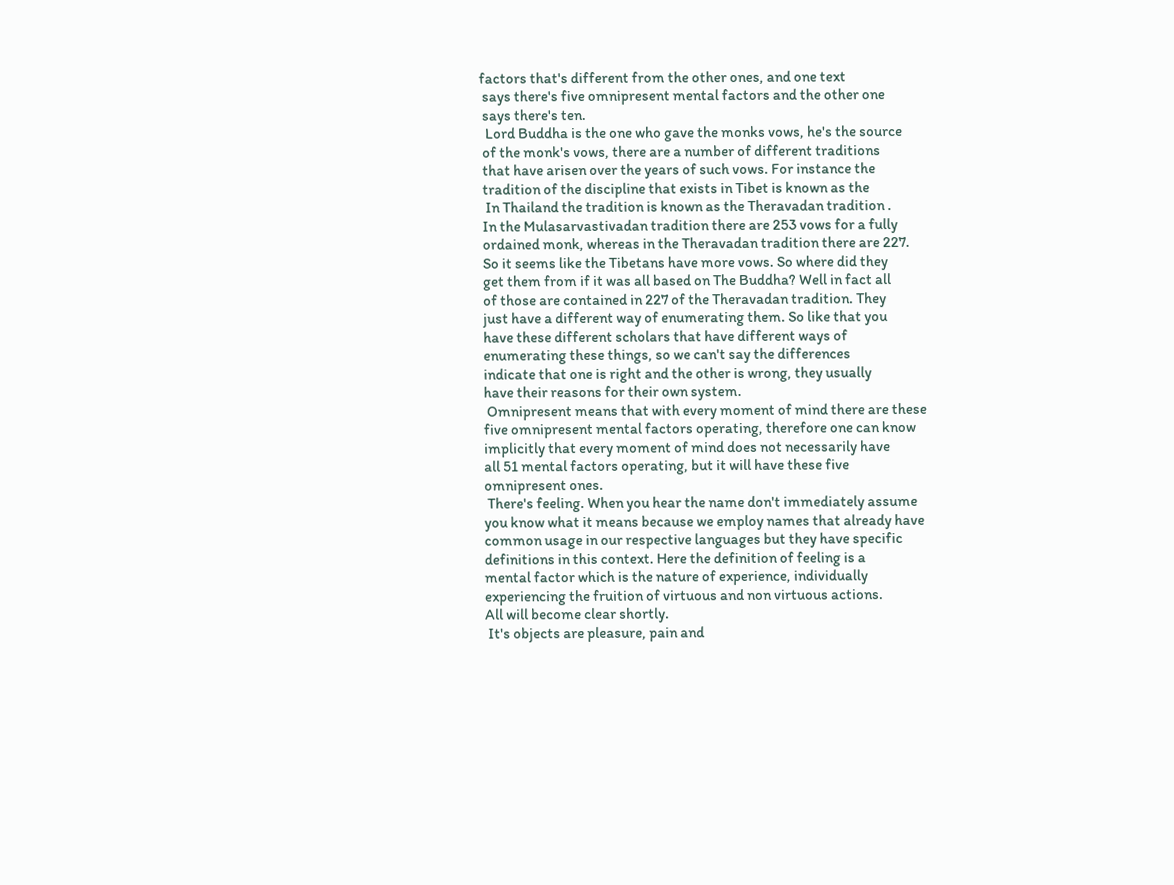factors that's different from the other ones, and one text
 says there's five omnipresent mental factors and the other one
 says there's ten.
  Lord Buddha is the one who gave the monks vows, he's the source
 of the monk's vows, there are a number of different traditions
 that have arisen over the years of such vows. For instance the
 tradition of the discipline that exists in Tibet is known as the
  In Thailand the tradition is known as the Theravadan tradition .
 In the Mulasarvastivadan tradition there are 253 vows for a fully
 ordained monk, whereas in the Theravadan tradition there are 227.
 So it seems like the Tibetans have more vows. So where did they
 get them from if it was all based on The Buddha? Well in fact all
 of those are contained in 227 of the Theravadan tradition. They
 just have a different way of enumerating them. So like that you
 have these different scholars that have different ways of
 enumerating these things, so we can't say the differences
 indicate that one is right and the other is wrong, they usually
 have their reasons for their own system.
  Omnipresent means that with every moment of mind there are these
 five omnipresent mental factors operating, therefore one can know
 implicitly that every moment of mind does not necessarily have
 all 51 mental factors operating, but it will have these five
 omnipresent ones.
  There's feeling. When you hear the name don't immediately assume
 you know what it means because we employ names that already have
 common usage in our respective languages but they have specific
 definitions in this context. Here the definition of feeling is a
 mental factor which is the nature of experience, individually
 experiencing the fruition of virtuous and non virtuous actions.
 All will become clear shortly.
  It's objects are pleasure, pain and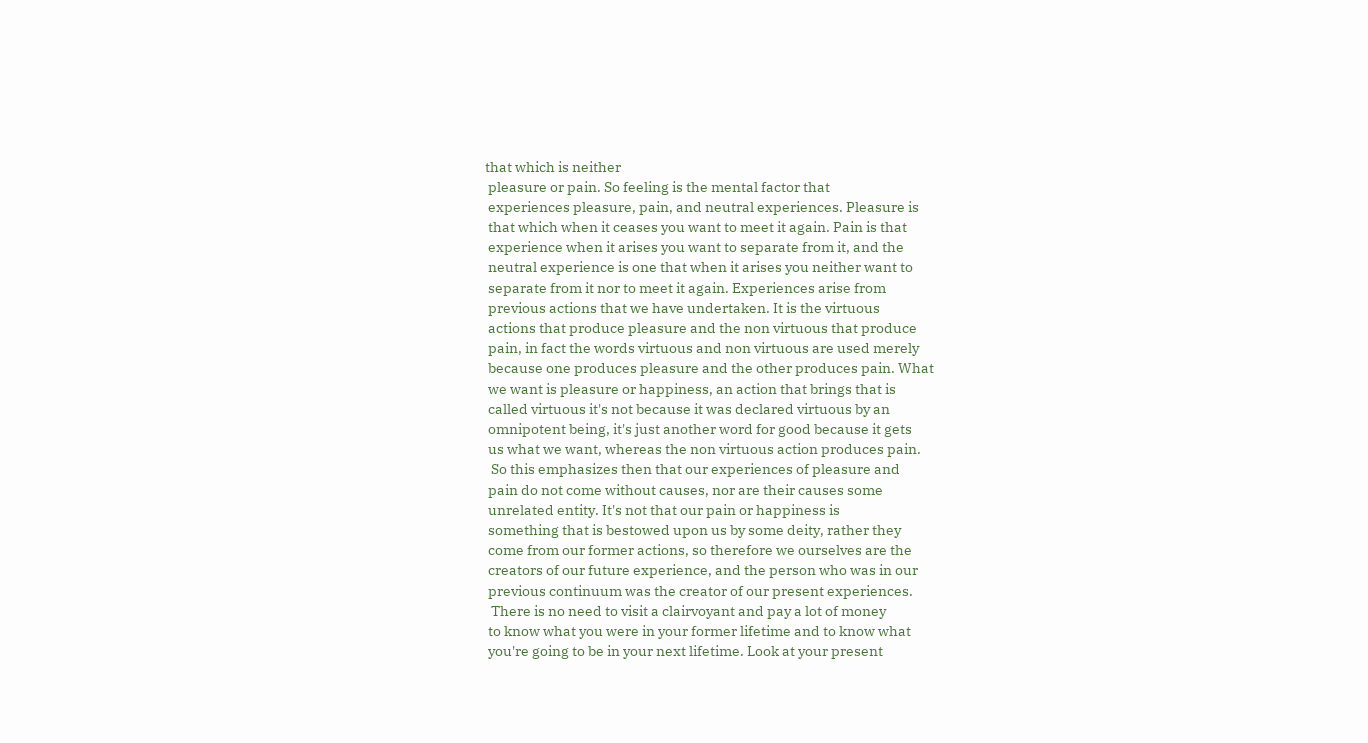that which is neither
 pleasure or pain. So feeling is the mental factor that
 experiences pleasure, pain, and neutral experiences. Pleasure is
 that which when it ceases you want to meet it again. Pain is that
 experience when it arises you want to separate from it, and the
 neutral experience is one that when it arises you neither want to
 separate from it nor to meet it again. Experiences arise from
 previous actions that we have undertaken. It is the virtuous
 actions that produce pleasure and the non virtuous that produce
 pain, in fact the words virtuous and non virtuous are used merely
 because one produces pleasure and the other produces pain. What
 we want is pleasure or happiness, an action that brings that is
 called virtuous it's not because it was declared virtuous by an
 omnipotent being, it's just another word for good because it gets
 us what we want, whereas the non virtuous action produces pain.
  So this emphasizes then that our experiences of pleasure and
 pain do not come without causes, nor are their causes some
 unrelated entity. It's not that our pain or happiness is
 something that is bestowed upon us by some deity, rather they
 come from our former actions, so therefore we ourselves are the
 creators of our future experience, and the person who was in our
 previous continuum was the creator of our present experiences.
  There is no need to visit a clairvoyant and pay a lot of money
 to know what you were in your former lifetime and to know what
 you're going to be in your next lifetime. Look at your present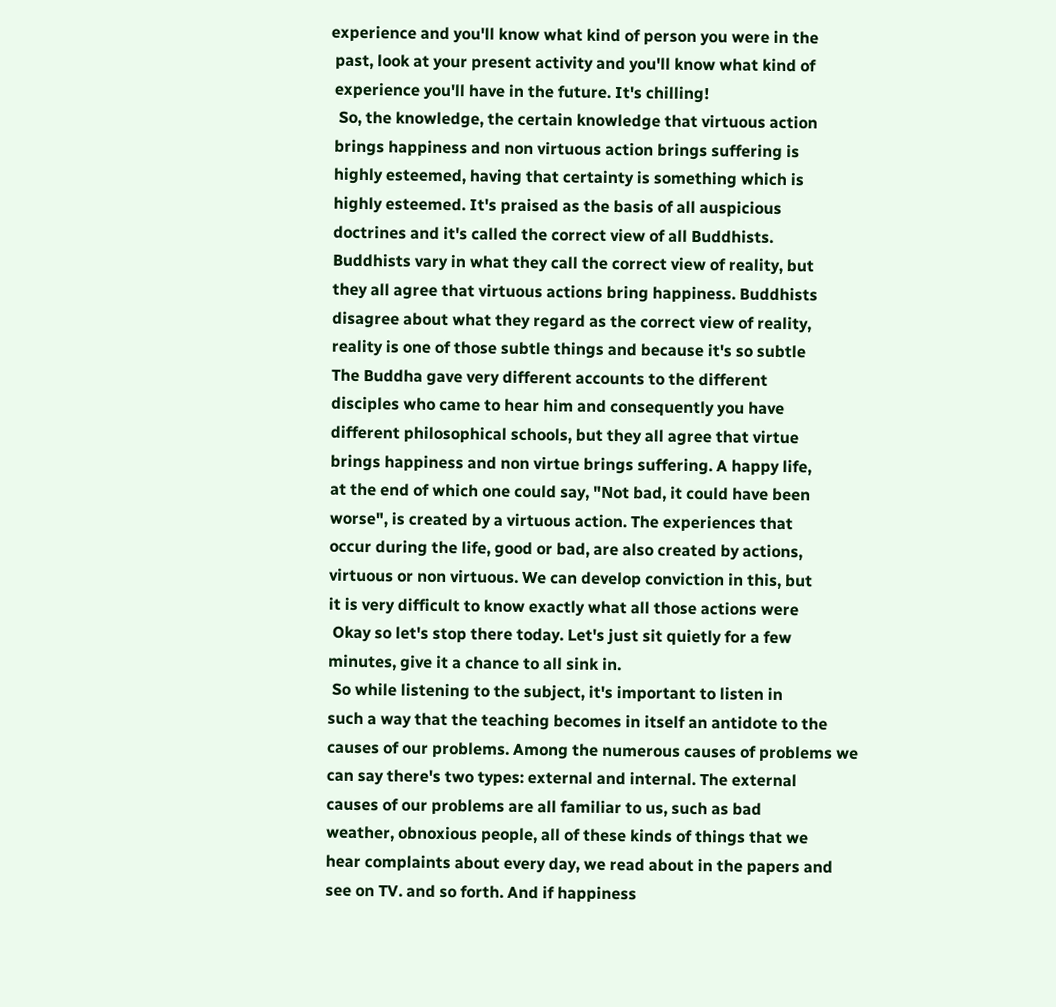experience and you'll know what kind of person you were in the
 past, look at your present activity and you'll know what kind of
 experience you'll have in the future. It's chilling!
  So, the knowledge, the certain knowledge that virtuous action
 brings happiness and non virtuous action brings suffering is
 highly esteemed, having that certainty is something which is
 highly esteemed. It's praised as the basis of all auspicious
 doctrines and it's called the correct view of all Buddhists.
 Buddhists vary in what they call the correct view of reality, but
 they all agree that virtuous actions bring happiness. Buddhists
 disagree about what they regard as the correct view of reality,
 reality is one of those subtle things and because it's so subtle
 The Buddha gave very different accounts to the different
 disciples who came to hear him and consequently you have
 different philosophical schools, but they all agree that virtue
 brings happiness and non virtue brings suffering. A happy life,
 at the end of which one could say, "Not bad, it could have been
 worse", is created by a virtuous action. The experiences that
 occur during the life, good or bad, are also created by actions,
 virtuous or non virtuous. We can develop conviction in this, but
 it is very difficult to know exactly what all those actions were
  Okay so let's stop there today. Let's just sit quietly for a few
 minutes, give it a chance to all sink in.
  So while listening to the subject, it's important to listen in
 such a way that the teaching becomes in itself an antidote to the
 causes of our problems. Among the numerous causes of problems we
 can say there's two types: external and internal. The external
 causes of our problems are all familiar to us, such as bad
 weather, obnoxious people, all of these kinds of things that we
 hear complaints about every day, we read about in the papers and
 see on TV. and so forth. And if happiness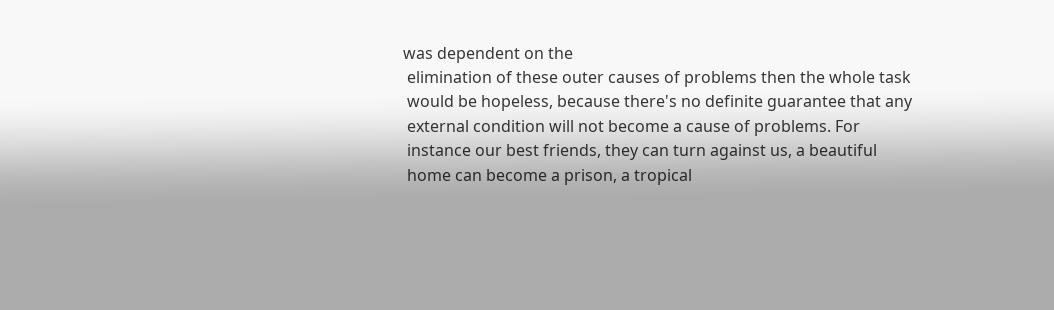was dependent on the
 elimination of these outer causes of problems then the whole task
 would be hopeless, because there's no definite guarantee that any
 external condition will not become a cause of problems. For
 instance our best friends, they can turn against us, a beautiful
 home can become a prison, a tropical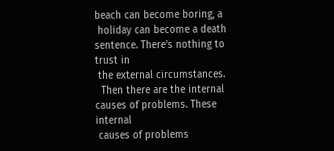beach can become boring, a
 holiday can become a death sentence. There's nothing to trust in
 the external circumstances.
  Then there are the internal causes of problems. These internal
 causes of problems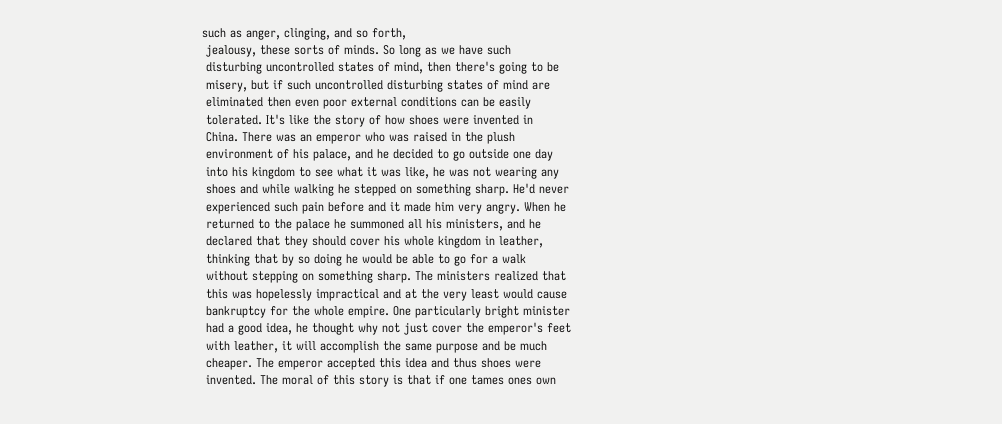such as anger, clinging, and so forth,
 jealousy, these sorts of minds. So long as we have such
 disturbing uncontrolled states of mind, then there's going to be
 misery, but if such uncontrolled disturbing states of mind are
 eliminated then even poor external conditions can be easily
 tolerated. It's like the story of how shoes were invented in
 China. There was an emperor who was raised in the plush
 environment of his palace, and he decided to go outside one day
 into his kingdom to see what it was like, he was not wearing any
 shoes and while walking he stepped on something sharp. He'd never
 experienced such pain before and it made him very angry. When he
 returned to the palace he summoned all his ministers, and he
 declared that they should cover his whole kingdom in leather,
 thinking that by so doing he would be able to go for a walk
 without stepping on something sharp. The ministers realized that
 this was hopelessly impractical and at the very least would cause
 bankruptcy for the whole empire. One particularly bright minister
 had a good idea, he thought why not just cover the emperor's feet
 with leather, it will accomplish the same purpose and be much
 cheaper. The emperor accepted this idea and thus shoes were
 invented. The moral of this story is that if one tames ones own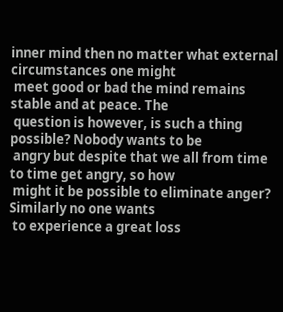inner mind then no matter what external circumstances one might
 meet good or bad the mind remains stable and at peace. The
 question is however, is such a thing possible? Nobody wants to be
 angry but despite that we all from time to time get angry, so how
 might it be possible to eliminate anger? Similarly no one wants
 to experience a great loss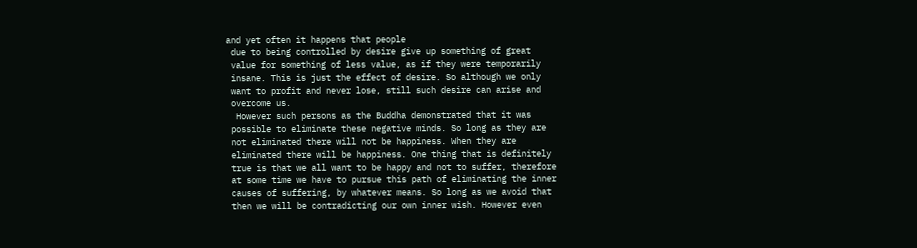and yet often it happens that people
 due to being controlled by desire give up something of great
 value for something of less value, as if they were temporarily
 insane. This is just the effect of desire. So although we only
 want to profit and never lose, still such desire can arise and
 overcome us.
  However such persons as the Buddha demonstrated that it was
 possible to eliminate these negative minds. So long as they are
 not eliminated there will not be happiness. When they are
 eliminated there will be happiness. One thing that is definitely
 true is that we all want to be happy and not to suffer, therefore
 at some time we have to pursue this path of eliminating the inner
 causes of suffering, by whatever means. So long as we avoid that
 then we will be contradicting our own inner wish. However even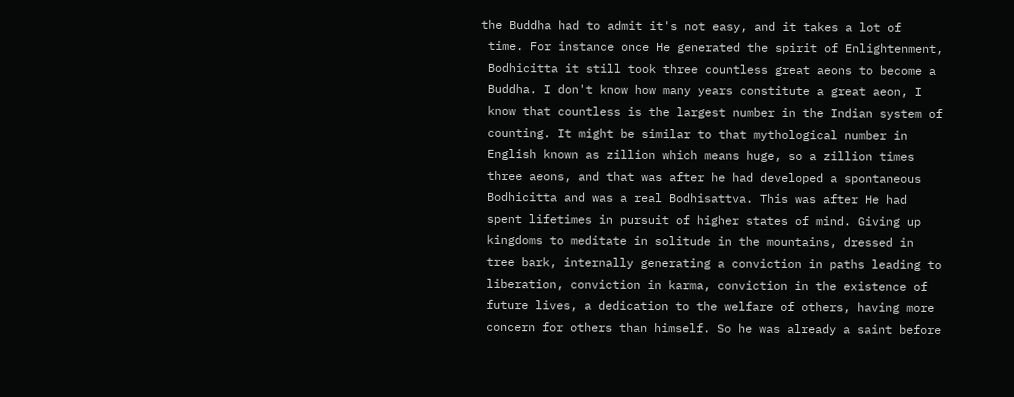the Buddha had to admit it's not easy, and it takes a lot of
 time. For instance once He generated the spirit of Enlightenment,
 Bodhicitta it still took three countless great aeons to become a
 Buddha. I don't know how many years constitute a great aeon, I
 know that countless is the largest number in the Indian system of
 counting. It might be similar to that mythological number in
 English known as zillion which means huge, so a zillion times
 three aeons, and that was after he had developed a spontaneous
 Bodhicitta and was a real Bodhisattva. This was after He had
 spent lifetimes in pursuit of higher states of mind. Giving up
 kingdoms to meditate in solitude in the mountains, dressed in
 tree bark, internally generating a conviction in paths leading to
 liberation, conviction in karma, conviction in the existence of
 future lives, a dedication to the welfare of others, having more
 concern for others than himself. So he was already a saint before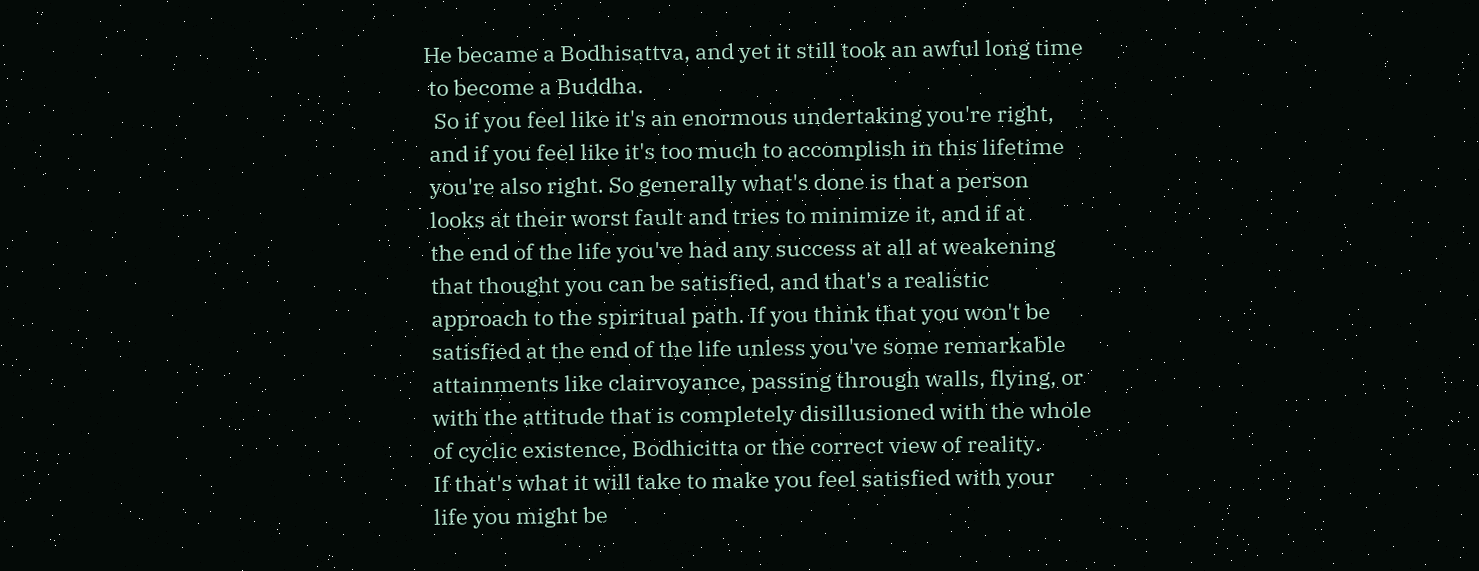He became a Bodhisattva, and yet it still took an awful long time
 to become a Buddha.
  So if you feel like it's an enormous undertaking you're right,
 and if you feel like it's too much to accomplish in this lifetime
 you're also right. So generally what's done is that a person
 looks at their worst fault and tries to minimize it, and if at
 the end of the life you've had any success at all at weakening
 that thought you can be satisfied, and that's a realistic
 approach to the spiritual path. If you think that you won't be
 satisfied at the end of the life unless you've some remarkable
 attainments like clairvoyance, passing through walls, flying, or
 with the attitude that is completely disillusioned with the whole
 of cyclic existence, Bodhicitta or the correct view of reality.
 If that's what it will take to make you feel satisfied with your
 life you might be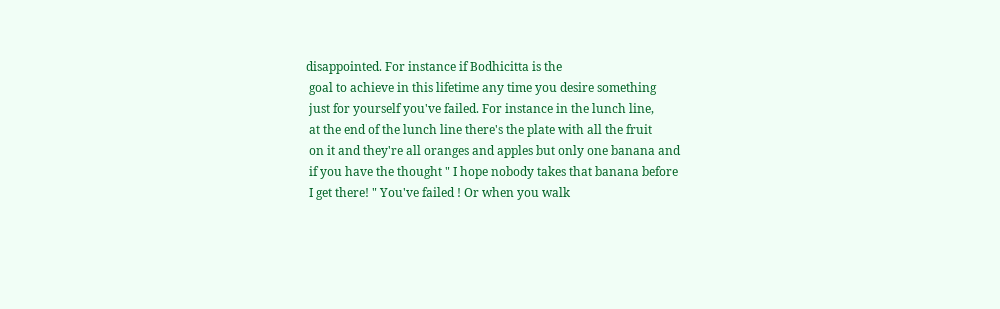disappointed. For instance if Bodhicitta is the
 goal to achieve in this lifetime any time you desire something
 just for yourself you've failed. For instance in the lunch line,
 at the end of the lunch line there's the plate with all the fruit
 on it and they're all oranges and apples but only one banana and
 if you have the thought " I hope nobody takes that banana before
 I get there! " You've failed ! Or when you walk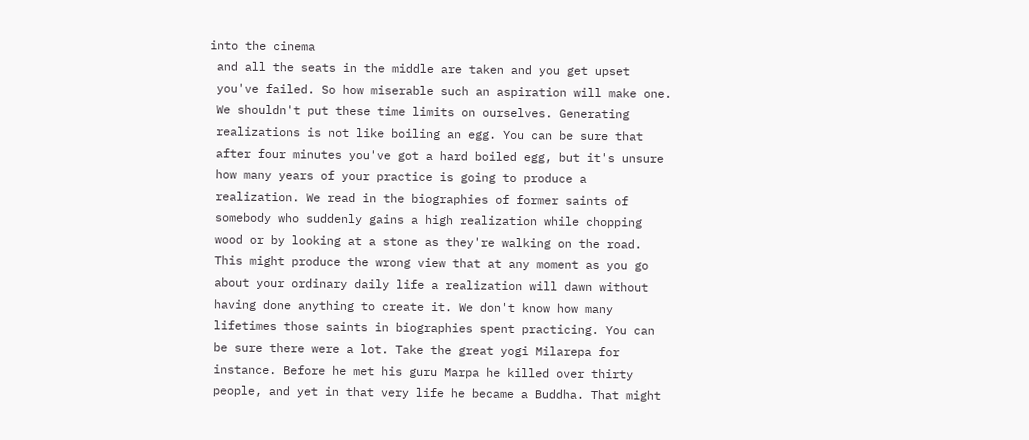into the cinema
 and all the seats in the middle are taken and you get upset
 you've failed. So how miserable such an aspiration will make one.
 We shouldn't put these time limits on ourselves. Generating
 realizations is not like boiling an egg. You can be sure that
 after four minutes you've got a hard boiled egg, but it's unsure
 how many years of your practice is going to produce a
 realization. We read in the biographies of former saints of
 somebody who suddenly gains a high realization while chopping
 wood or by looking at a stone as they're walking on the road.
 This might produce the wrong view that at any moment as you go
 about your ordinary daily life a realization will dawn without
 having done anything to create it. We don't know how many
 lifetimes those saints in biographies spent practicing. You can
 be sure there were a lot. Take the great yogi Milarepa for
 instance. Before he met his guru Marpa he killed over thirty
 people, and yet in that very life he became a Buddha. That might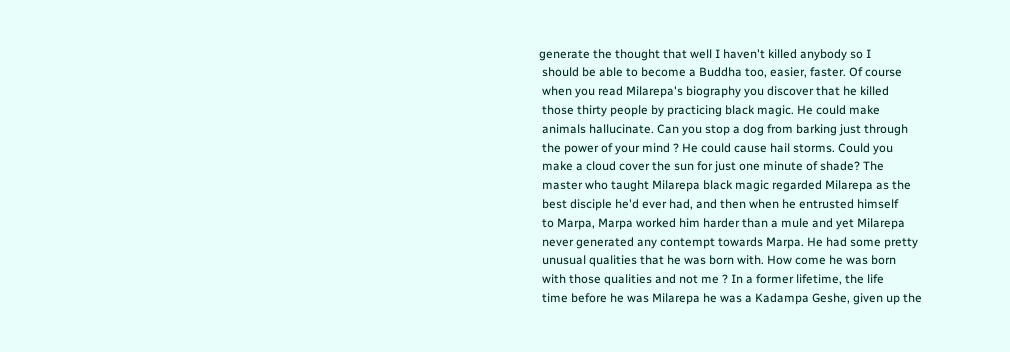generate the thought that well I haven't killed anybody so I
 should be able to become a Buddha too, easier, faster. Of course
 when you read Milarepa's biography you discover that he killed
 those thirty people by practicing black magic. He could make
 animals hallucinate. Can you stop a dog from barking just through
 the power of your mind ? He could cause hail storms. Could you
 make a cloud cover the sun for just one minute of shade? The
 master who taught Milarepa black magic regarded Milarepa as the
 best disciple he'd ever had, and then when he entrusted himself
 to Marpa, Marpa worked him harder than a mule and yet Milarepa
 never generated any contempt towards Marpa. He had some pretty
 unusual qualities that he was born with. How come he was born
 with those qualities and not me ? In a former lifetime, the life
 time before he was Milarepa he was a Kadampa Geshe, given up the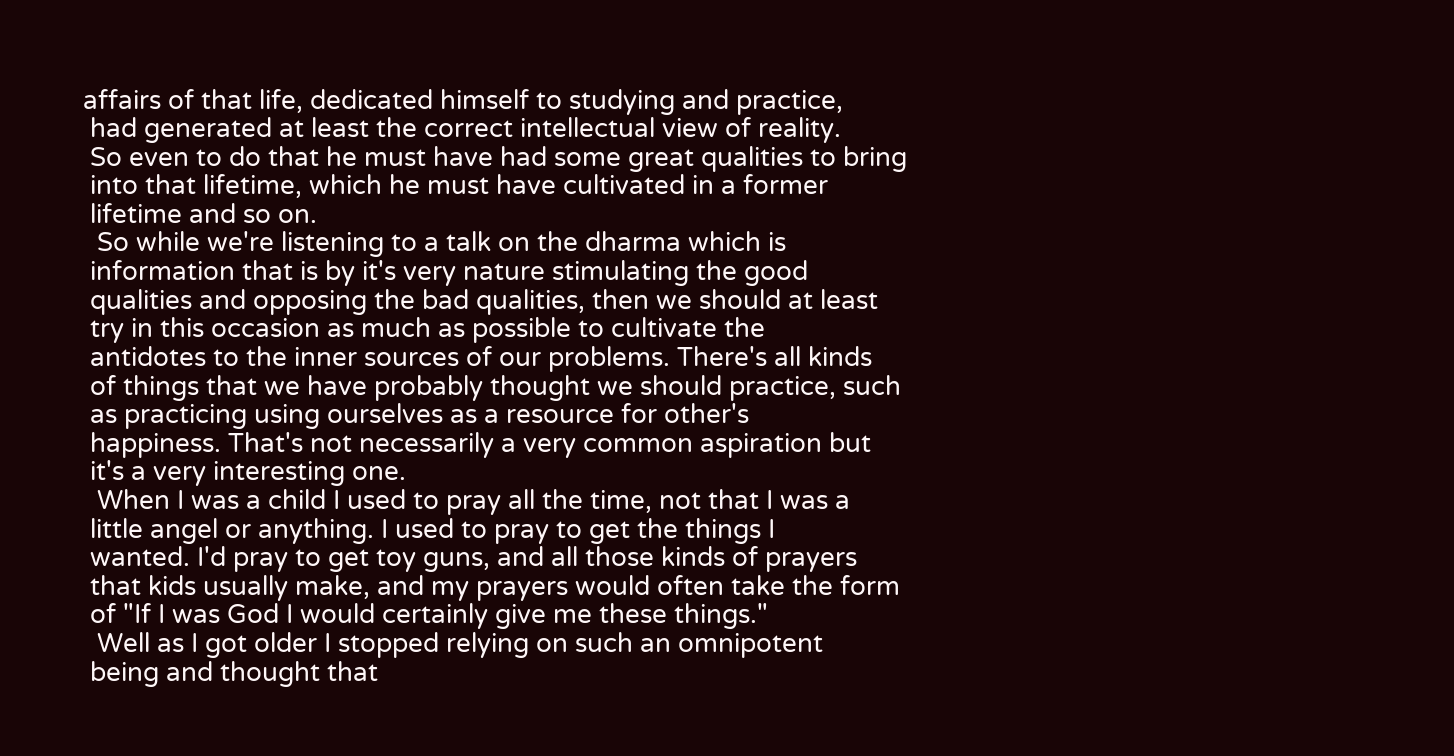affairs of that life, dedicated himself to studying and practice,
 had generated at least the correct intellectual view of reality.
 So even to do that he must have had some great qualities to bring
 into that lifetime, which he must have cultivated in a former
 lifetime and so on.
  So while we're listening to a talk on the dharma which is
 information that is by it's very nature stimulating the good
 qualities and opposing the bad qualities, then we should at least
 try in this occasion as much as possible to cultivate the
 antidotes to the inner sources of our problems. There's all kinds
 of things that we have probably thought we should practice, such
 as practicing using ourselves as a resource for other's
 happiness. That's not necessarily a very common aspiration but
 it's a very interesting one.
  When I was a child I used to pray all the time, not that I was a
 little angel or anything. I used to pray to get the things I
 wanted. I'd pray to get toy guns, and all those kinds of prayers
 that kids usually make, and my prayers would often take the form
 of "If I was God I would certainly give me these things."
  Well as I got older I stopped relying on such an omnipotent
 being and thought that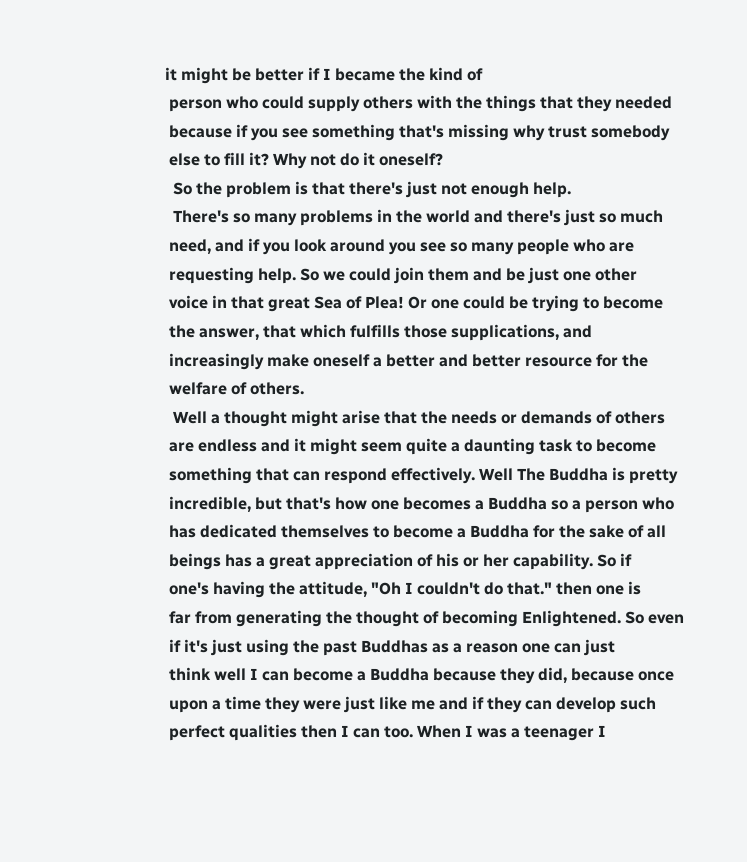it might be better if I became the kind of
 person who could supply others with the things that they needed
 because if you see something that's missing why trust somebody
 else to fill it? Why not do it oneself?
  So the problem is that there's just not enough help.
  There's so many problems in the world and there's just so much
 need, and if you look around you see so many people who are
 requesting help. So we could join them and be just one other
 voice in that great Sea of Plea! Or one could be trying to become
 the answer, that which fulfills those supplications, and
 increasingly make oneself a better and better resource for the
 welfare of others.
  Well a thought might arise that the needs or demands of others
 are endless and it might seem quite a daunting task to become
 something that can respond effectively. Well The Buddha is pretty
 incredible, but that's how one becomes a Buddha so a person who
 has dedicated themselves to become a Buddha for the sake of all
 beings has a great appreciation of his or her capability. So if
 one's having the attitude, "Oh I couldn't do that." then one is
 far from generating the thought of becoming Enlightened. So even
 if it's just using the past Buddhas as a reason one can just
 think well I can become a Buddha because they did, because once
 upon a time they were just like me and if they can develop such
 perfect qualities then I can too. When I was a teenager I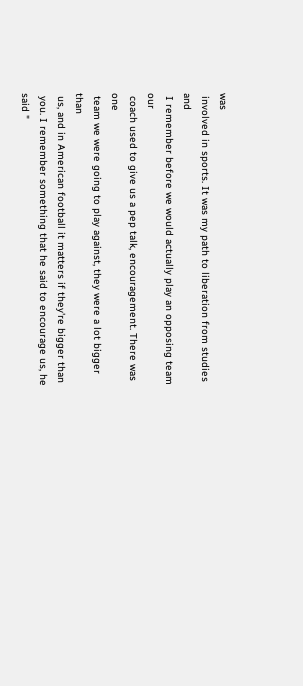was
 involved in sports. It was my path to liberation from studies and
 I remember before we would actually play an opposing team our
 coach used to give us a pep talk, encouragement. There was one
 team we were going to play against, they were a lot bigger than
 us, and in American football it matters if they're bigger than
 you. I remember something that he said to encourage us, he said "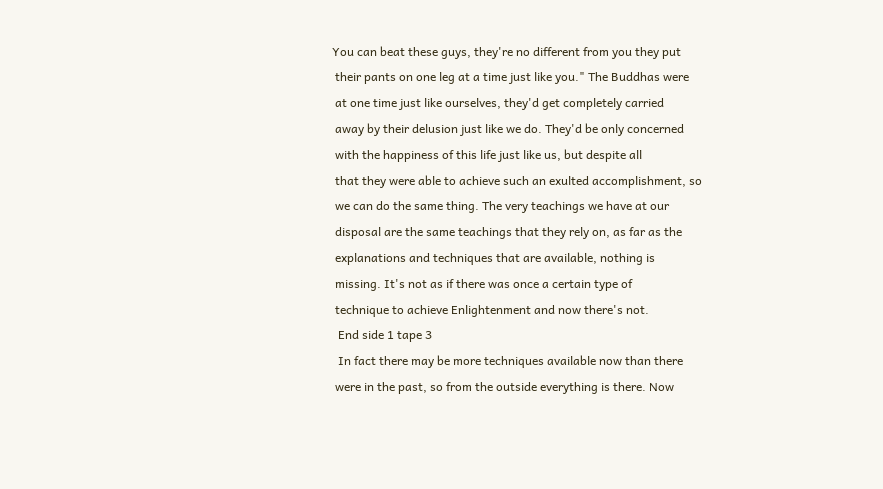You can beat these guys, they're no different from you they put
 their pants on one leg at a time just like you." The Buddhas were
 at one time just like ourselves, they'd get completely carried
 away by their delusion just like we do. They'd be only concerned
 with the happiness of this life just like us, but despite all
 that they were able to achieve such an exulted accomplishment, so
 we can do the same thing. The very teachings we have at our
 disposal are the same teachings that they rely on, as far as the
 explanations and techniques that are available, nothing is
 missing. It's not as if there was once a certain type of
 technique to achieve Enlightenment and now there's not.
  End side 1 tape 3
  In fact there may be more techniques available now than there
 were in the past, so from the outside everything is there. Now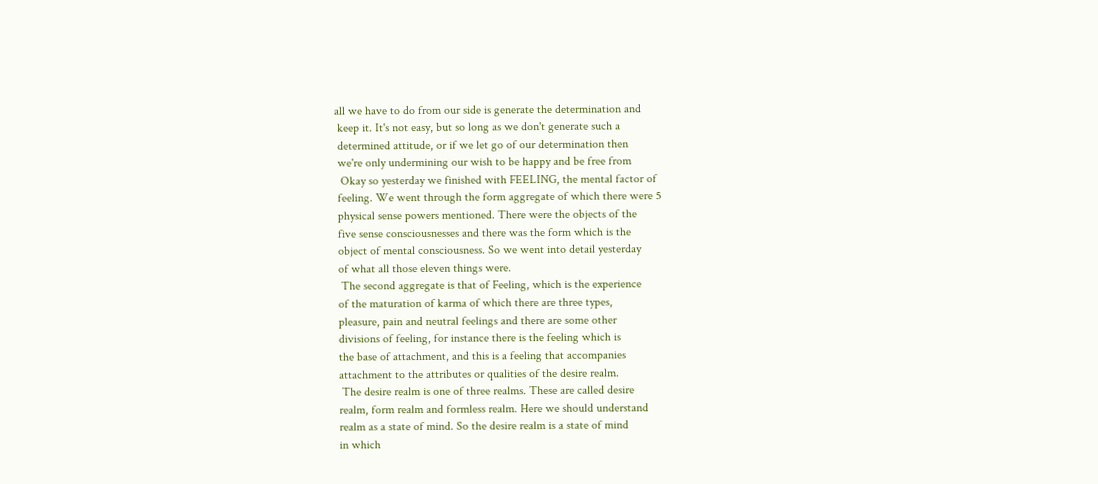all we have to do from our side is generate the determination and
 keep it. It's not easy, but so long as we don't generate such a
 determined attitude, or if we let go of our determination then
 we're only undermining our wish to be happy and be free from
  Okay so yesterday we finished with FEELING, the mental factor of
 feeling. We went through the form aggregate of which there were 5
 physical sense powers mentioned. There were the objects of the
 five sense consciousnesses and there was the form which is the
 object of mental consciousness. So we went into detail yesterday
 of what all those eleven things were.
  The second aggregate is that of Feeling, which is the experience
 of the maturation of karma of which there are three types,
 pleasure, pain and neutral feelings and there are some other
 divisions of feeling, for instance there is the feeling which is
 the base of attachment, and this is a feeling that accompanies
 attachment to the attributes or qualities of the desire realm.
  The desire realm is one of three realms. These are called desire
 realm, form realm and formless realm. Here we should understand
 realm as a state of mind. So the desire realm is a state of mind
 in which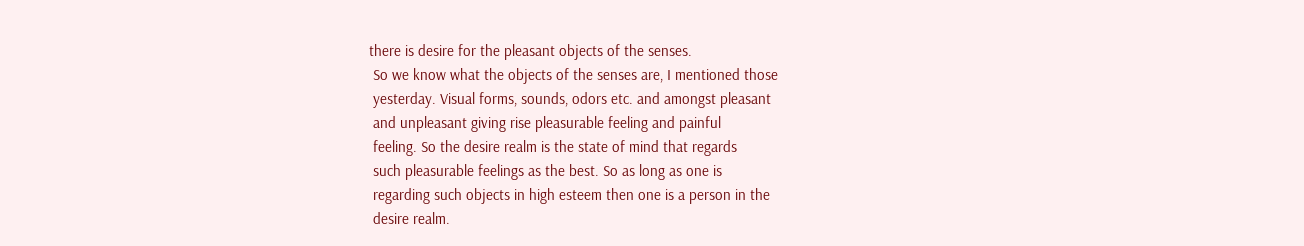there is desire for the pleasant objects of the senses.
 So we know what the objects of the senses are, I mentioned those
 yesterday. Visual forms, sounds, odors etc. and amongst pleasant
 and unpleasant giving rise pleasurable feeling and painful
 feeling. So the desire realm is the state of mind that regards
 such pleasurable feelings as the best. So as long as one is
 regarding such objects in high esteem then one is a person in the
 desire realm.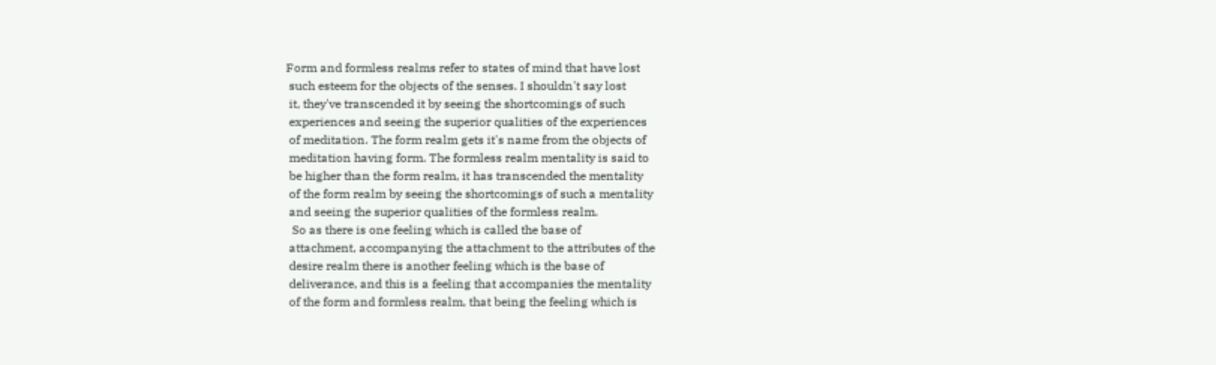Form and formless realms refer to states of mind that have lost
 such esteem for the objects of the senses. I shouldn't say lost
 it, they've transcended it by seeing the shortcomings of such
 experiences and seeing the superior qualities of the experiences
 of meditation. The form realm gets it's name from the objects of
 meditation having form. The formless realm mentality is said to
 be higher than the form realm, it has transcended the mentality
 of the form realm by seeing the shortcomings of such a mentality
 and seeing the superior qualities of the formless realm.
  So as there is one feeling which is called the base of
 attachment, accompanying the attachment to the attributes of the
 desire realm there is another feeling which is the base of
 deliverance, and this is a feeling that accompanies the mentality
 of the form and formless realm, that being the feeling which is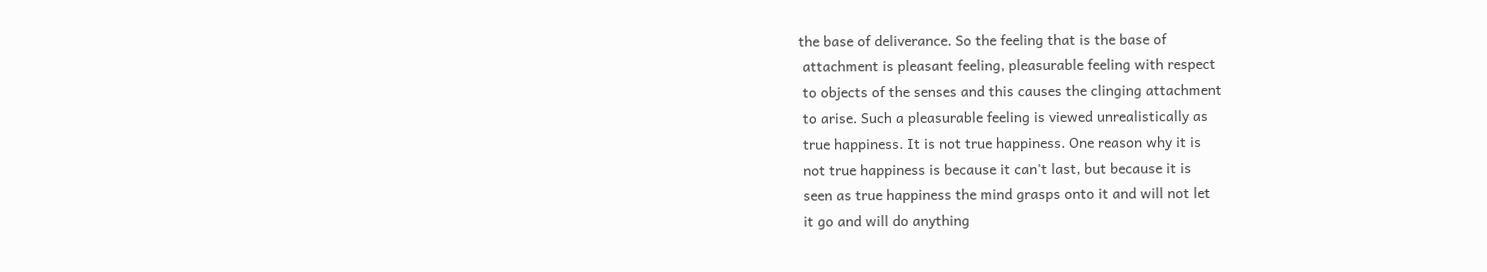the base of deliverance. So the feeling that is the base of
 attachment is pleasant feeling, pleasurable feeling with respect
 to objects of the senses and this causes the clinging attachment
 to arise. Such a pleasurable feeling is viewed unrealistically as
 true happiness. It is not true happiness. One reason why it is
 not true happiness is because it can't last, but because it is
 seen as true happiness the mind grasps onto it and will not let
 it go and will do anything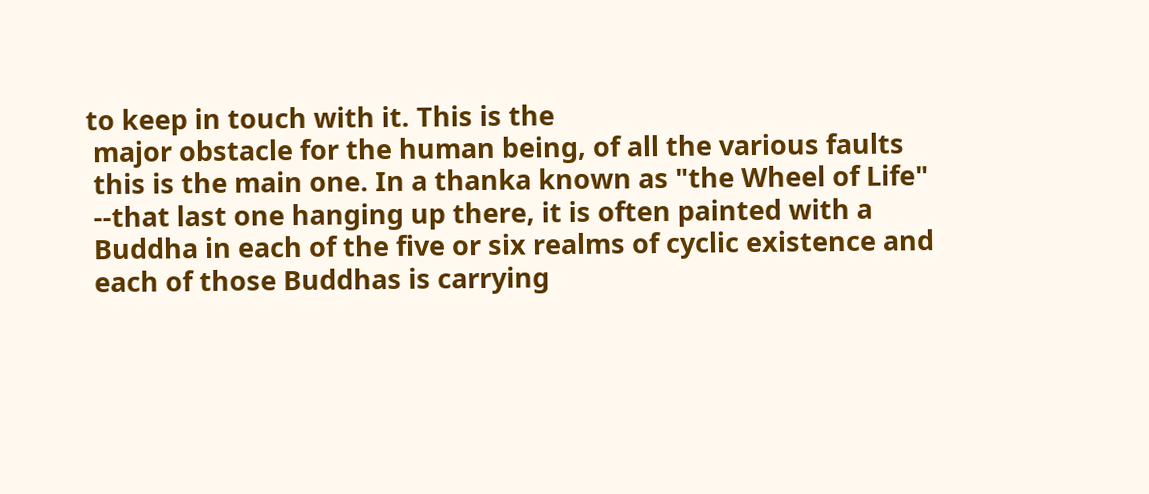to keep in touch with it. This is the
 major obstacle for the human being, of all the various faults
 this is the main one. In a thanka known as "the Wheel of Life"
 --that last one hanging up there, it is often painted with a
 Buddha in each of the five or six realms of cyclic existence and
 each of those Buddhas is carrying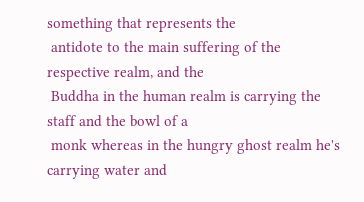something that represents the
 antidote to the main suffering of the respective realm, and the
 Buddha in the human realm is carrying the staff and the bowl of a
 monk whereas in the hungry ghost realm he's carrying water and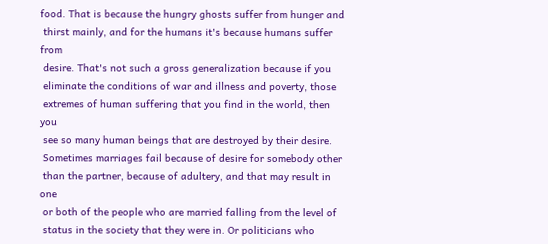food. That is because the hungry ghosts suffer from hunger and
 thirst mainly, and for the humans it's because humans suffer from
 desire. That's not such a gross generalization because if you
 eliminate the conditions of war and illness and poverty, those
 extremes of human suffering that you find in the world, then you
 see so many human beings that are destroyed by their desire.
 Sometimes marriages fail because of desire for somebody other
 than the partner, because of adultery, and that may result in one
 or both of the people who are married falling from the level of
 status in the society that they were in. Or politicians who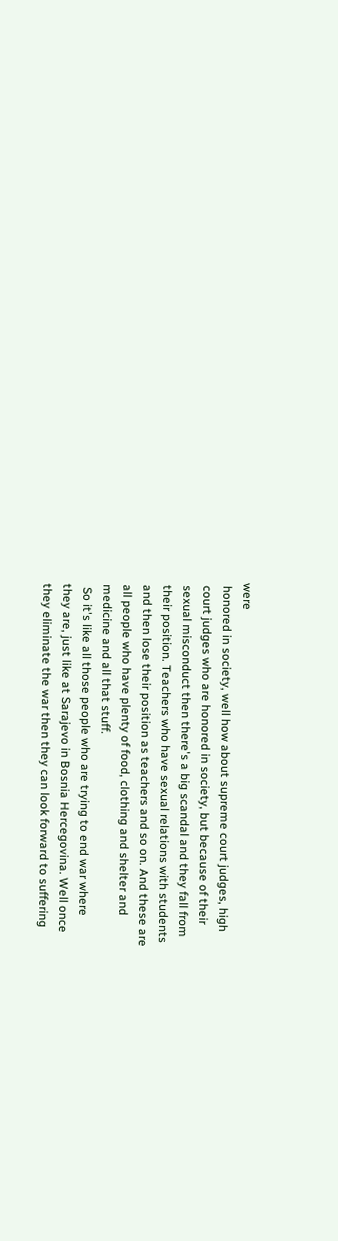were
 honored in society, well how about supreme court judges, high
 court judges who are honored in society, but because of their
 sexual misconduct then there's a big scandal and they fall from
 their position. Teachers who have sexual relations with students
 and then lose their position as teachers and so on. And these are
 all people who have plenty of food, clothing and shelter and
 medicine and all that stuff.
  So it's like all those people who are trying to end war where
 they are, just like at Sarajevo in Bosnia Hercegovina. Well once
 they eliminate the war then they can look forward to suffering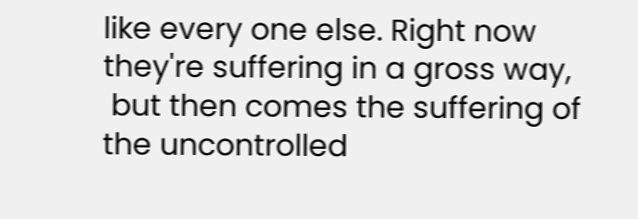like every one else. Right now they're suffering in a gross way,
 but then comes the suffering of the uncontrolled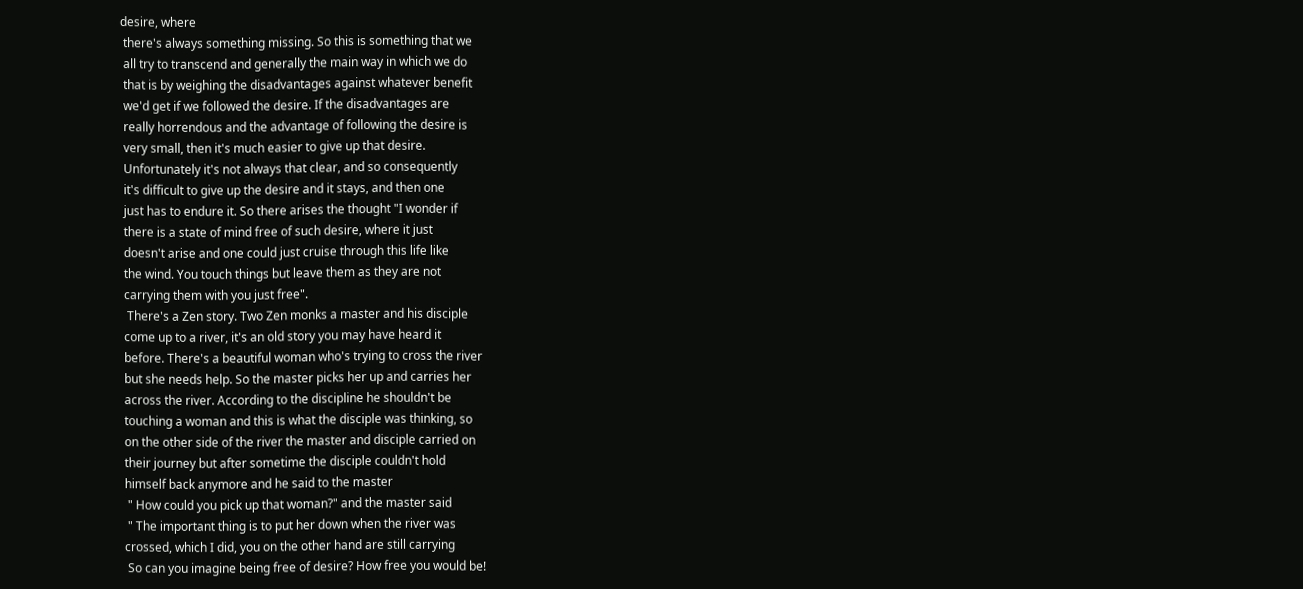desire, where
 there's always something missing. So this is something that we
 all try to transcend and generally the main way in which we do
 that is by weighing the disadvantages against whatever benefit
 we'd get if we followed the desire. If the disadvantages are
 really horrendous and the advantage of following the desire is
 very small, then it's much easier to give up that desire.
 Unfortunately it's not always that clear, and so consequently
 it's difficult to give up the desire and it stays, and then one
 just has to endure it. So there arises the thought "I wonder if
 there is a state of mind free of such desire, where it just
 doesn't arise and one could just cruise through this life like
 the wind. You touch things but leave them as they are not
 carrying them with you just free".
  There's a Zen story. Two Zen monks a master and his disciple
 come up to a river, it's an old story you may have heard it
 before. There's a beautiful woman who's trying to cross the river
 but she needs help. So the master picks her up and carries her
 across the river. According to the discipline he shouldn't be
 touching a woman and this is what the disciple was thinking, so
 on the other side of the river the master and disciple carried on
 their journey but after sometime the disciple couldn't hold
 himself back anymore and he said to the master
  " How could you pick up that woman?" and the master said
  " The important thing is to put her down when the river was
 crossed, which I did, you on the other hand are still carrying
  So can you imagine being free of desire? How free you would be!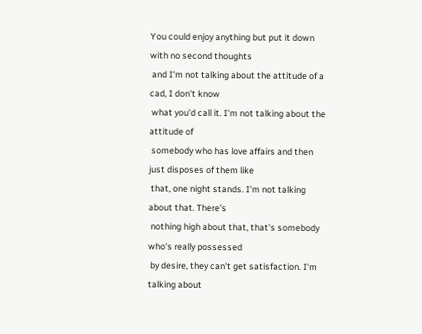You could enjoy anything but put it down with no second thoughts
 and I'm not talking about the attitude of a cad, I don't know
 what you'd call it. I'm not talking about the attitude of
 somebody who has love affairs and then just disposes of them like
 that, one night stands. I'm not talking about that. There's
 nothing high about that, that's somebody who's really possessed
 by desire, they can't get satisfaction. I'm talking about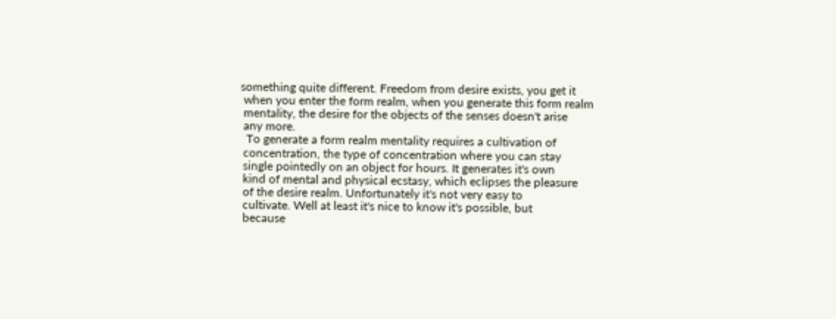something quite different. Freedom from desire exists, you get it
 when you enter the form realm, when you generate this form realm
 mentality, the desire for the objects of the senses doesn't arise
 any more.
  To generate a form realm mentality requires a cultivation of
 concentration, the type of concentration where you can stay
 single pointedly on an object for hours. It generates it's own
 kind of mental and physical ecstasy, which eclipses the pleasure
 of the desire realm. Unfortunately it's not very easy to
 cultivate. Well at least it's nice to know it's possible, but
 because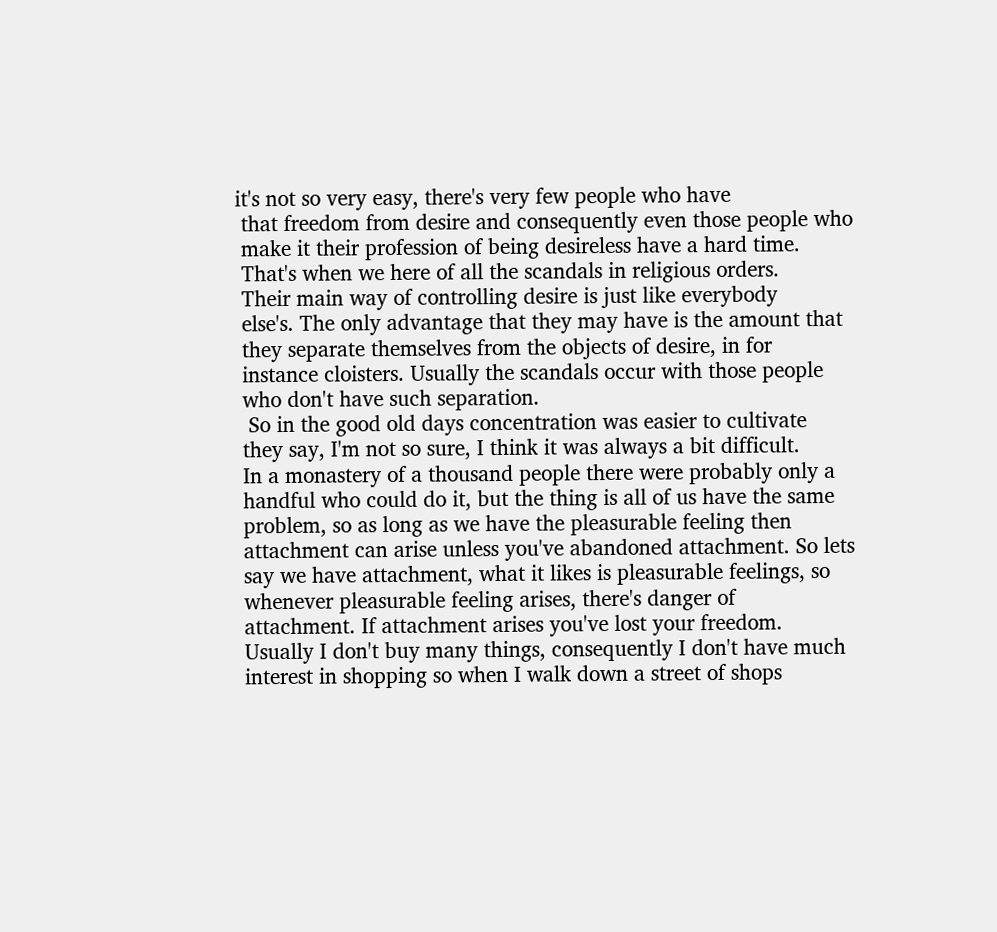it's not so very easy, there's very few people who have
 that freedom from desire and consequently even those people who
 make it their profession of being desireless have a hard time.
 That's when we here of all the scandals in religious orders.
 Their main way of controlling desire is just like everybody
 else's. The only advantage that they may have is the amount that
 they separate themselves from the objects of desire, in for
 instance cloisters. Usually the scandals occur with those people
 who don't have such separation.
  So in the good old days concentration was easier to cultivate
 they say, I'm not so sure, I think it was always a bit difficult.
 In a monastery of a thousand people there were probably only a
 handful who could do it, but the thing is all of us have the same
 problem, so as long as we have the pleasurable feeling then
 attachment can arise unless you've abandoned attachment. So lets
 say we have attachment, what it likes is pleasurable feelings, so
 whenever pleasurable feeling arises, there's danger of
 attachment. If attachment arises you've lost your freedom.
 Usually I don't buy many things, consequently I don't have much
 interest in shopping so when I walk down a street of shops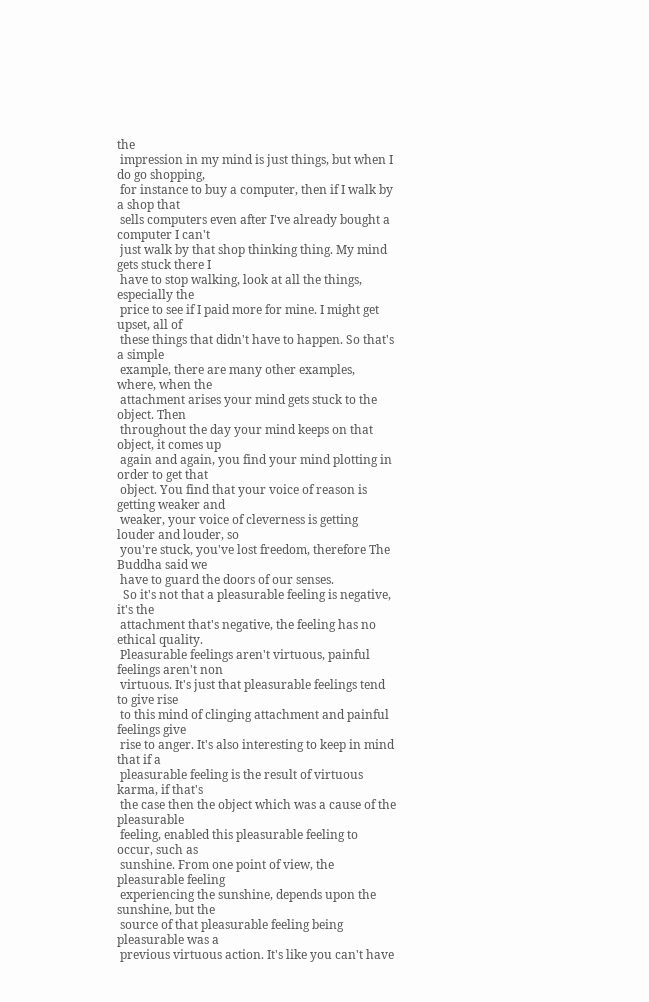the
 impression in my mind is just things, but when I do go shopping,
 for instance to buy a computer, then if I walk by a shop that
 sells computers even after I've already bought a computer I can't
 just walk by that shop thinking thing. My mind gets stuck there I
 have to stop walking, look at all the things, especially the
 price to see if I paid more for mine. I might get upset, all of
 these things that didn't have to happen. So that's a simple
 example, there are many other examples, where, when the
 attachment arises your mind gets stuck to the object. Then
 throughout the day your mind keeps on that object, it comes up
 again and again, you find your mind plotting in order to get that
 object. You find that your voice of reason is getting weaker and
 weaker, your voice of cleverness is getting louder and louder, so
 you're stuck, you've lost freedom, therefore The Buddha said we
 have to guard the doors of our senses.
  So it's not that a pleasurable feeling is negative, it's the
 attachment that's negative, the feeling has no ethical quality.
 Pleasurable feelings aren't virtuous, painful feelings aren't non
 virtuous. It's just that pleasurable feelings tend to give rise
 to this mind of clinging attachment and painful feelings give
 rise to anger. It's also interesting to keep in mind that if a
 pleasurable feeling is the result of virtuous karma, if that's
 the case then the object which was a cause of the pleasurable
 feeling, enabled this pleasurable feeling to occur, such as
 sunshine. From one point of view, the pleasurable feeling
 experiencing the sunshine, depends upon the sunshine, but the
 source of that pleasurable feeling being pleasurable was a
 previous virtuous action. It's like you can't have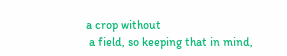a crop without
 a field, so keeping that in mind,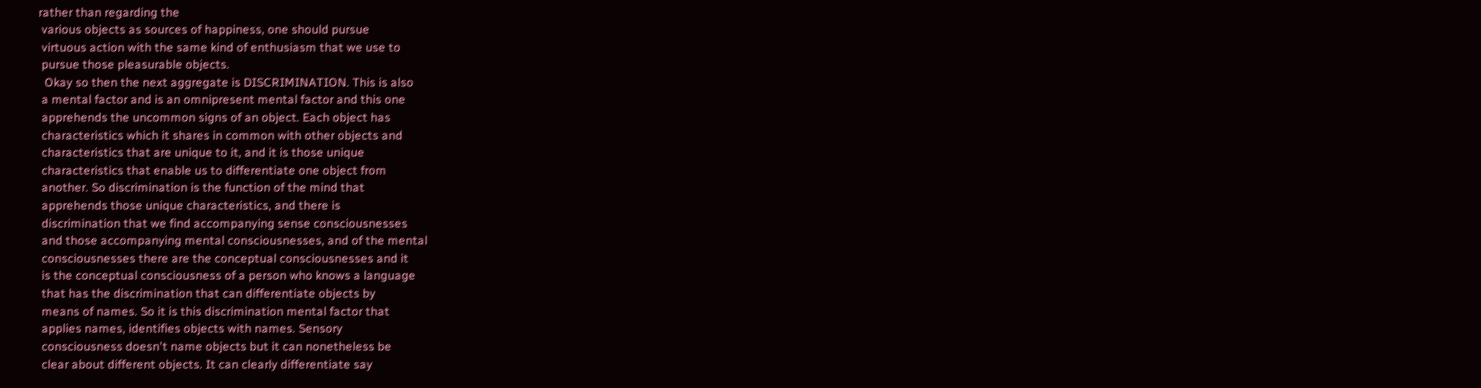rather than regarding the
 various objects as sources of happiness, one should pursue
 virtuous action with the same kind of enthusiasm that we use to
 pursue those pleasurable objects.
  Okay so then the next aggregate is DISCRIMINATION. This is also
 a mental factor and is an omnipresent mental factor and this one
 apprehends the uncommon signs of an object. Each object has
 characteristics which it shares in common with other objects and
 characteristics that are unique to it, and it is those unique
 characteristics that enable us to differentiate one object from
 another. So discrimination is the function of the mind that
 apprehends those unique characteristics, and there is
 discrimination that we find accompanying sense consciousnesses
 and those accompanying mental consciousnesses, and of the mental
 consciousnesses there are the conceptual consciousnesses and it
 is the conceptual consciousness of a person who knows a language
 that has the discrimination that can differentiate objects by
 means of names. So it is this discrimination mental factor that
 applies names, identifies objects with names. Sensory
 consciousness doesn't name objects but it can nonetheless be
 clear about different objects. It can clearly differentiate say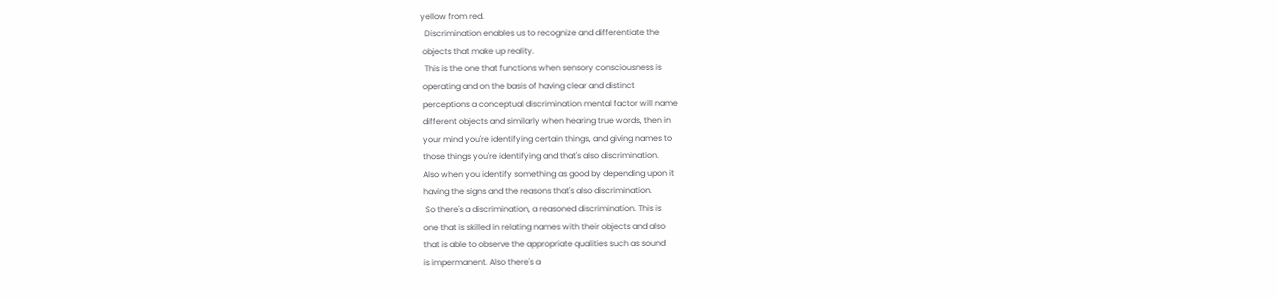yellow from red.
  Discrimination enables us to recognize and differentiate the
 objects that make up reality.
  This is the one that functions when sensory consciousness is
 operating and on the basis of having clear and distinct
 perceptions a conceptual discrimination mental factor will name
 different objects and similarly when hearing true words, then in
 your mind you're identifying certain things, and giving names to
 those things you're identifying and that's also discrimination.
 Also when you identify something as good by depending upon it
 having the signs and the reasons that's also discrimination.
  So there's a discrimination, a reasoned discrimination. This is
 one that is skilled in relating names with their objects and also
 that is able to observe the appropriate qualities such as sound
 is impermanent. Also there's a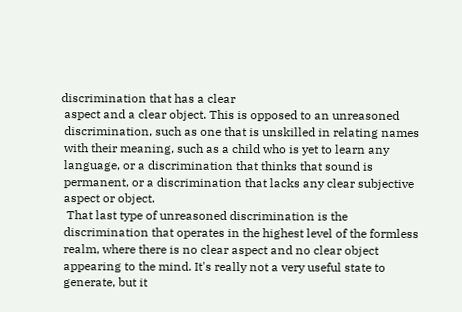discrimination that has a clear
 aspect and a clear object. This is opposed to an unreasoned
 discrimination, such as one that is unskilled in relating names
 with their meaning, such as a child who is yet to learn any
 language, or a discrimination that thinks that sound is
 permanent, or a discrimination that lacks any clear subjective
 aspect or object.
  That last type of unreasoned discrimination is the
 discrimination that operates in the highest level of the formless
 realm, where there is no clear aspect and no clear object
 appearing to the mind. It's really not a very useful state to
 generate, but it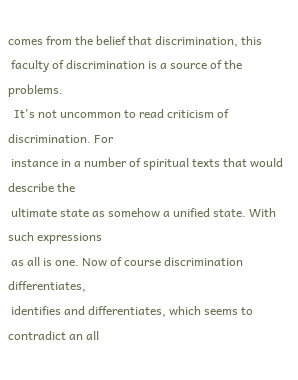comes from the belief that discrimination, this
 faculty of discrimination is a source of the problems.
  It's not uncommon to read criticism of discrimination. For
 instance in a number of spiritual texts that would describe the
 ultimate state as somehow a unified state. With such expressions
 as all is one. Now of course discrimination differentiates,
 identifies and differentiates, which seems to contradict an all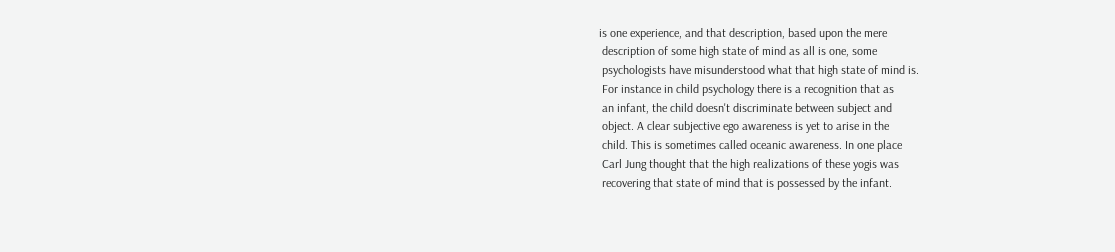is one experience, and that description, based upon the mere
 description of some high state of mind as all is one, some
 psychologists have misunderstood what that high state of mind is.
 For instance in child psychology there is a recognition that as
 an infant, the child doesn't discriminate between subject and
 object. A clear subjective ego awareness is yet to arise in the
 child. This is sometimes called oceanic awareness. In one place
 Carl Jung thought that the high realizations of these yogis was
 recovering that state of mind that is possessed by the infant.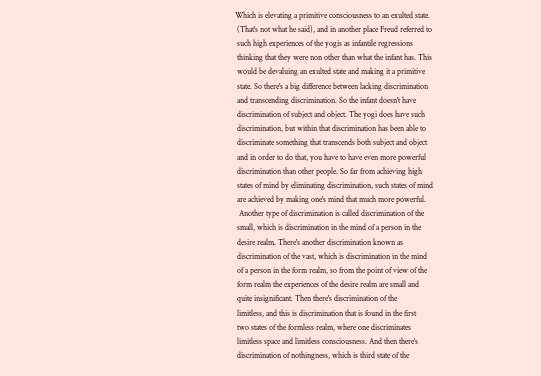Which is elevating a primitive consciousness to an exulted state.
 (That's not what he said), and in another place Freud referred to
 such high experiences of the yogis as infantile regressions
 thinking that they were non other than what the infant has. This
 would be devaluing an exulted state and making it a primitive
 state. So there's a big difference between lacking discrimination
 and transcending discrimination. So the infant doesn't have
 discrimination of subject and object. The yogi does have such
 discrimination, but within that discrimination has been able to
 discriminate something that transcends both subject and object
 and in order to do that, you have to have even more powerful
 discrimination than other people. So far from achieving high
 states of mind by eliminating discrimination, such states of mind
 are achieved by making one's mind that much more powerful.
  Another type of discrimination is called discrimination of the
 small, which is discrimination in the mind of a person in the
 desire realm. There's another discrimination known as
 discrimination of the vast, which is discrimination in the mind
 of a person in the form realm, so from the point of view of the
 form realm the experiences of the desire realm are small and
 quite insignificant. Then there's discrimination of the
 limitless, and this is discrimination that is found in the first
 two states of the formless realm, where one discriminates
 limitless space and limitless consciousness. And then there's
 discrimination of nothingness, which is third state of the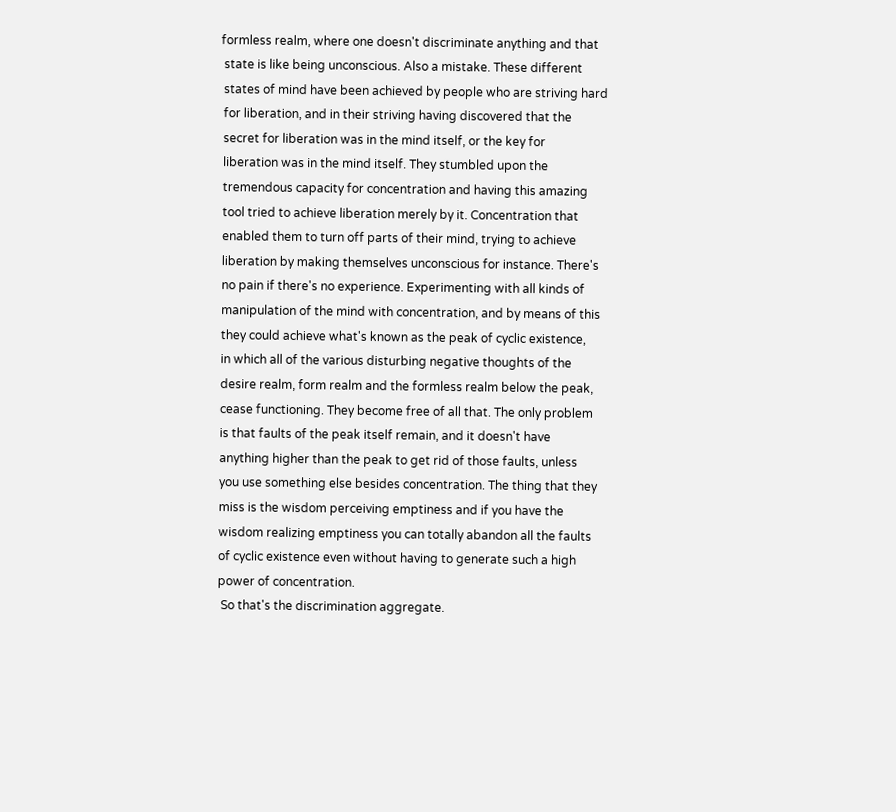formless realm, where one doesn't discriminate anything and that
 state is like being unconscious. Also a mistake. These different
 states of mind have been achieved by people who are striving hard
 for liberation, and in their striving having discovered that the
 secret for liberation was in the mind itself, or the key for
 liberation was in the mind itself. They stumbled upon the
 tremendous capacity for concentration and having this amazing
 tool tried to achieve liberation merely by it. Concentration that
 enabled them to turn off parts of their mind, trying to achieve
 liberation by making themselves unconscious for instance. There's
 no pain if there's no experience. Experimenting with all kinds of
 manipulation of the mind with concentration, and by means of this
 they could achieve what's known as the peak of cyclic existence,
 in which all of the various disturbing negative thoughts of the
 desire realm, form realm and the formless realm below the peak,
 cease functioning. They become free of all that. The only problem
 is that faults of the peak itself remain, and it doesn't have
 anything higher than the peak to get rid of those faults, unless
 you use something else besides concentration. The thing that they
 miss is the wisdom perceiving emptiness and if you have the
 wisdom realizing emptiness you can totally abandon all the faults
 of cyclic existence even without having to generate such a high
 power of concentration.
  So that's the discrimination aggregate.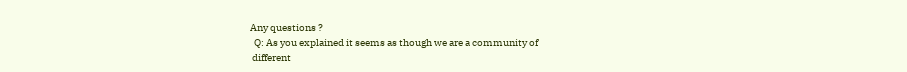Any questions ?
  Q: As you explained it seems as though we are a community of
 different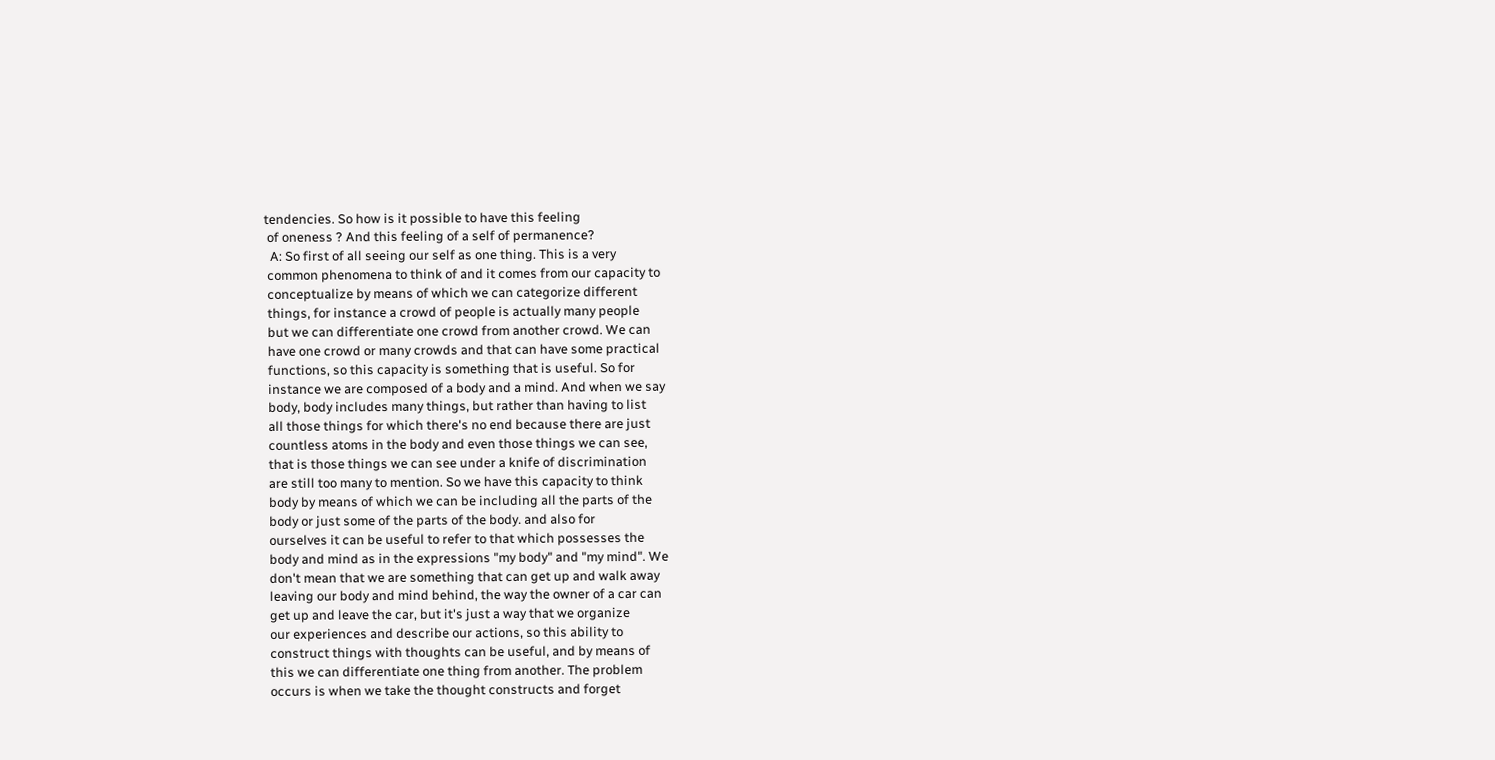tendencies. So how is it possible to have this feeling
 of oneness ? And this feeling of a self of permanence?
  A: So first of all seeing our self as one thing. This is a very
 common phenomena to think of and it comes from our capacity to
 conceptualize by means of which we can categorize different
 things, for instance a crowd of people is actually many people
 but we can differentiate one crowd from another crowd. We can
 have one crowd or many crowds and that can have some practical
 functions, so this capacity is something that is useful. So for
 instance we are composed of a body and a mind. And when we say
 body, body includes many things, but rather than having to list
 all those things for which there's no end because there are just
 countless atoms in the body and even those things we can see,
 that is those things we can see under a knife of discrimination
 are still too many to mention. So we have this capacity to think
 body by means of which we can be including all the parts of the
 body or just some of the parts of the body. and also for
 ourselves it can be useful to refer to that which possesses the
 body and mind as in the expressions "my body" and "my mind". We
 don't mean that we are something that can get up and walk away
 leaving our body and mind behind, the way the owner of a car can
 get up and leave the car, but it's just a way that we organize
 our experiences and describe our actions, so this ability to
 construct things with thoughts can be useful, and by means of
 this we can differentiate one thing from another. The problem
 occurs is when we take the thought constructs and forget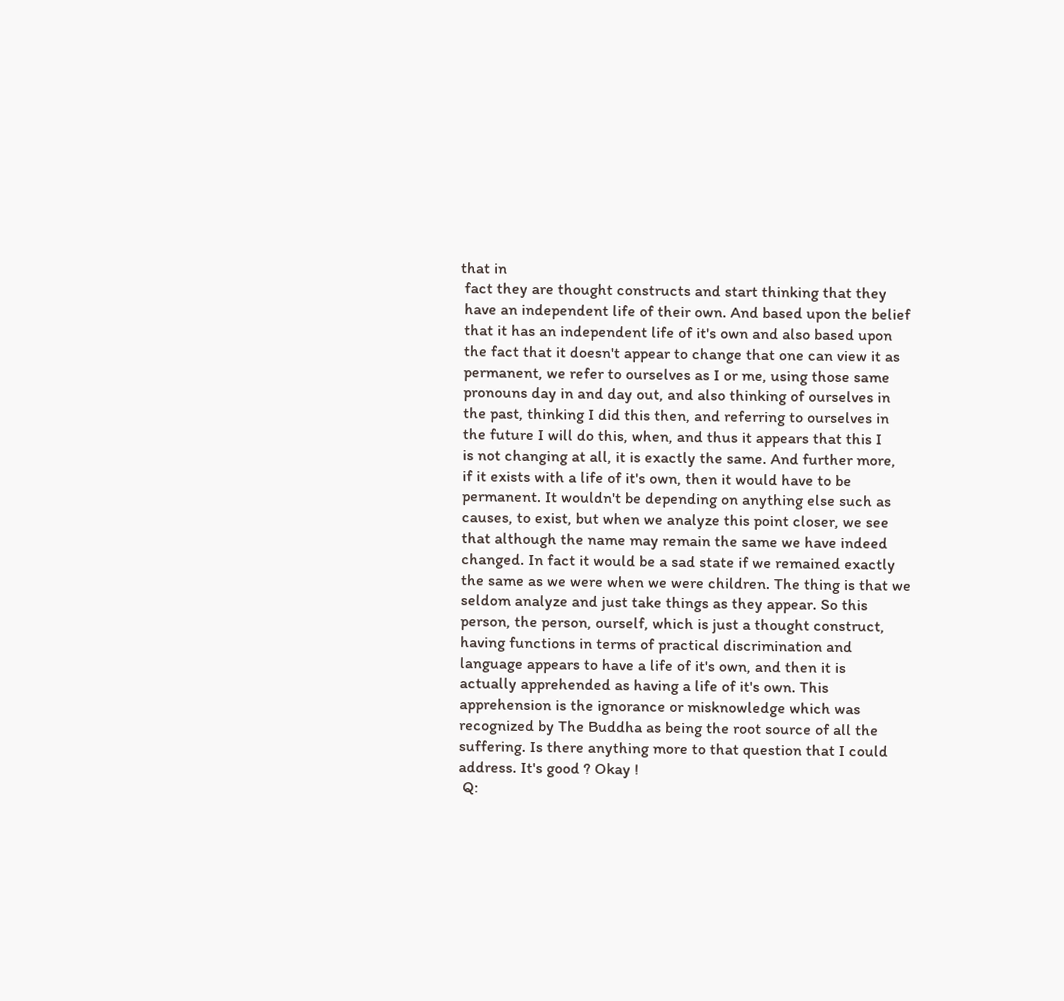that in
 fact they are thought constructs and start thinking that they
 have an independent life of their own. And based upon the belief
 that it has an independent life of it's own and also based upon
 the fact that it doesn't appear to change that one can view it as
 permanent, we refer to ourselves as I or me, using those same
 pronouns day in and day out, and also thinking of ourselves in
 the past, thinking I did this then, and referring to ourselves in
 the future I will do this, when, and thus it appears that this I
 is not changing at all, it is exactly the same. And further more,
 if it exists with a life of it's own, then it would have to be
 permanent. It wouldn't be depending on anything else such as
 causes, to exist, but when we analyze this point closer, we see
 that although the name may remain the same we have indeed
 changed. In fact it would be a sad state if we remained exactly
 the same as we were when we were children. The thing is that we
 seldom analyze and just take things as they appear. So this
 person, the person, ourself, which is just a thought construct,
 having functions in terms of practical discrimination and
 language appears to have a life of it's own, and then it is
 actually apprehended as having a life of it's own. This
 apprehension is the ignorance or misknowledge which was
 recognized by The Buddha as being the root source of all the
 suffering. Is there anything more to that question that I could
 address. It's good ? Okay !
  Q: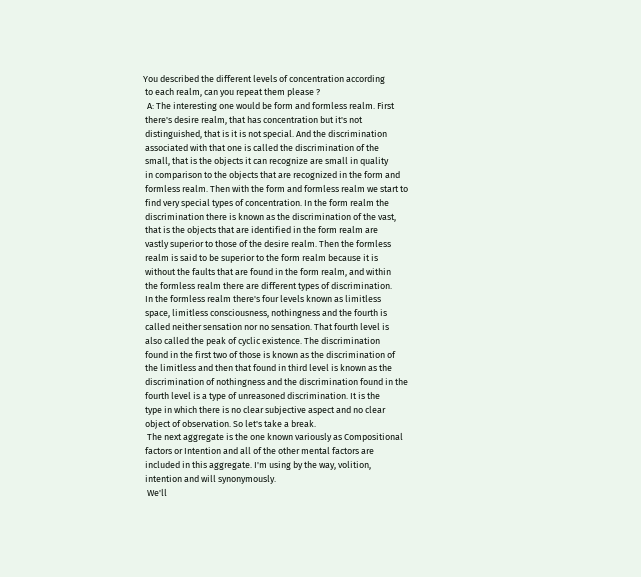You described the different levels of concentration according
 to each realm, can you repeat them please ?
  A: The interesting one would be form and formless realm. First
 there's desire realm, that has concentration but it's not
 distinguished, that is it is not special. And the discrimination
 associated with that one is called the discrimination of the
 small, that is the objects it can recognize are small in quality
 in comparison to the objects that are recognized in the form and
 formless realm. Then with the form and formless realm we start to
 find very special types of concentration. In the form realm the
 discrimination there is known as the discrimination of the vast,
 that is the objects that are identified in the form realm are
 vastly superior to those of the desire realm. Then the formless
 realm is said to be superior to the form realm because it is
 without the faults that are found in the form realm, and within
 the formless realm there are different types of discrimination.
 In the formless realm there's four levels known as limitless
 space, limitless consciousness, nothingness and the fourth is
 called neither sensation nor no sensation. That fourth level is
 also called the peak of cyclic existence. The discrimination
 found in the first two of those is known as the discrimination of
 the limitless and then that found in third level is known as the
 discrimination of nothingness and the discrimination found in the
 fourth level is a type of unreasoned discrimination. It is the
 type in which there is no clear subjective aspect and no clear
 object of observation. So let's take a break.
  The next aggregate is the one known variously as Compositional
 factors or Intention and all of the other mental factors are
 included in this aggregate. I'm using by the way, volition,
 intention and will synonymously.
  We'll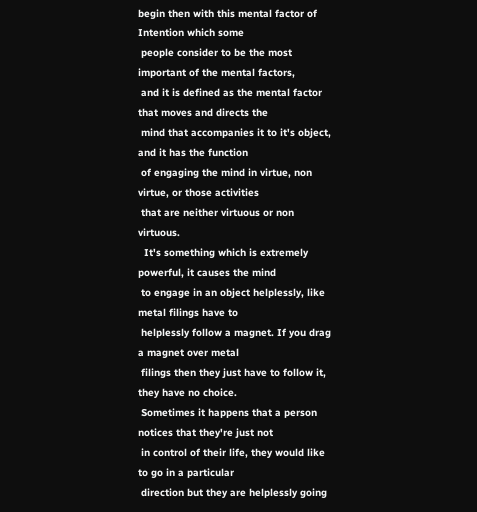begin then with this mental factor of Intention which some
 people consider to be the most important of the mental factors,
 and it is defined as the mental factor that moves and directs the
 mind that accompanies it to it's object, and it has the function
 of engaging the mind in virtue, non virtue, or those activities
 that are neither virtuous or non virtuous.
  It's something which is extremely powerful, it causes the mind
 to engage in an object helplessly, like metal filings have to
 helplessly follow a magnet. If you drag a magnet over metal
 filings then they just have to follow it, they have no choice.
 Sometimes it happens that a person notices that they're just not
 in control of their life, they would like to go in a particular
 direction but they are helplessly going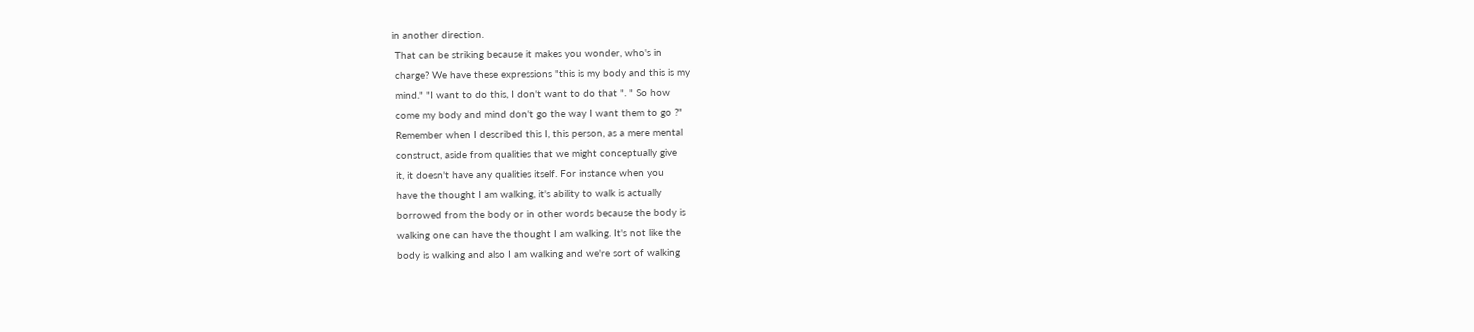in another direction.
 That can be striking because it makes you wonder, who's in
 charge? We have these expressions "this is my body and this is my
 mind." "I want to do this, I don't want to do that ". " So how
 come my body and mind don't go the way I want them to go ?"
 Remember when I described this I, this person, as a mere mental
 construct, aside from qualities that we might conceptually give
 it, it doesn't have any qualities itself. For instance when you
 have the thought I am walking, it's ability to walk is actually
 borrowed from the body or in other words because the body is
 walking one can have the thought I am walking. It's not like the
 body is walking and also I am walking and we're sort of walking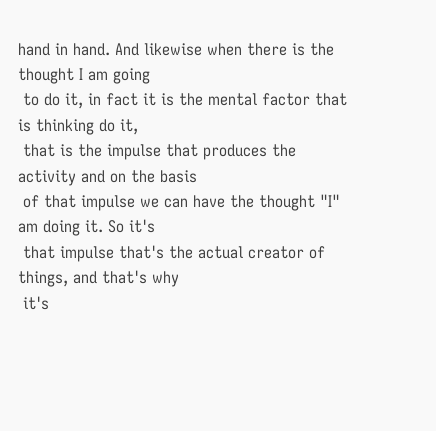hand in hand. And likewise when there is the thought I am going
 to do it, in fact it is the mental factor that is thinking do it,
 that is the impulse that produces the activity and on the basis
 of that impulse we can have the thought "I" am doing it. So it's
 that impulse that's the actual creator of things, and that's why
 it's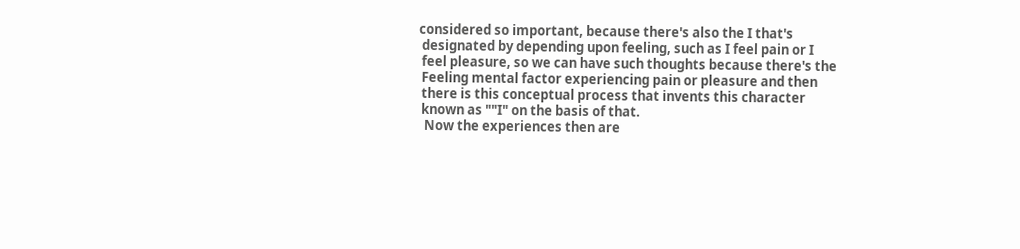considered so important, because there's also the I that's
 designated by depending upon feeling, such as I feel pain or I
 feel pleasure, so we can have such thoughts because there's the
 Feeling mental factor experiencing pain or pleasure and then
 there is this conceptual process that invents this character
 known as ""I" on the basis of that.
  Now the experiences then are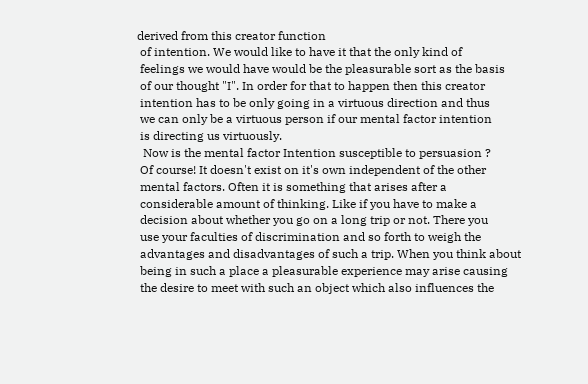derived from this creator function
 of intention. We would like to have it that the only kind of
 feelings we would have would be the pleasurable sort as the basis
 of our thought "I". In order for that to happen then this creator
 intention has to be only going in a virtuous direction and thus
 we can only be a virtuous person if our mental factor intention
 is directing us virtuously.
  Now is the mental factor Intention susceptible to persuasion ?
 Of course! It doesn't exist on it's own independent of the other
 mental factors. Often it is something that arises after a
 considerable amount of thinking. Like if you have to make a
 decision about whether you go on a long trip or not. There you
 use your faculties of discrimination and so forth to weigh the
 advantages and disadvantages of such a trip. When you think about
 being in such a place a pleasurable experience may arise causing
 the desire to meet with such an object which also influences the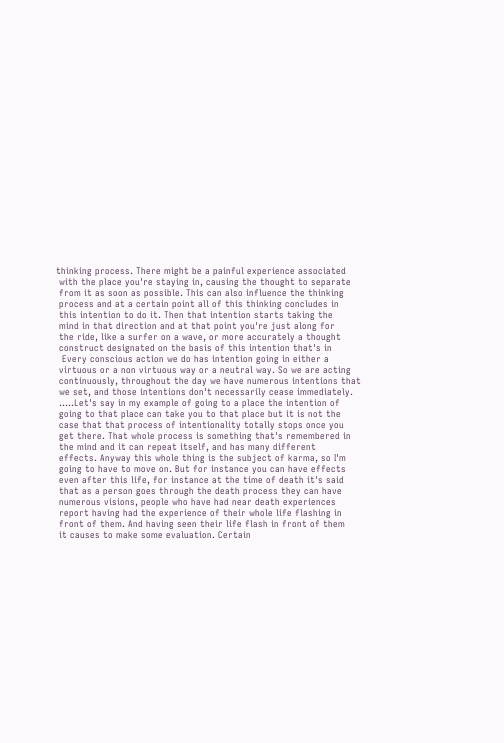thinking process. There might be a painful experience associated
 with the place you're staying in, causing the thought to separate
 from it as soon as possible. This can also influence the thinking
 process and at a certain point all of this thinking concludes in
 this intention to do it. Then that intention starts taking the
 mind in that direction and at that point you're just along for
 the ride, like a surfer on a wave, or more accurately a thought
 construct designated on the basis of this intention that's in
  Every conscious action we do has intention going in either a
 virtuous or a non virtuous way or a neutral way. So we are acting
 continuously, throughout the day we have numerous intentions that
 we set, and those intentions don't necessarily cease immediately.
 .....Let's say in my example of going to a place the intention of
 going to that place can take you to that place but it is not the
 case that that process of intentionality totally stops once you
 get there. That whole process is something that's remembered in
 the mind and it can repeat itself, and has many different
 effects. Anyway this whole thing is the subject of karma, so I'm
 going to have to move on. But for instance you can have effects
 even after this life, for instance at the time of death it's said
 that as a person goes through the death process they can have
 numerous visions, people who have had near death experiences
 report having had the experience of their whole life flashing in
 front of them. And having seen their life flash in front of them
 it causes to make some evaluation. Certain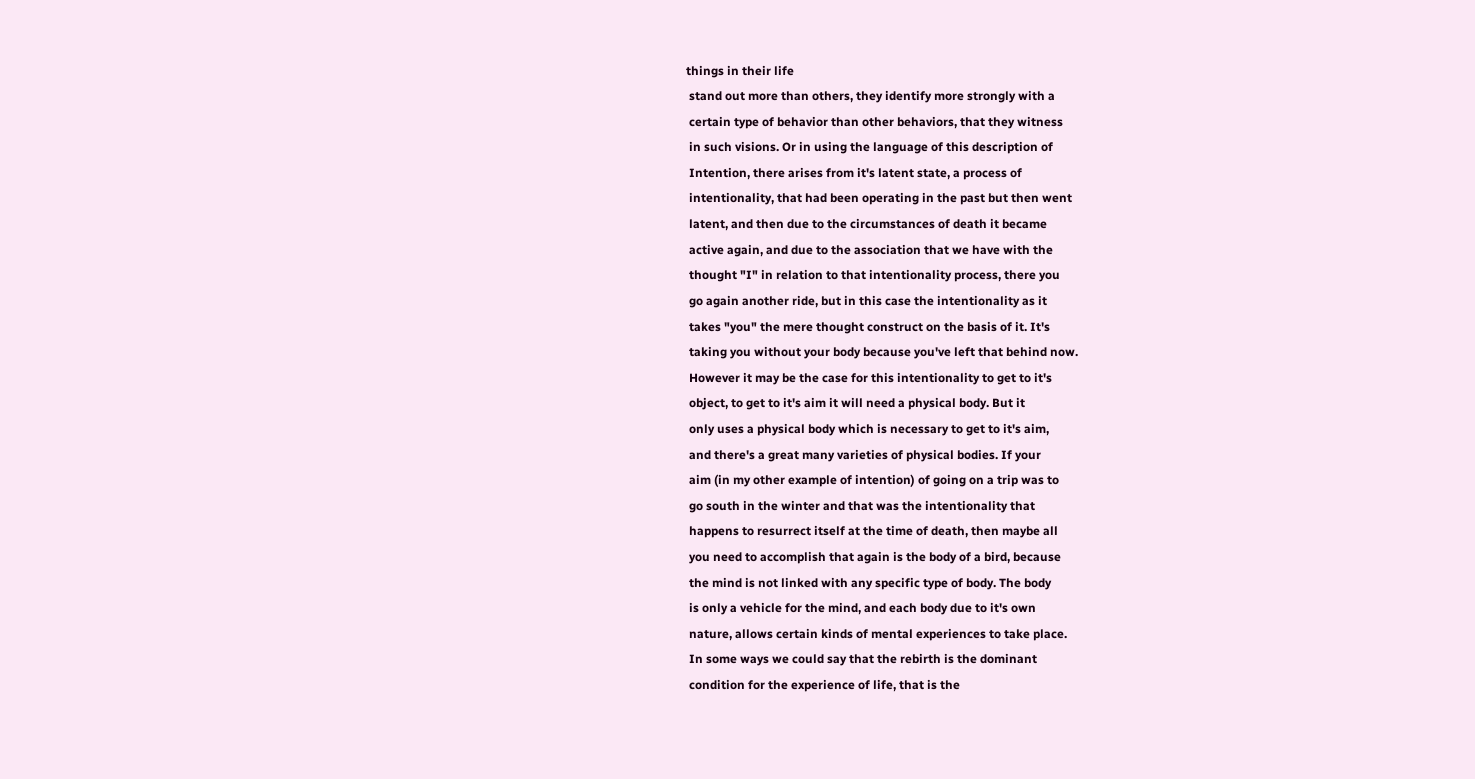things in their life
 stand out more than others, they identify more strongly with a
 certain type of behavior than other behaviors, that they witness
 in such visions. Or in using the language of this description of
 Intention, there arises from it's latent state, a process of
 intentionality, that had been operating in the past but then went
 latent, and then due to the circumstances of death it became
 active again, and due to the association that we have with the
 thought "I" in relation to that intentionality process, there you
 go again another ride, but in this case the intentionality as it
 takes "you" the mere thought construct on the basis of it. It's
 taking you without your body because you've left that behind now.
 However it may be the case for this intentionality to get to it's
 object, to get to it's aim it will need a physical body. But it
 only uses a physical body which is necessary to get to it's aim,
 and there's a great many varieties of physical bodies. If your
 aim (in my other example of intention) of going on a trip was to
 go south in the winter and that was the intentionality that
 happens to resurrect itself at the time of death, then maybe all
 you need to accomplish that again is the body of a bird, because
 the mind is not linked with any specific type of body. The body
 is only a vehicle for the mind, and each body due to it's own
 nature, allows certain kinds of mental experiences to take place.
 In some ways we could say that the rebirth is the dominant
 condition for the experience of life, that is the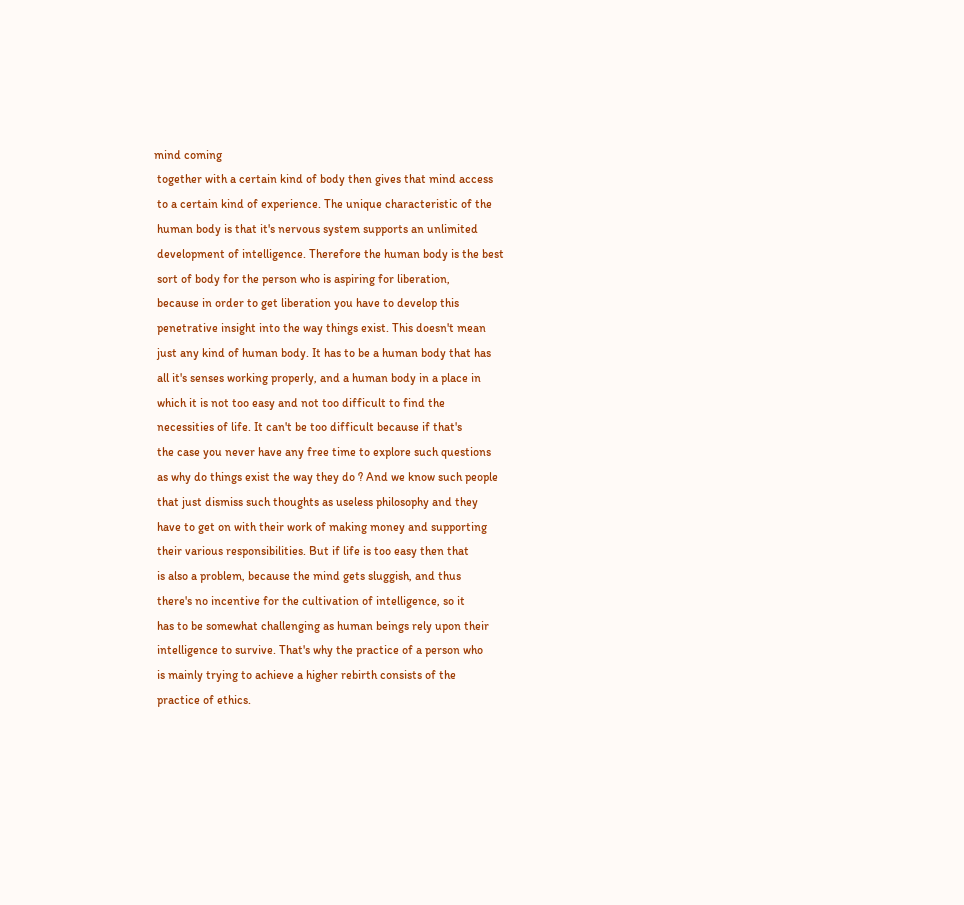mind coming
 together with a certain kind of body then gives that mind access
 to a certain kind of experience. The unique characteristic of the
 human body is that it's nervous system supports an unlimited
 development of intelligence. Therefore the human body is the best
 sort of body for the person who is aspiring for liberation,
 because in order to get liberation you have to develop this
 penetrative insight into the way things exist. This doesn't mean
 just any kind of human body. It has to be a human body that has
 all it's senses working properly, and a human body in a place in
 which it is not too easy and not too difficult to find the
 necessities of life. It can't be too difficult because if that's
 the case you never have any free time to explore such questions
 as why do things exist the way they do ? And we know such people
 that just dismiss such thoughts as useless philosophy and they
 have to get on with their work of making money and supporting
 their various responsibilities. But if life is too easy then that
 is also a problem, because the mind gets sluggish, and thus
 there's no incentive for the cultivation of intelligence, so it
 has to be somewhat challenging as human beings rely upon their
 intelligence to survive. That's why the practice of a person who
 is mainly trying to achieve a higher rebirth consists of the
 practice of ethics.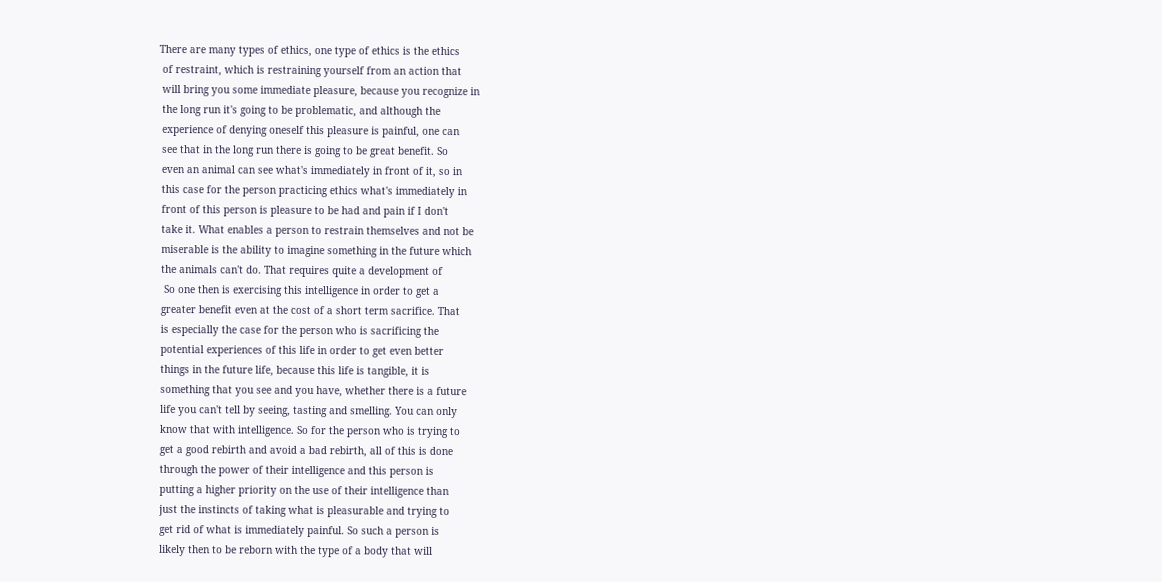There are many types of ethics, one type of ethics is the ethics
 of restraint, which is restraining yourself from an action that
 will bring you some immediate pleasure, because you recognize in
 the long run it's going to be problematic, and although the
 experience of denying oneself this pleasure is painful, one can
 see that in the long run there is going to be great benefit. So
 even an animal can see what's immediately in front of it, so in
 this case for the person practicing ethics what's immediately in
 front of this person is pleasure to be had and pain if I don't
 take it. What enables a person to restrain themselves and not be
 miserable is the ability to imagine something in the future which
 the animals can't do. That requires quite a development of
  So one then is exercising this intelligence in order to get a
 greater benefit even at the cost of a short term sacrifice. That
 is especially the case for the person who is sacrificing the
 potential experiences of this life in order to get even better
 things in the future life, because this life is tangible, it is
 something that you see and you have, whether there is a future
 life you can't tell by seeing, tasting and smelling. You can only
 know that with intelligence. So for the person who is trying to
 get a good rebirth and avoid a bad rebirth, all of this is done
 through the power of their intelligence and this person is
 putting a higher priority on the use of their intelligence than
 just the instincts of taking what is pleasurable and trying to
 get rid of what is immediately painful. So such a person is
 likely then to be reborn with the type of a body that will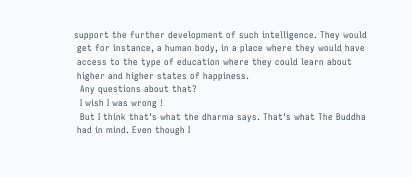support the further development of such intelligence. They would
 get for instance, a human body, in a place where they would have
 access to the type of education where they could learn about
 higher and higher states of happiness.
  Any questions about that?
  I wish I was wrong !
  But I think that's what the dharma says. That's what The Buddha
 had in mind. Even though I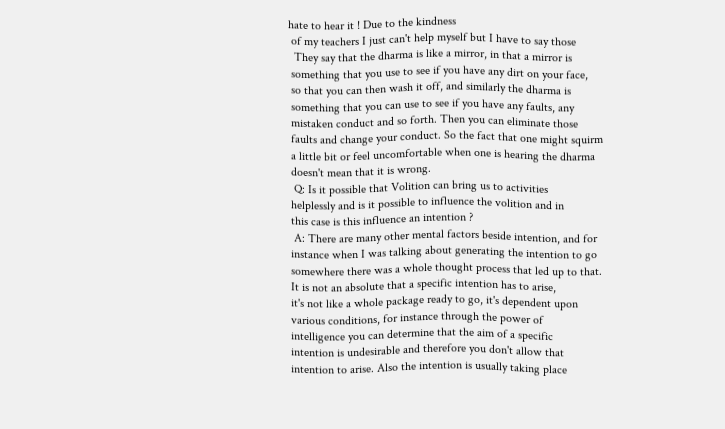hate to hear it ! Due to the kindness
 of my teachers I just can't help myself but I have to say those
  They say that the dharma is like a mirror, in that a mirror is
 something that you use to see if you have any dirt on your face,
 so that you can then wash it off, and similarly the dharma is
 something that you can use to see if you have any faults, any
 mistaken conduct and so forth. Then you can eliminate those
 faults and change your conduct. So the fact that one might squirm
 a little bit or feel uncomfortable when one is hearing the dharma
 doesn't mean that it is wrong.
  Q: Is it possible that Volition can bring us to activities
 helplessly and is it possible to influence the volition and in
 this case is this influence an intention ?
  A: There are many other mental factors beside intention, and for
 instance when I was talking about generating the intention to go
 somewhere there was a whole thought process that led up to that.
 It is not an absolute that a specific intention has to arise,
 it's not like a whole package ready to go, it's dependent upon
 various conditions, for instance through the power of
 intelligence you can determine that the aim of a specific
 intention is undesirable and therefore you don't allow that
 intention to arise. Also the intention is usually taking place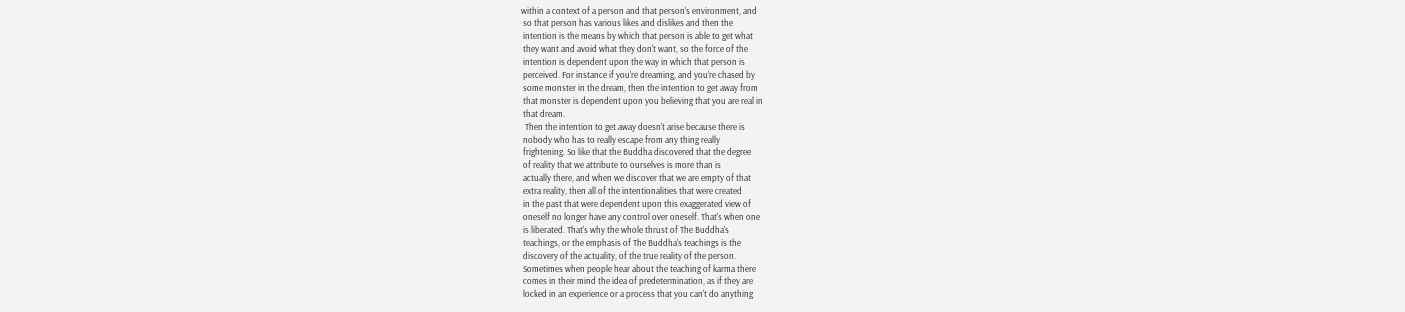within a context of a person and that person's environment, and
 so that person has various likes and dislikes and then the
 intention is the means by which that person is able to get what
 they want and avoid what they don't want, so the force of the
 intention is dependent upon the way in which that person is
 perceived. For instance if you're dreaming, and you're chased by
 some monster in the dream, then the intention to get away from
 that monster is dependent upon you believing that you are real in
 that dream.
  Then the intention to get away doesn't arise because there is
 nobody who has to really escape from any thing really
 frightening. So like that the Buddha discovered that the degree
 of reality that we attribute to ourselves is more than is
 actually there, and when we discover that we are empty of that
 extra reality, then all of the intentionalities that were created
 in the past that were dependent upon this exaggerated view of
 oneself no longer have any control over oneself. That's when one
 is liberated. That's why the whole thrust of The Buddha's
 teachings, or the emphasis of The Buddha's teachings is the
 discovery of the actuality, of the true reality of the person.
 Sometimes when people hear about the teaching of karma there
 comes in their mind the idea of predetermination, as if they are
 locked in an experience or a process that you can't do anything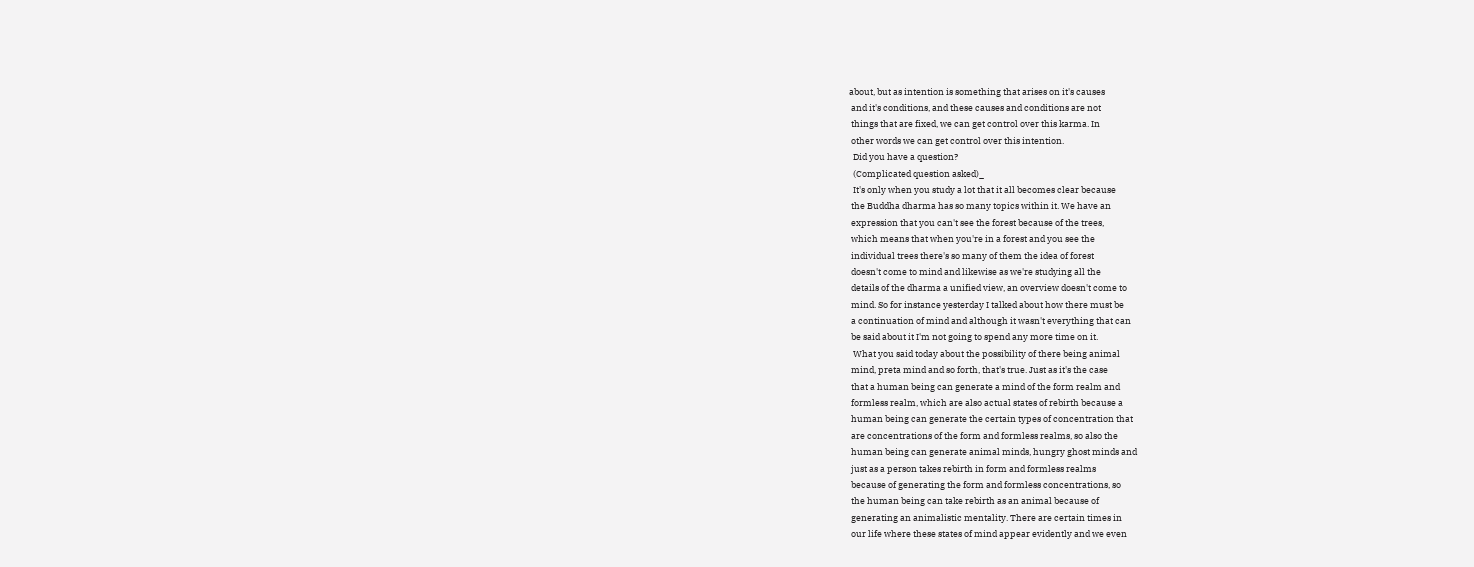about, but as intention is something that arises on it's causes
 and it's conditions, and these causes and conditions are not
 things that are fixed, we can get control over this karma. In
 other words we can get control over this intention.
  Did you have a question?
  (Complicated question asked)_
  It's only when you study a lot that it all becomes clear because
 the Buddha dharma has so many topics within it. We have an
 expression that you can't see the forest because of the trees,
 which means that when you're in a forest and you see the
 individual trees there's so many of them the idea of forest
 doesn't come to mind and likewise as we're studying all the
 details of the dharma a unified view, an overview doesn't come to
 mind. So for instance yesterday I talked about how there must be
 a continuation of mind and although it wasn't everything that can
 be said about it I'm not going to spend any more time on it.
  What you said today about the possibility of there being animal
 mind, preta mind and so forth, that's true. Just as it's the case
 that a human being can generate a mind of the form realm and
 formless realm, which are also actual states of rebirth because a
 human being can generate the certain types of concentration that
 are concentrations of the form and formless realms, so also the
 human being can generate animal minds, hungry ghost minds and
 just as a person takes rebirth in form and formless realms
 because of generating the form and formless concentrations, so
 the human being can take rebirth as an animal because of
 generating an animalistic mentality. There are certain times in
 our life where these states of mind appear evidently and we even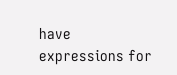have expressions for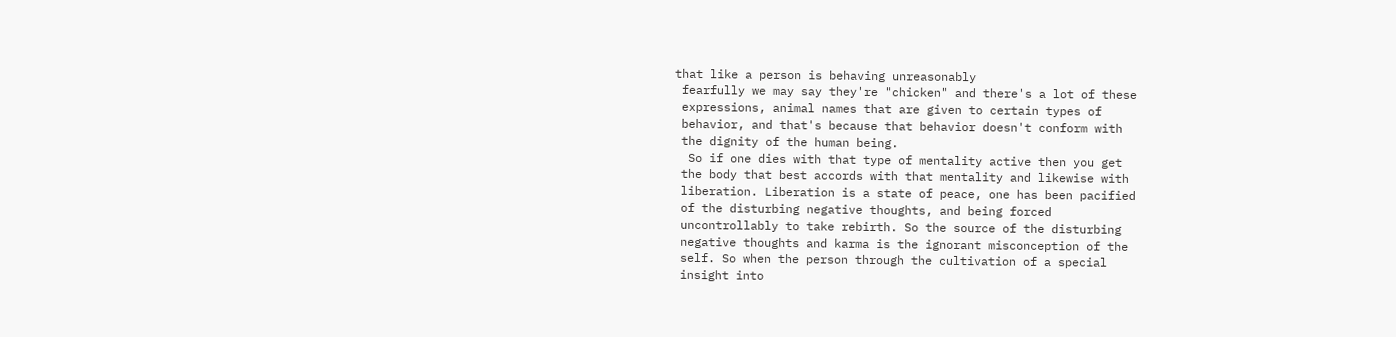that like a person is behaving unreasonably
 fearfully we may say they're "chicken" and there's a lot of these
 expressions, animal names that are given to certain types of
 behavior, and that's because that behavior doesn't conform with
 the dignity of the human being.
  So if one dies with that type of mentality active then you get
 the body that best accords with that mentality and likewise with
 liberation. Liberation is a state of peace, one has been pacified
 of the disturbing negative thoughts, and being forced
 uncontrollably to take rebirth. So the source of the disturbing
 negative thoughts and karma is the ignorant misconception of the
 self. So when the person through the cultivation of a special
 insight into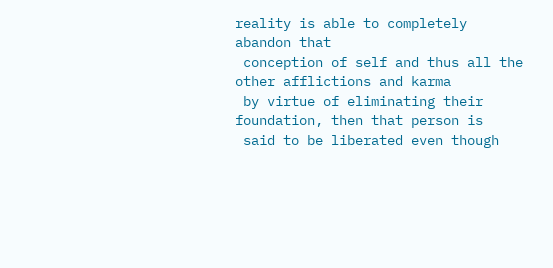reality is able to completely abandon that
 conception of self and thus all the other afflictions and karma
 by virtue of eliminating their foundation, then that person is
 said to be liberated even though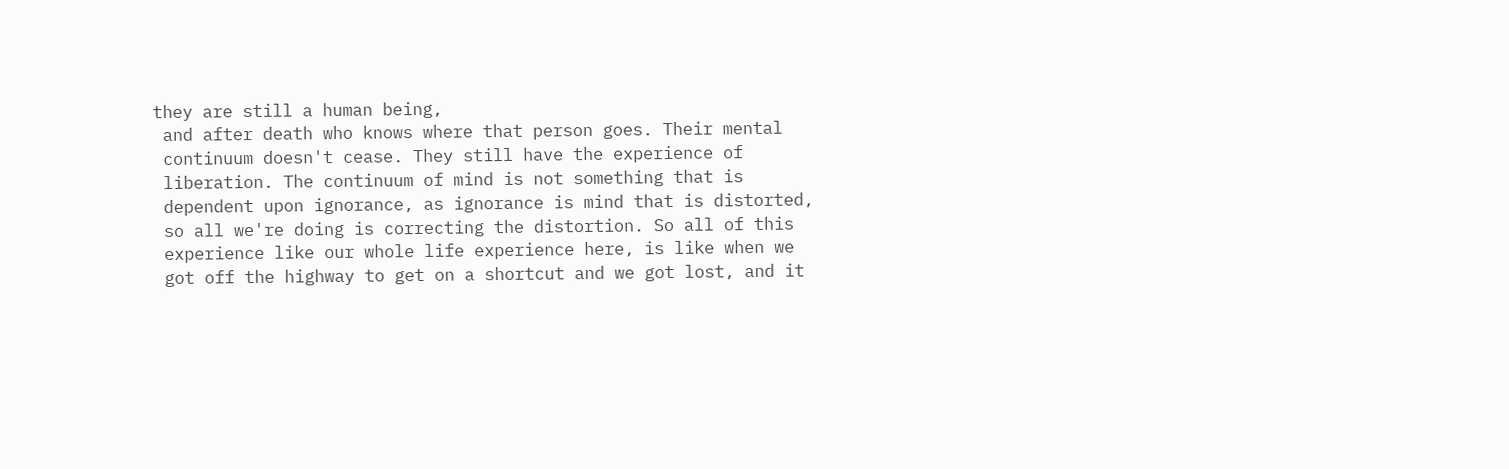they are still a human being,
 and after death who knows where that person goes. Their mental
 continuum doesn't cease. They still have the experience of
 liberation. The continuum of mind is not something that is
 dependent upon ignorance, as ignorance is mind that is distorted,
 so all we're doing is correcting the distortion. So all of this
 experience like our whole life experience here, is like when we
 got off the highway to get on a shortcut and we got lost, and it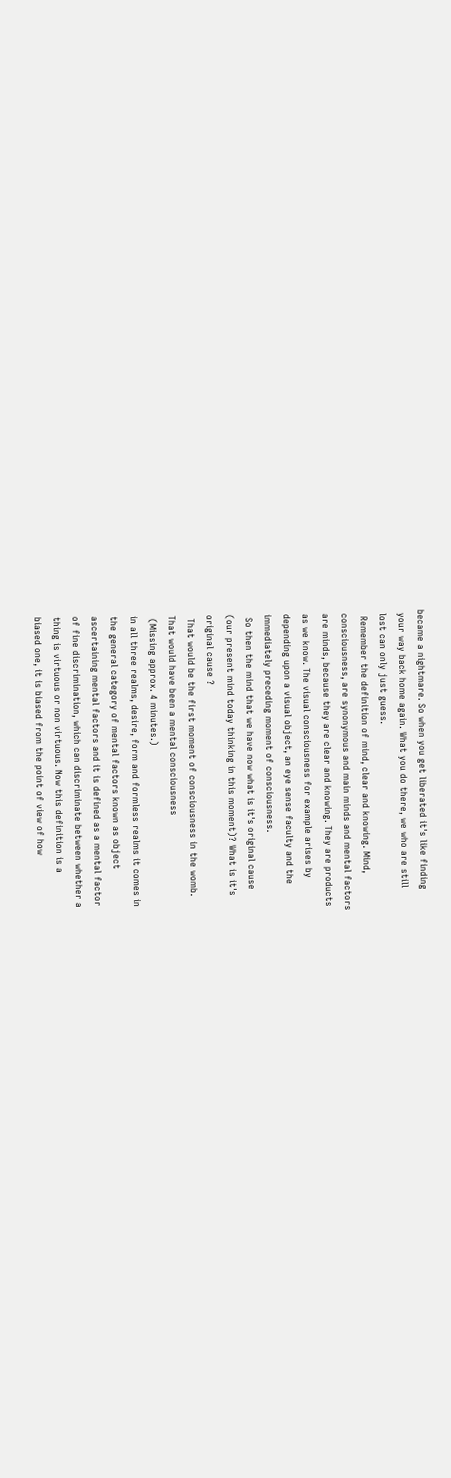became a nightmare. So when you get liberated it's like finding
 your way back home again. What you do there, we who are still
 lost can only just guess.
  Remember the definition of mind, clear and knowing. Mind,
 consciousness, are synonymous and main minds and mental factors
 are minds, because they are clear and knowing. They are products
 as we know. The visual consciousness for example arises by
 depending upon a visual object, an eye sense faculty and the
 immediately preceding moment of consciousness.
  So then the mind that we have now what is it's original cause
 (our present mind today thinking in this moment)? What is it's
 original cause ?
  That would be the first moment of consciousness in the womb.
 That would have been a mental consciousness
  (Missing approx. 4 minutes.)
 in all three realms, desire, form and formless realms it comes in
 the general category of mental factors known as object
 ascertaining mental factors and it is defined as a mental factor
 of fine discrimination, which can discriminate between whether a
 thing is virtuous or non virtuous. Now this definition is a
 biased one, it is biased from the point of view of how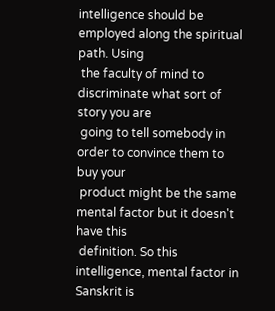intelligence should be employed along the spiritual path. Using
 the faculty of mind to discriminate what sort of story you are
 going to tell somebody in order to convince them to buy your
 product might be the same mental factor but it doesn't have this
 definition. So this intelligence, mental factor in Sanskrit is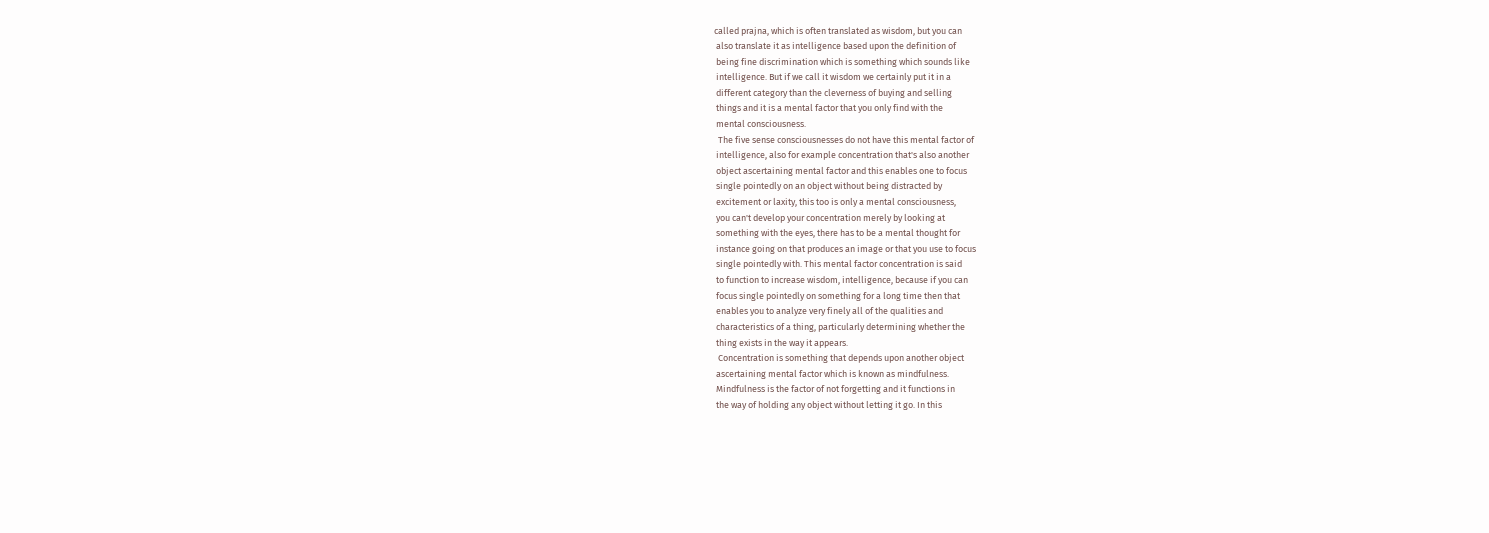called prajna, which is often translated as wisdom, but you can
 also translate it as intelligence based upon the definition of
 being fine discrimination which is something which sounds like
 intelligence. But if we call it wisdom we certainly put it in a
 different category than the cleverness of buying and selling
 things and it is a mental factor that you only find with the
 mental consciousness.
  The five sense consciousnesses do not have this mental factor of
 intelligence, also for example concentration that's also another
 object ascertaining mental factor and this enables one to focus
 single pointedly on an object without being distracted by
 excitement or laxity, this too is only a mental consciousness,
 you can't develop your concentration merely by looking at
 something with the eyes, there has to be a mental thought for
 instance going on that produces an image or that you use to focus
 single pointedly with. This mental factor concentration is said
 to function to increase wisdom, intelligence, because if you can
 focus single pointedly on something for a long time then that
 enables you to analyze very finely all of the qualities and
 characteristics of a thing, particularly determining whether the
 thing exists in the way it appears.
  Concentration is something that depends upon another object
 ascertaining mental factor which is known as mindfulness.
 Mindfulness is the factor of not forgetting and it functions in
 the way of holding any object without letting it go. In this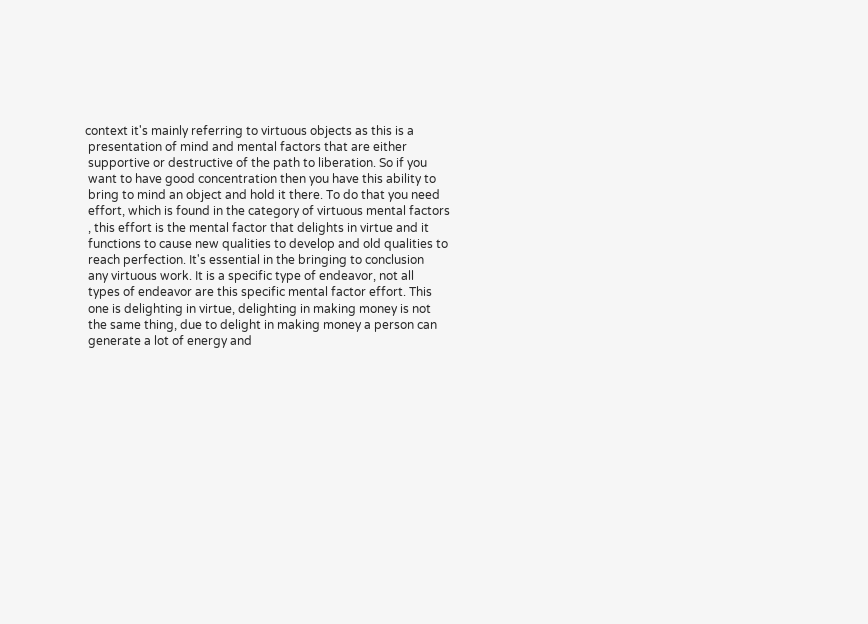context it's mainly referring to virtuous objects as this is a
 presentation of mind and mental factors that are either
 supportive or destructive of the path to liberation. So if you
 want to have good concentration then you have this ability to
 bring to mind an object and hold it there. To do that you need
 effort, which is found in the category of virtuous mental factors
 , this effort is the mental factor that delights in virtue and it
 functions to cause new qualities to develop and old qualities to
 reach perfection. It's essential in the bringing to conclusion
 any virtuous work. It is a specific type of endeavor, not all
 types of endeavor are this specific mental factor effort. This
 one is delighting in virtue, delighting in making money is not
 the same thing, due to delight in making money a person can
 generate a lot of energy and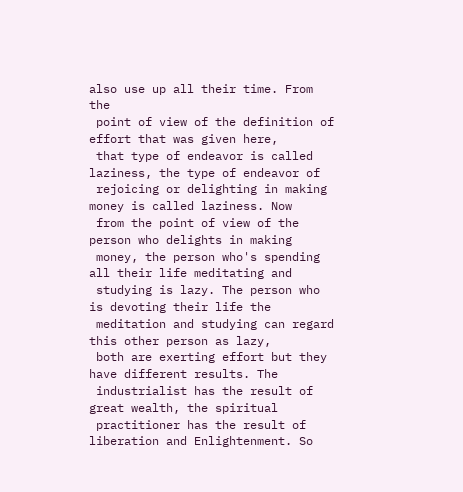also use up all their time. From the
 point of view of the definition of effort that was given here,
 that type of endeavor is called laziness, the type of endeavor of
 rejoicing or delighting in making money is called laziness. Now
 from the point of view of the person who delights in making
 money, the person who's spending all their life meditating and
 studying is lazy. The person who is devoting their life the
 meditation and studying can regard this other person as lazy,
 both are exerting effort but they have different results. The
 industrialist has the result of great wealth, the spiritual
 practitioner has the result of liberation and Enlightenment. So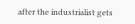after the industrialist gets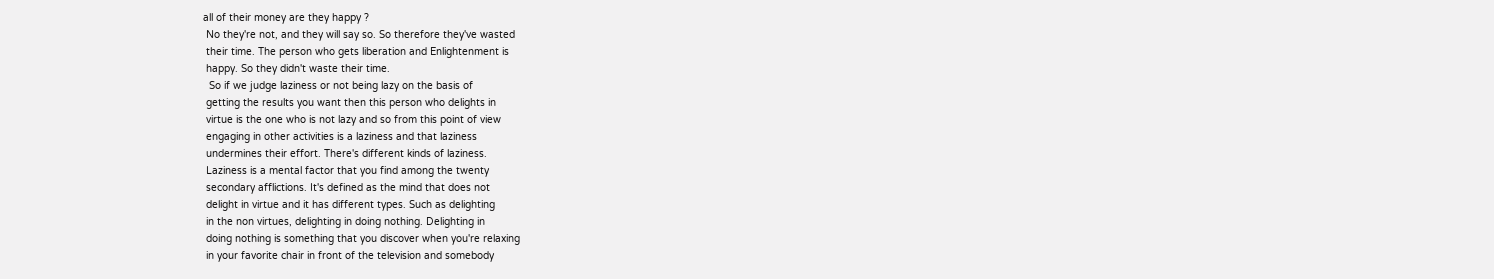all of their money are they happy ?
 No they're not, and they will say so. So therefore they've wasted
 their time. The person who gets liberation and Enlightenment is
 happy. So they didn't waste their time.
  So if we judge laziness or not being lazy on the basis of
 getting the results you want then this person who delights in
 virtue is the one who is not lazy and so from this point of view
 engaging in other activities is a laziness and that laziness
 undermines their effort. There's different kinds of laziness.
 Laziness is a mental factor that you find among the twenty
 secondary afflictions. It's defined as the mind that does not
 delight in virtue and it has different types. Such as delighting
 in the non virtues, delighting in doing nothing. Delighting in
 doing nothing is something that you discover when you're relaxing
 in your favorite chair in front of the television and somebody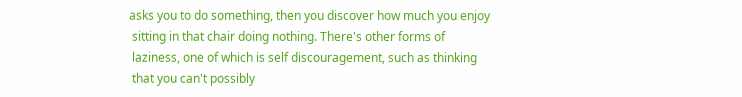asks you to do something, then you discover how much you enjoy
 sitting in that chair doing nothing. There's other forms of
 laziness, one of which is self discouragement, such as thinking
 that you can't possibly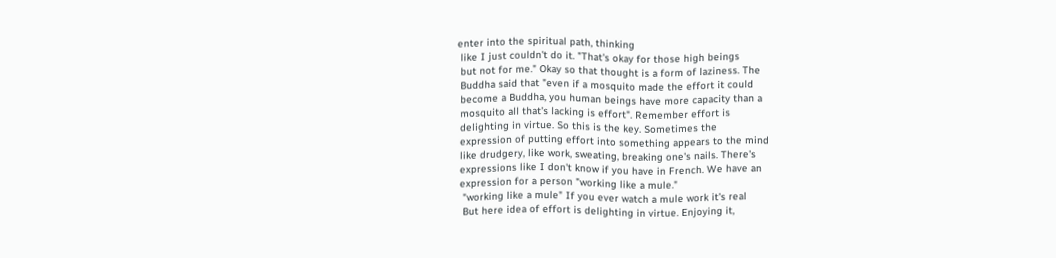enter into the spiritual path, thinking
 like I just couldn't do it. "That's okay for those high beings
 but not for me." Okay so that thought is a form of laziness. The
 Buddha said that "even if a mosquito made the effort it could
 become a Buddha, you human beings have more capacity than a
 mosquito all that's lacking is effort". Remember effort is
 delighting in virtue. So this is the key. Sometimes the
 expression of putting effort into something appears to the mind
 like drudgery, like work, sweating, breaking one's nails. There's
 expressions like I don't know if you have in French. We have an
 expression for a person "working like a mule."
  "working like a mule" If you ever watch a mule work it's real
  But here idea of effort is delighting in virtue. Enjoying it,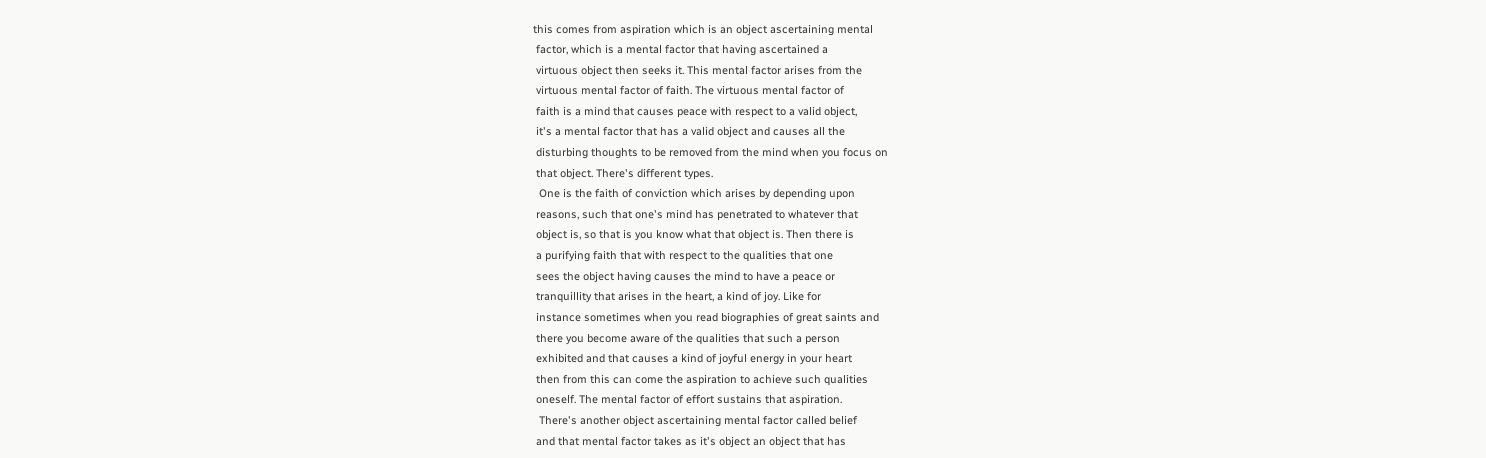this comes from aspiration which is an object ascertaining mental
 factor, which is a mental factor that having ascertained a
 virtuous object then seeks it. This mental factor arises from the
 virtuous mental factor of faith. The virtuous mental factor of
 faith is a mind that causes peace with respect to a valid object,
 it's a mental factor that has a valid object and causes all the
 disturbing thoughts to be removed from the mind when you focus on
 that object. There's different types.
  One is the faith of conviction which arises by depending upon
 reasons, such that one's mind has penetrated to whatever that
 object is, so that is you know what that object is. Then there is
 a purifying faith that with respect to the qualities that one
 sees the object having causes the mind to have a peace or
 tranquillity that arises in the heart, a kind of joy. Like for
 instance sometimes when you read biographies of great saints and
 there you become aware of the qualities that such a person
 exhibited and that causes a kind of joyful energy in your heart
 then from this can come the aspiration to achieve such qualities
 oneself. The mental factor of effort sustains that aspiration.
  There's another object ascertaining mental factor called belief
 and that mental factor takes as it's object an object that has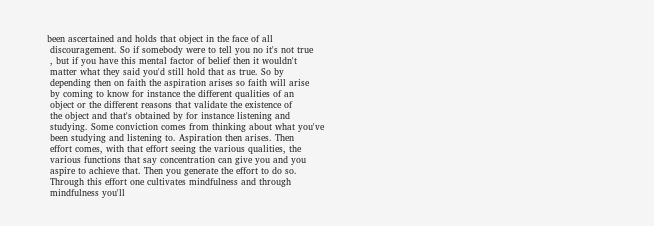been ascertained and holds that object in the face of all
 discouragement. So if somebody were to tell you no it's not true
 , but if you have this mental factor of belief then it wouldn't
 matter what they said you'd still hold that as true. So by
 depending then on faith the aspiration arises so faith will arise
 by coming to know for instance the different qualities of an
 object or the different reasons that validate the existence of
 the object and that's obtained by for instance listening and
 studying. Some conviction comes from thinking about what you've
 been studying and listening to. Aspiration then arises. Then
 effort comes, with that effort seeing the various qualities, the
 various functions that say concentration can give you and you
 aspire to achieve that. Then you generate the effort to do so.
 Through this effort one cultivates mindfulness and through
 mindfulness you'll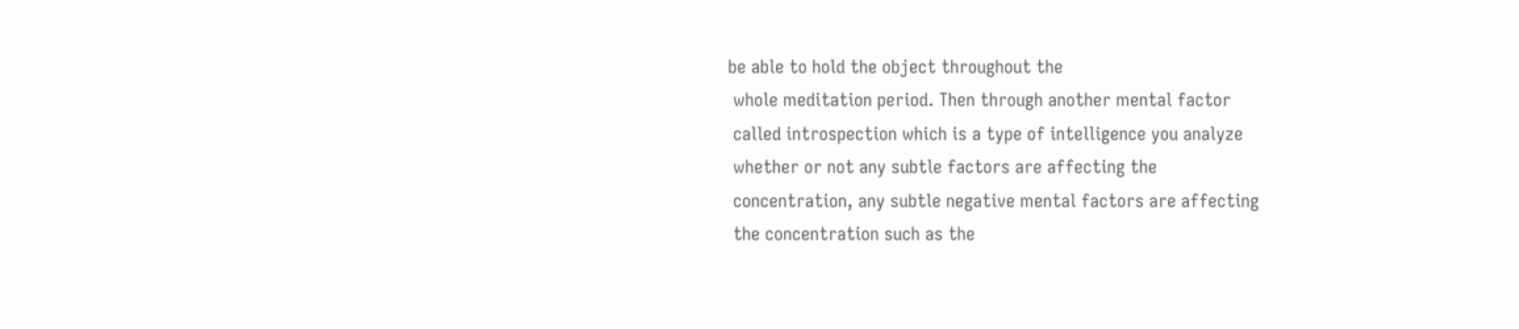be able to hold the object throughout the
 whole meditation period. Then through another mental factor
 called introspection which is a type of intelligence you analyze
 whether or not any subtle factors are affecting the
 concentration, any subtle negative mental factors are affecting
 the concentration such as the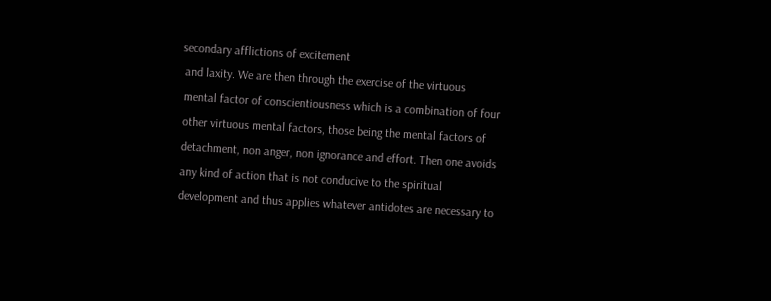secondary afflictions of excitement
 and laxity. We are then through the exercise of the virtuous
 mental factor of conscientiousness which is a combination of four
 other virtuous mental factors, those being the mental factors of
 detachment, non anger, non ignorance and effort. Then one avoids
 any kind of action that is not conducive to the spiritual
 development and thus applies whatever antidotes are necessary to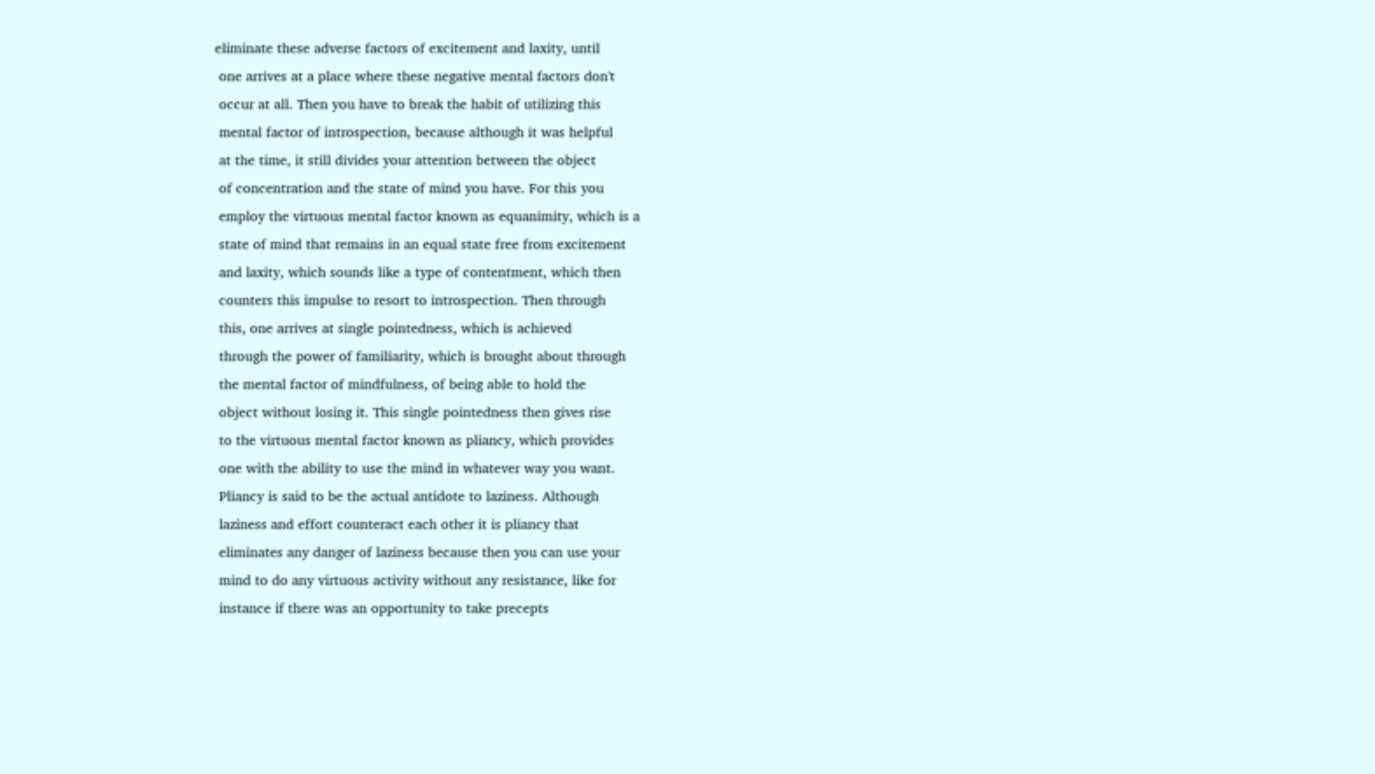eliminate these adverse factors of excitement and laxity, until
 one arrives at a place where these negative mental factors don't
 occur at all. Then you have to break the habit of utilizing this
 mental factor of introspection, because although it was helpful
 at the time, it still divides your attention between the object
 of concentration and the state of mind you have. For this you
 employ the virtuous mental factor known as equanimity, which is a
 state of mind that remains in an equal state free from excitement
 and laxity, which sounds like a type of contentment, which then
 counters this impulse to resort to introspection. Then through
 this, one arrives at single pointedness, which is achieved
 through the power of familiarity, which is brought about through
 the mental factor of mindfulness, of being able to hold the
 object without losing it. This single pointedness then gives rise
 to the virtuous mental factor known as pliancy, which provides
 one with the ability to use the mind in whatever way you want.
 Pliancy is said to be the actual antidote to laziness. Although
 laziness and effort counteract each other it is pliancy that
 eliminates any danger of laziness because then you can use your
 mind to do any virtuous activity without any resistance, like for
 instance if there was an opportunity to take precepts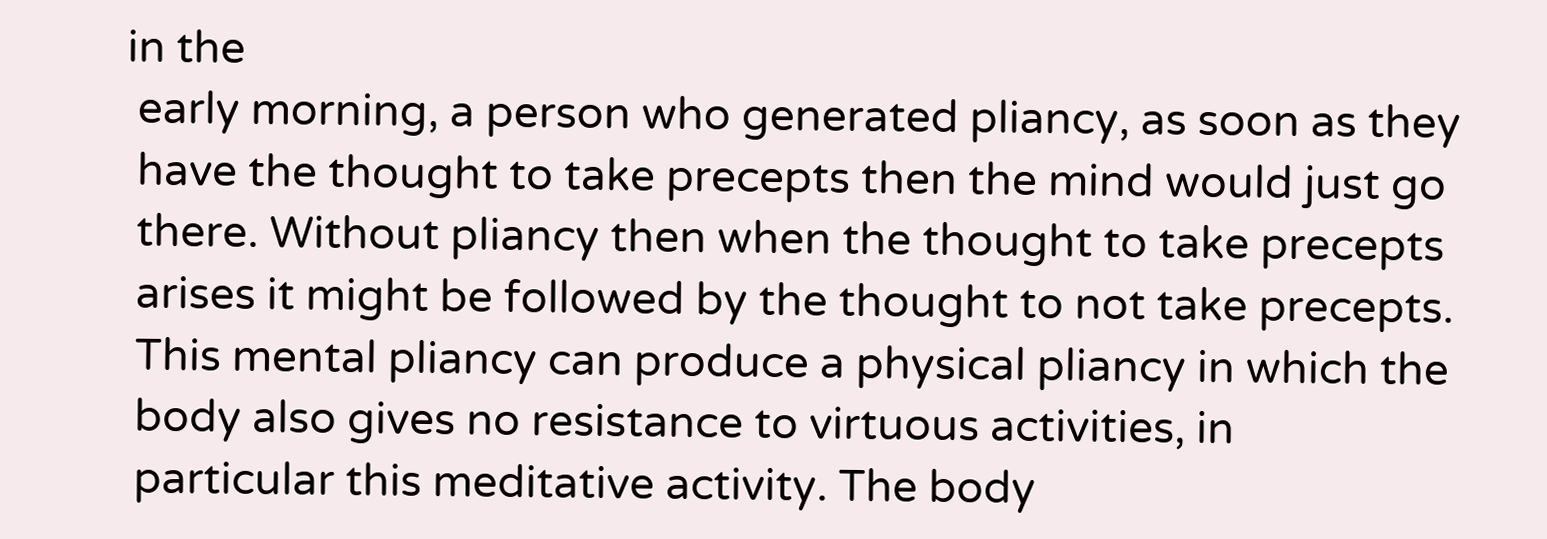in the
 early morning, a person who generated pliancy, as soon as they
 have the thought to take precepts then the mind would just go
 there. Without pliancy then when the thought to take precepts
 arises it might be followed by the thought to not take precepts.
 This mental pliancy can produce a physical pliancy in which the
 body also gives no resistance to virtuous activities, in
 particular this meditative activity. The body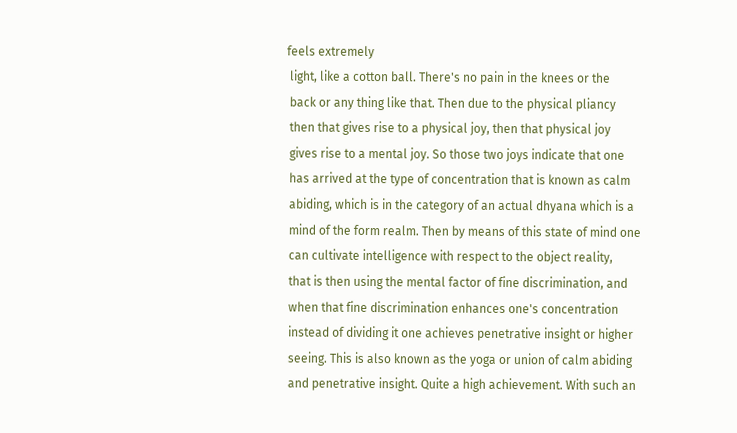feels extremely
 light, like a cotton ball. There's no pain in the knees or the
 back or any thing like that. Then due to the physical pliancy
 then that gives rise to a physical joy, then that physical joy
 gives rise to a mental joy. So those two joys indicate that one
 has arrived at the type of concentration that is known as calm
 abiding, which is in the category of an actual dhyana which is a
 mind of the form realm. Then by means of this state of mind one
 can cultivate intelligence with respect to the object reality,
 that is then using the mental factor of fine discrimination, and
 when that fine discrimination enhances one's concentration
 instead of dividing it one achieves penetrative insight or higher
 seeing. This is also known as the yoga or union of calm abiding
 and penetrative insight. Quite a high achievement. With such an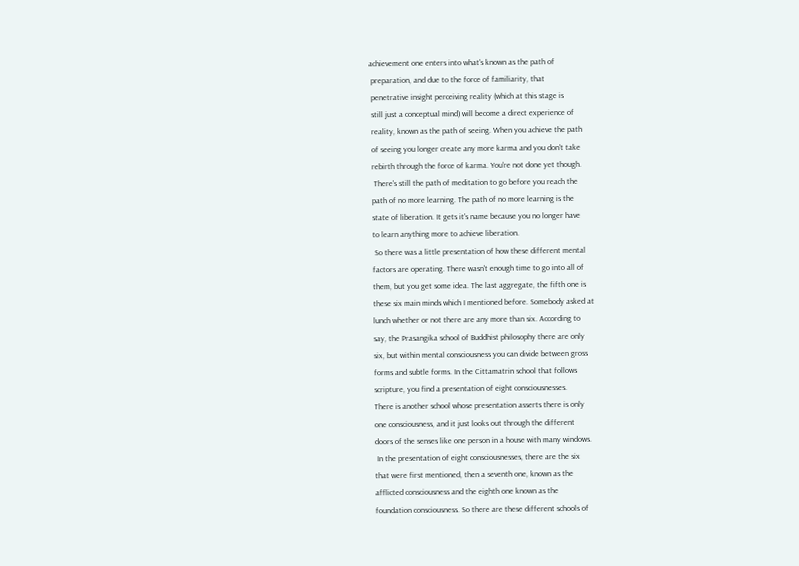achievement one enters into what's known as the path of
 preparation, and due to the force of familiarity, that
 penetrative insight perceiving reality (which at this stage is
 still just a conceptual mind) will become a direct experience of
 reality, known as the path of seeing. When you achieve the path
 of seeing you longer create any more karma and you don't take
 rebirth through the force of karma. You're not done yet though.
  There's still the path of meditation to go before you reach the
 path of no more learning. The path of no more learning is the
 state of liberation. It gets it's name because you no longer have
 to learn anything more to achieve liberation.
  So there was a little presentation of how these different mental
 factors are operating. There wasn't enough time to go into all of
 them, but you get some idea. The last aggregate, the fifth one is
 these six main minds which I mentioned before. Somebody asked at
 lunch whether or not there are any more than six. According to
 say, the Prasangika school of Buddhist philosophy there are only
 six, but within mental consciousness you can divide between gross
 forms and subtle forms. In the Cittamatrin school that follows
 scripture, you find a presentation of eight consciousnesses.
 There is another school whose presentation asserts there is only
 one consciousness, and it just looks out through the different
 doors of the senses like one person in a house with many windows.
  In the presentation of eight consciousnesses, there are the six
 that were first mentioned, then a seventh one, known as the
 afflicted consciousness and the eighth one known as the
 foundation consciousness. So there are these different schools of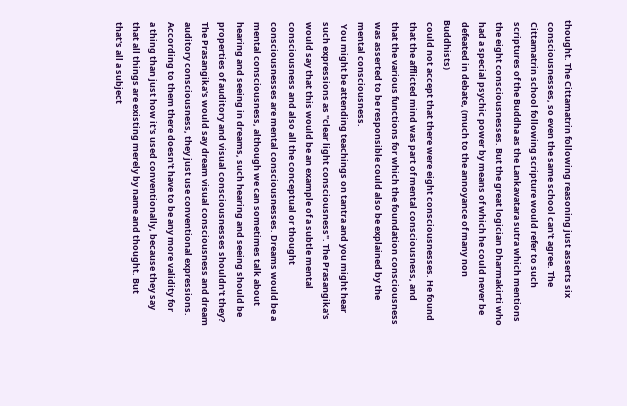thought. The Cittamatrin following reasoning just asserts six
 consciousnesses, so even the same school can't agree. The
 Cittamatrin school following scripture would refer to such
 scriptures of the Buddha as the Lankavatara sutra which mentions
 the eight consciousnesses. But the great logician Dharmakirti who
 had a special psychic power by means of which he could never be
 defeated in debate, (much to the annoyance of many non Buddhists)
 could not accept that there were eight consciousnesses. He found
 that the afflicted mind was part of mental consciousness, and
 that the various functions for which the foundation consciousness
 was asserted to be responsible could also be explained by the
 mental consciousness.
  You might be attending teachings on tantra and you might hear
 such expressions as "clear light consciousness". The Prasangika's
 would say that this would be an example of a subtle mental
 consciousness and also all the conceptual or thought
 consciousnesses are mental consciousnesses. Dreams would be a
 mental consciousness, although we can sometimes talk about
 hearing and seeing in dreams, such hearing and seeing should be
 properties of auditory and visual consciousnesses shouldn't they?
 The Prasangika's would say dream visual consciousness and dream
 auditory consciousness, they just use conventional expressions.
 According to them there doesn't have to be any more validity for
 a thing than just how it's used conventionally, because they say
 that all things are existing merely by name and thought. But
 that's all a subject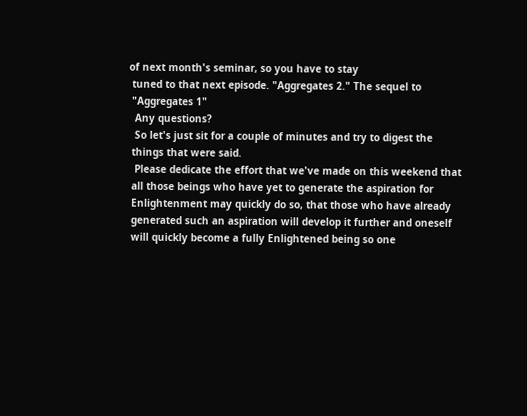of next month's seminar, so you have to stay
 tuned to that next episode. "Aggregates 2." The sequel to
 "Aggregates 1"
  Any questions?
  So let's just sit for a couple of minutes and try to digest the
 things that were said.
  Please dedicate the effort that we've made on this weekend that
 all those beings who have yet to generate the aspiration for
 Enlightenment may quickly do so, that those who have already
 generated such an aspiration will develop it further and oneself
 will quickly become a fully Enlightened being so one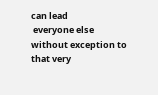can lead
 everyone else without exception to that very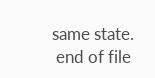same state.
 end of file